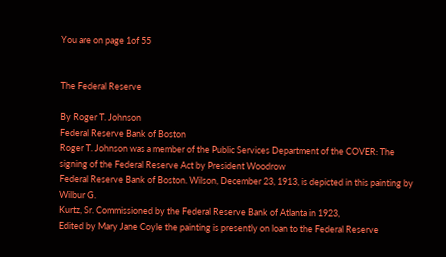You are on page 1of 55


The Federal Reserve

By Roger T. Johnson
Federal Reserve Bank of Boston
Roger T. Johnson was a member of the Public Services Department of the COVER: The signing of the Federal Reserve Act by President Woodrow
Federal Reserve Bank of Boston. Wilson, December 23, 1913, is depicted in this painting by Wilbur G.
Kurtz, Sr. Commissioned by the Federal Reserve Bank of Atlanta in 1923,
Edited by Mary Jane Coyle the painting is presently on loan to the Federal Reserve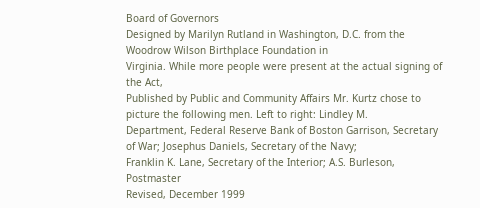Board of Governors
Designed by Marilyn Rutland in Washington, D.C. from the Woodrow Wilson Birthplace Foundation in
Virginia. While more people were present at the actual signing of the Act,
Published by Public and Community Affairs Mr. Kurtz chose to picture the following men. Left to right: Lindley M.
Department, Federal Reserve Bank of Boston Garrison, Secretary of War; Josephus Daniels, Secretary of the Navy;
Franklin K. Lane, Secretary of the Interior; A.S. Burleson, Postmaster
Revised, December 1999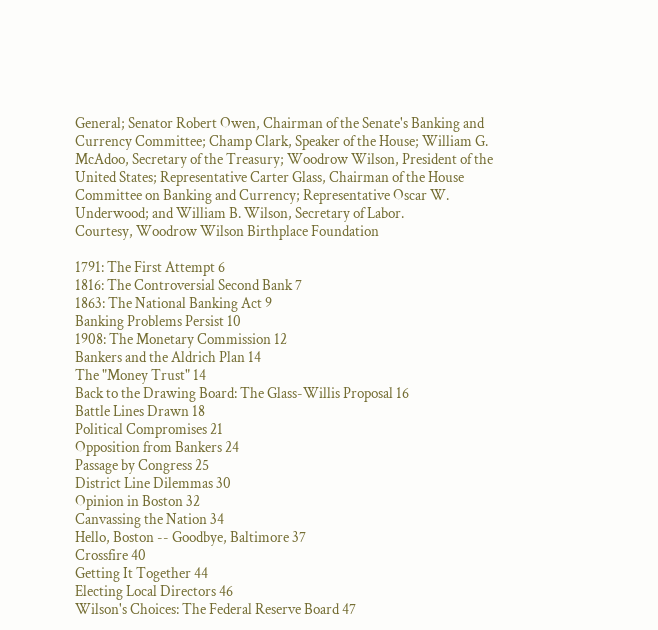General; Senator Robert Owen, Chairman of the Senate's Banking and
Currency Committee; Champ Clark, Speaker of the House; William G.
McAdoo, Secretary of the Treasury; Woodrow Wilson, President of the
United States; Representative Carter Glass, Chairman of the House
Committee on Banking and Currency; Representative Oscar W.
Underwood; and William B. Wilson, Secretary of Labor.
Courtesy, Woodrow Wilson Birthplace Foundation

1791: The First Attempt 6
1816: The Controversial Second Bank 7
1863: The National Banking Act 9
Banking Problems Persist 10
1908: The Monetary Commission 12
Bankers and the Aldrich Plan 14
The "Money Trust" 14
Back to the Drawing Board: The Glass-Willis Proposal 16
Battle Lines Drawn 18
Political Compromises 21
Opposition from Bankers 24
Passage by Congress 25
District Line Dilemmas 30
Opinion in Boston 32
Canvassing the Nation 34
Hello, Boston -- Goodbye, Baltimore 37
Crossfire 40
Getting It Together 44
Electing Local Directors 46
Wilson's Choices: The Federal Reserve Board 47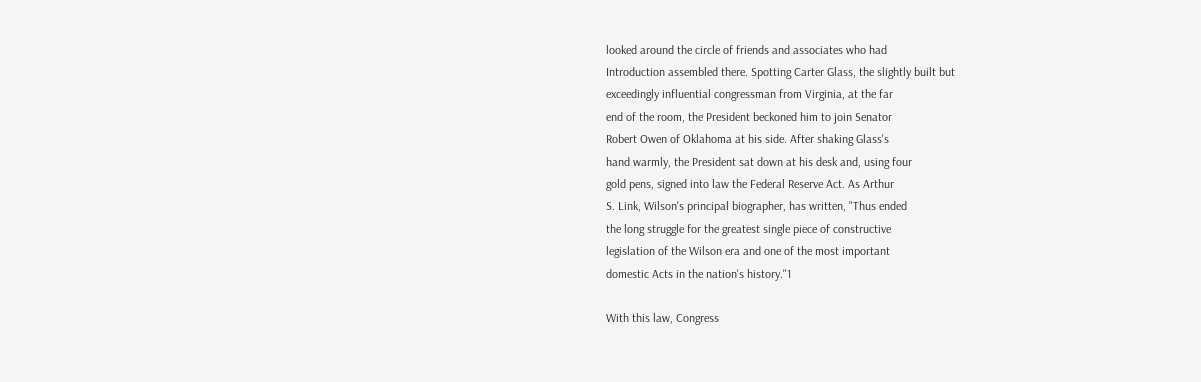looked around the circle of friends and associates who had
Introduction assembled there. Spotting Carter Glass, the slightly built but
exceedingly influential congressman from Virginia, at the far
end of the room, the President beckoned him to join Senator
Robert Owen of Oklahoma at his side. After shaking Glass's
hand warmly, the President sat down at his desk and, using four
gold pens, signed into law the Federal Reserve Act. As Arthur
S. Link, Wilson's principal biographer, has written, "Thus ended
the long struggle for the greatest single piece of constructive
legislation of the Wilson era and one of the most important
domestic Acts in the nation's history."1

With this law, Congress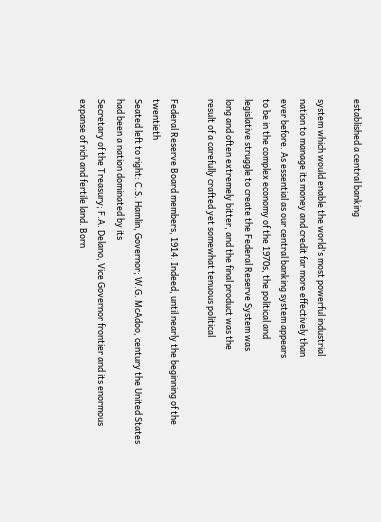established a central banking

system which would enable the world's most powerful industrial
nation to manage its money and credit far more effectively than
ever before. As essential as our central banking system appears
to be in the complex economy of the 1970s, the political and
legislative struggle to create the Federal Reserve System was
long and often extremely bitter, and the final product was the
result of a carefully crafted yet somewhat tenuous political

Federal Reserve Board members, 1914. Indeed, until nearly the beginning of the twentieth
Seated left to right: C.S. Hamlin, Governor; W.G. McAdoo, century the United States had been a nation dominated by its
Secretary of the Treasury; F.A. Delano, Vice Governor frontier and its enormous expanse of rich and fertile land. Born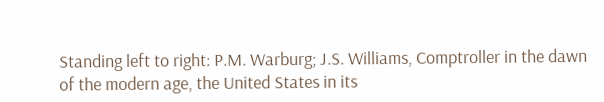Standing left to right: P.M. Warburg; J.S. Williams, Comptroller in the dawn of the modern age, the United States in its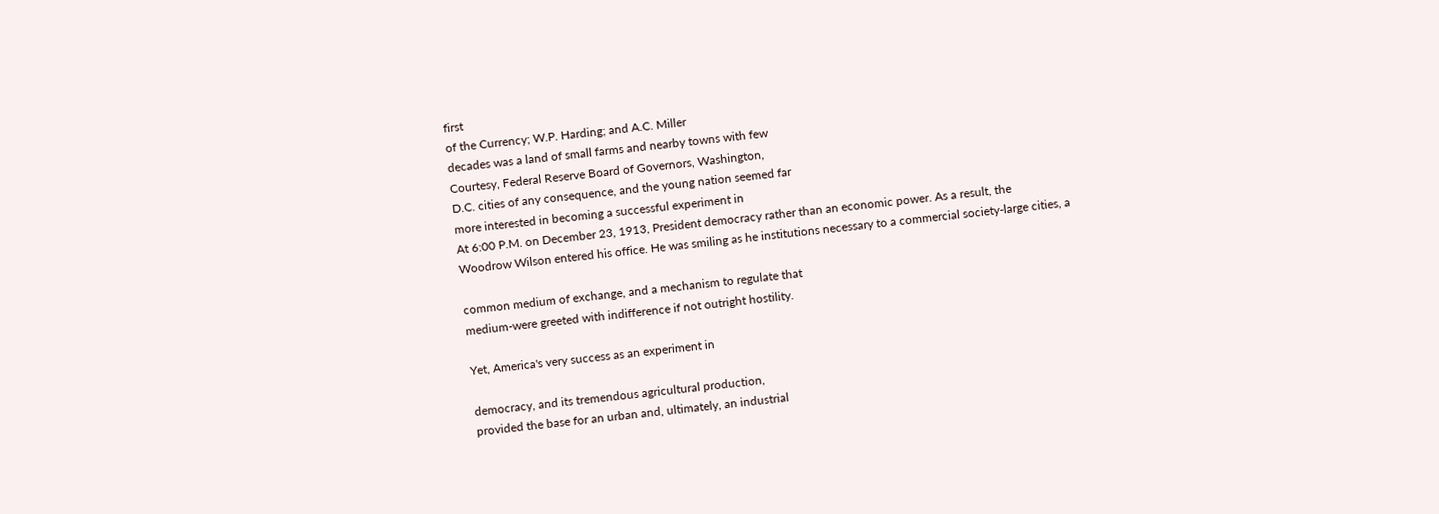first
of the Currency; W.P. Harding; and A.C. Miller
decades was a land of small farms and nearby towns with few
Courtesy, Federal Reserve Board of Governors, Washington,
D.C. cities of any consequence, and the young nation seemed far
more interested in becoming a successful experiment in
At 6:00 P.M. on December 23, 1913, President democracy rather than an economic power. As a result, the
Woodrow Wilson entered his office. He was smiling as he institutions necessary to a commercial society-large cities, a

common medium of exchange, and a mechanism to regulate that
medium-were greeted with indifference if not outright hostility.

Yet, America's very success as an experiment in

democracy, and its tremendous agricultural production,
provided the base for an urban and, ultimately, an industrial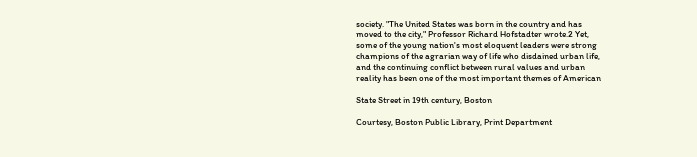society. "The United States was born in the country and has
moved to the city," Professor Richard Hofstadter wrote.2 Yet,
some of the young nation's most eloquent leaders were strong
champions of the agrarian way of life who disdained urban life,
and the continuing conflict between rural values and urban
reality has been one of the most important themes of American

State Street in 19th century, Boston

Courtesy, Boston Public Library, Print Department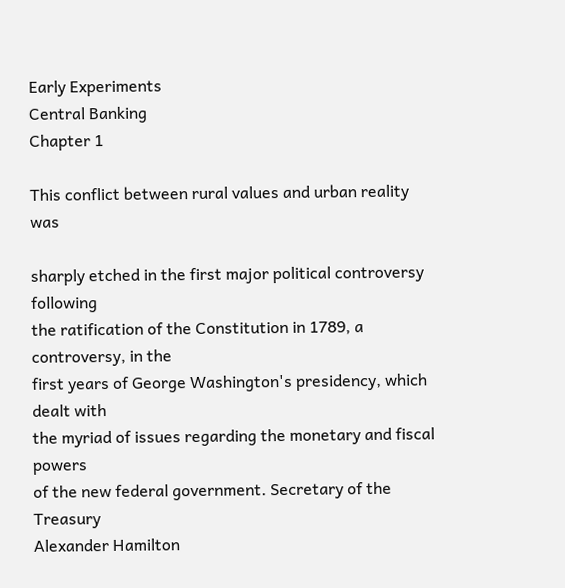Early Experiments
Central Banking
Chapter 1

This conflict between rural values and urban reality was

sharply etched in the first major political controversy following
the ratification of the Constitution in 1789, a controversy, in the
first years of George Washington's presidency, which dealt with
the myriad of issues regarding the monetary and fiscal powers
of the new federal government. Secretary of the Treasury
Alexander Hamilton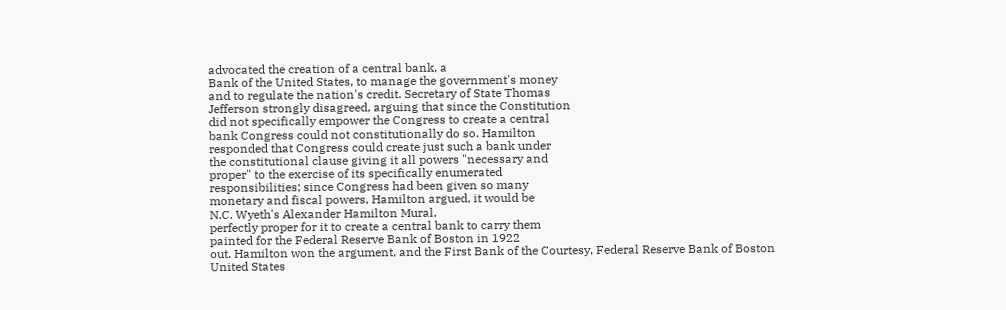advocated the creation of a central bank, a
Bank of the United States, to manage the government's money
and to regulate the nation's credit. Secretary of State Thomas
Jefferson strongly disagreed, arguing that since the Constitution
did not specifically empower the Congress to create a central
bank Congress could not constitutionally do so. Hamilton
responded that Congress could create just such a bank under
the constitutional clause giving it all powers "necessary and
proper" to the exercise of its specifically enumerated
responsibilities; since Congress had been given so many
monetary and fiscal powers, Hamilton argued, it would be
N.C. Wyeth's Alexander Hamilton Mural,
perfectly proper for it to create a central bank to carry them
painted for the Federal Reserve Bank of Boston in 1922
out. Hamilton won the argument, and the First Bank of the Courtesy, Federal Reserve Bank of Boston
United States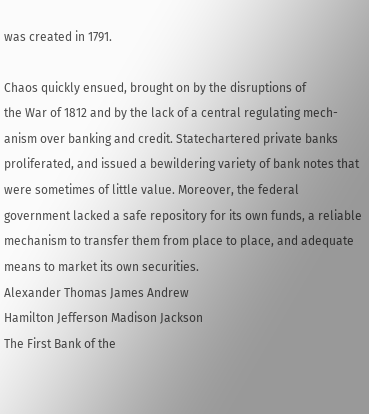was created in 1791.

Chaos quickly ensued, brought on by the disruptions of
the War of 1812 and by the lack of a central regulating mech-
anism over banking and credit. Statechartered private banks
proliferated, and issued a bewildering variety of bank notes that
were sometimes of little value. Moreover, the federal
government lacked a safe repository for its own funds, a reliable
mechanism to transfer them from place to place, and adequate
means to market its own securities.
Alexander Thomas James Andrew
Hamilton Jefferson Madison Jackson
The First Bank of the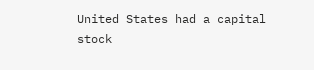United States had a capital stock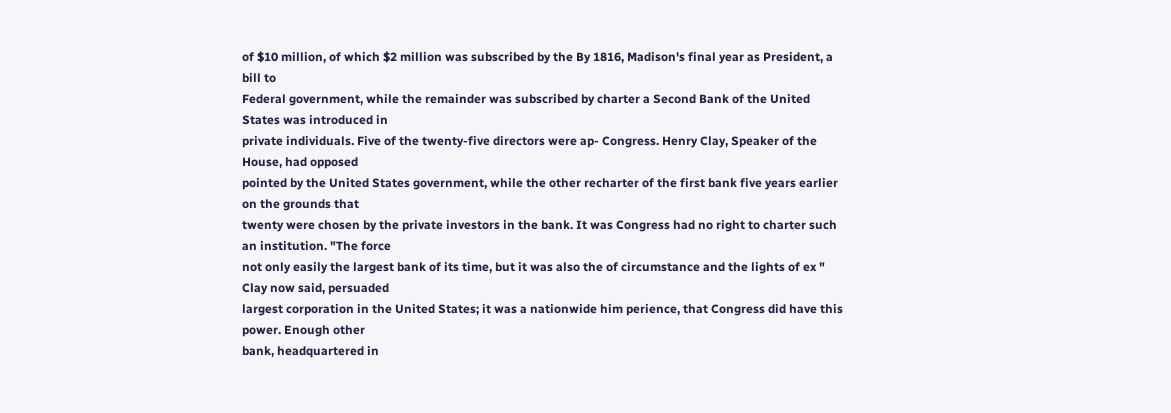of $10 million, of which $2 million was subscribed by the By 1816, Madison's final year as President, a bill to
Federal government, while the remainder was subscribed by charter a Second Bank of the United States was introduced in
private individuals. Five of the twenty-five directors were ap- Congress. Henry Clay, Speaker of the House, had opposed
pointed by the United States government, while the other recharter of the first bank five years earlier on the grounds that
twenty were chosen by the private investors in the bank. It was Congress had no right to charter such an institution. "The force
not only easily the largest bank of its time, but it was also the of circumstance and the lights of ex " Clay now said, persuaded
largest corporation in the United States; it was a nationwide him perience, that Congress did have this power. Enough other
bank, headquartered in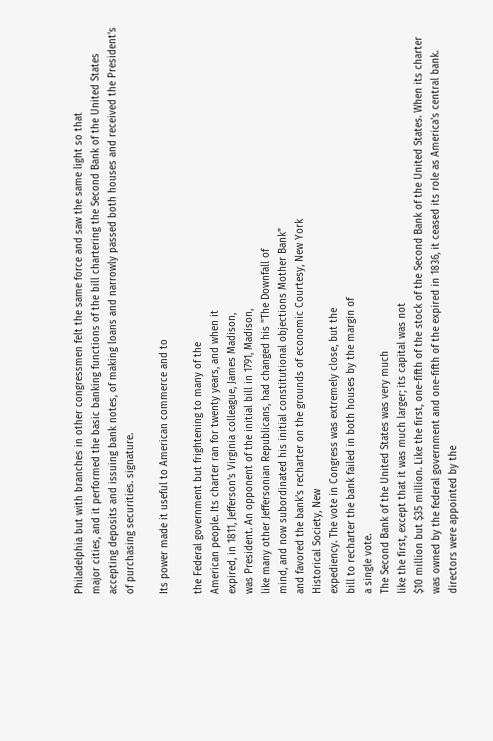Philadelphia but with branches in other congressmen felt the same force and saw the same light so that
major cities, and it performed the basic banking functions of the bill chartering the Second Bank of the United States
accepting deposits and issuing bank notes, of making loans and narrowly passed both houses and received the President's
of purchasing securities. signature.

Its power made it useful to American commerce and to

the Federal government but frightening to many of the
American people. Its charter ran for twenty years, and when it
expired, in 1811, Jefferson's Virginia colleague, James Madison,
was President. An opponent of the initial bill in 1791, Madison,
like many other Jeffersonian Republicans, had changed his "The Downfall of
mind, and now subordinated his initial constitutional objections Mother Bank"
and favored the bank's recharter on the grounds of economic Courtesy, New York
Historical Society, New
expediency. The vote in Congress was extremely close, but the
bill to recharter the bank failed in both houses by the margin of
a single vote.
The Second Bank of the United States was very much
like the first, except that it was much larger; its capital was not
$10 million but $35 million. Like the first, one-fifth of the stock of the Second Bank of the United States. When its charter
was owned by the federal government and one-fifth of the expired in 1836, it ceased its role as America's central bank.
directors were appointed by the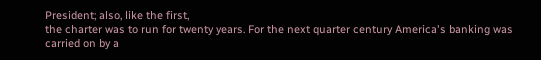President; also, like the first,
the charter was to run for twenty years. For the next quarter century America's banking was
carried on by a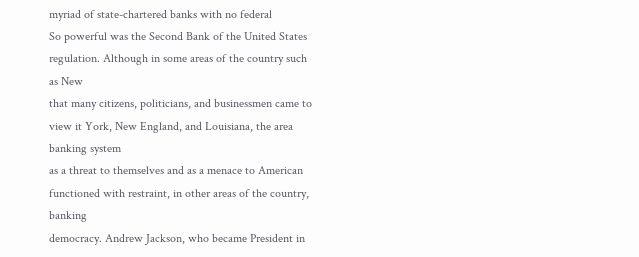myriad of state-chartered banks with no federal
So powerful was the Second Bank of the United States regulation. Although in some areas of the country such as New
that many citizens, politicians, and businessmen came to view it York, New England, and Louisiana, the area banking system
as a threat to themselves and as a menace to American functioned with restraint, in other areas of the country, banking
democracy. Andrew Jackson, who became President in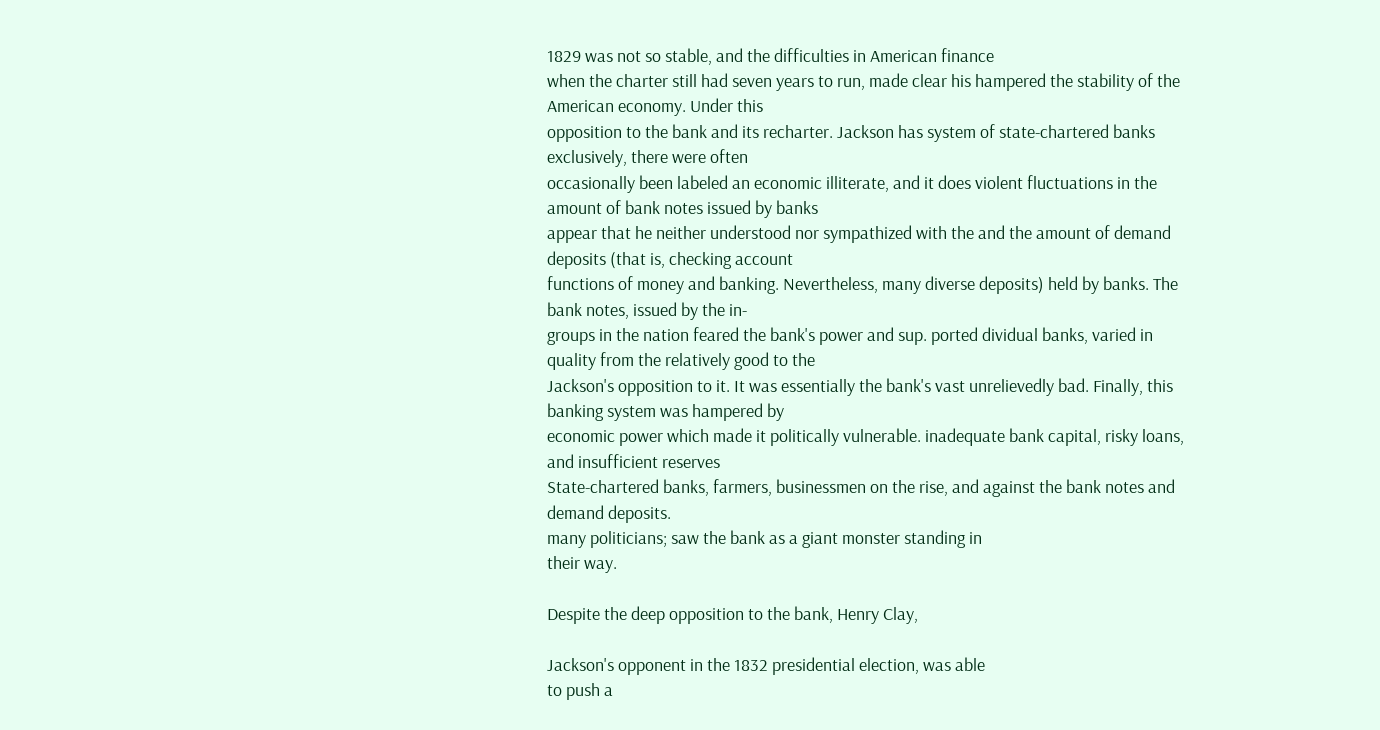1829 was not so stable, and the difficulties in American finance
when the charter still had seven years to run, made clear his hampered the stability of the American economy. Under this
opposition to the bank and its recharter. Jackson has system of state-chartered banks exclusively, there were often
occasionally been labeled an economic illiterate, and it does violent fluctuations in the amount of bank notes issued by banks
appear that he neither understood nor sympathized with the and the amount of demand deposits (that is, checking account
functions of money and banking. Nevertheless, many diverse deposits) held by banks. The bank notes, issued by the in-
groups in the nation feared the bank's power and sup. ported dividual banks, varied in quality from the relatively good to the
Jackson's opposition to it. It was essentially the bank's vast unrelievedly bad. Finally, this banking system was hampered by
economic power which made it politically vulnerable. inadequate bank capital, risky loans, and insufficient reserves
State-chartered banks, farmers, businessmen on the rise, and against the bank notes and demand deposits.
many politicians; saw the bank as a giant monster standing in
their way.

Despite the deep opposition to the bank, Henry Clay,

Jackson's opponent in the 1832 presidential election, was able
to push a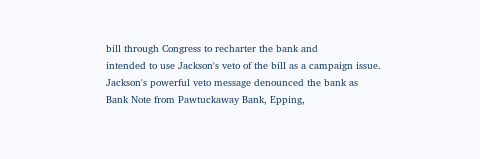bill through Congress to recharter the bank and
intended to use Jackson's veto of the bill as a campaign issue.
Jackson's powerful veto message denounced the bank as
Bank Note from Pawtuckaway Bank, Epping,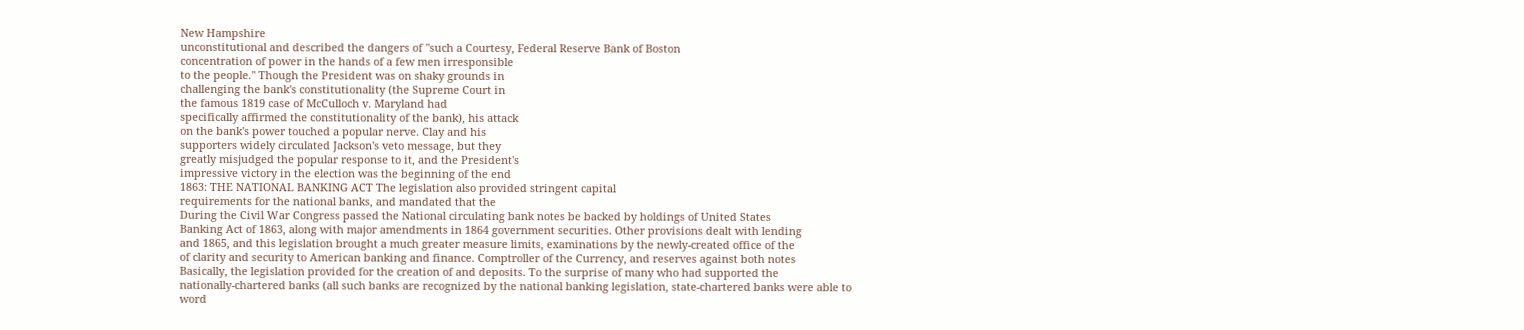New Hampshire
unconstitutional and described the dangers of "such a Courtesy, Federal Reserve Bank of Boston
concentration of power in the hands of a few men irresponsible
to the people." Though the President was on shaky grounds in
challenging the bank's constitutionality (the Supreme Court in
the famous 1819 case of McCulloch v. Maryland had
specifically affirmed the constitutionality of the bank), his attack
on the bank's power touched a popular nerve. Clay and his
supporters widely circulated Jackson's veto message, but they
greatly misjudged the popular response to it, and the President's
impressive victory in the election was the beginning of the end
1863: THE NATIONAL BANKING ACT The legislation also provided stringent capital
requirements for the national banks, and mandated that the
During the Civil War Congress passed the National circulating bank notes be backed by holdings of United States
Banking Act of 1863, along with major amendments in 1864 government securities. Other provisions dealt with lending
and 1865, and this legislation brought a much greater measure limits, examinations by the newly-created office of the
of clarity and security to American banking and finance. Comptroller of the Currency, and reserves against both notes
Basically, the legislation provided for the creation of and deposits. To the surprise of many who had supported the
nationally-chartered banks (all such banks are recognized by the national banking legislation, state-chartered banks were able to
word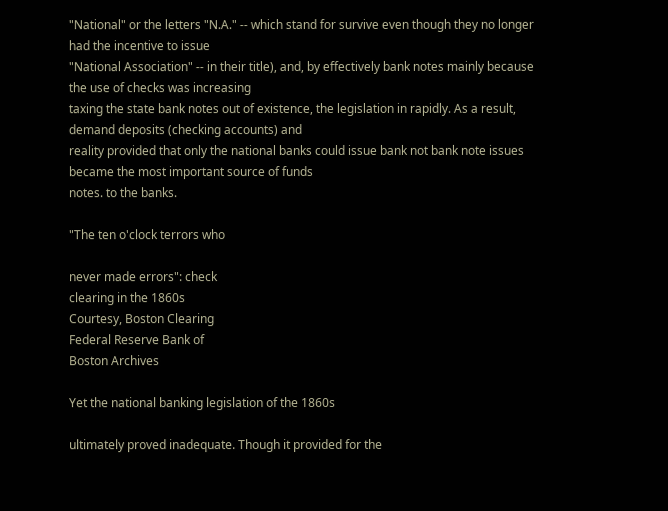"National" or the letters "N.A." -- which stand for survive even though they no longer had the incentive to issue
"National Association" -- in their title), and, by effectively bank notes mainly because the use of checks was increasing
taxing the state bank notes out of existence, the legislation in rapidly. As a result, demand deposits (checking accounts) and
reality provided that only the national banks could issue bank not bank note issues became the most important source of funds
notes. to the banks.

"The ten o'clock terrors who

never made errors": check
clearing in the 1860s
Courtesy, Boston Clearing
Federal Reserve Bank of
Boston Archives

Yet the national banking legislation of the 1860s

ultimately proved inadequate. Though it provided for the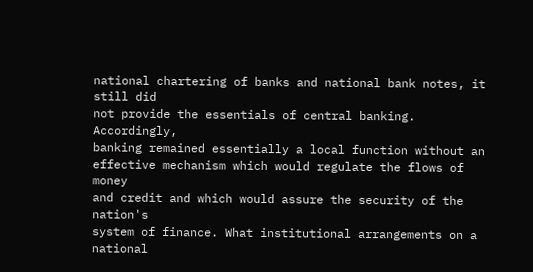national chartering of banks and national bank notes, it still did
not provide the essentials of central banking. Accordingly,
banking remained essentially a local function without an
effective mechanism which would regulate the flows of money
and credit and which would assure the security of the nation's
system of finance. What institutional arrangements on a national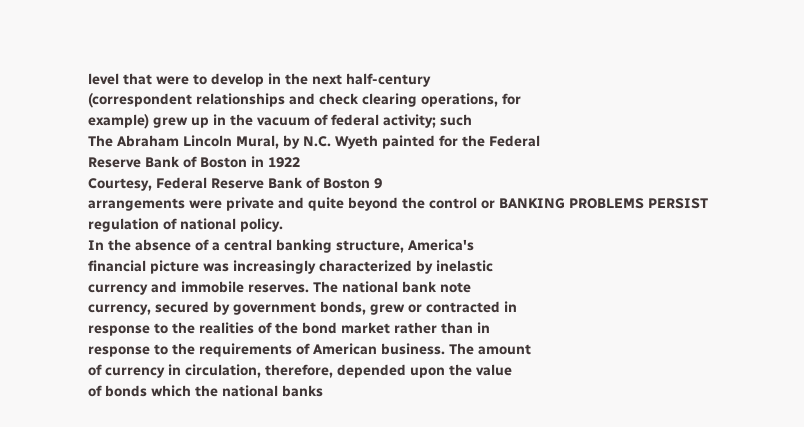level that were to develop in the next half-century
(correspondent relationships and check clearing operations, for
example) grew up in the vacuum of federal activity; such
The Abraham Lincoln Mural, by N.C. Wyeth painted for the Federal
Reserve Bank of Boston in 1922
Courtesy, Federal Reserve Bank of Boston 9
arrangements were private and quite beyond the control or BANKING PROBLEMS PERSIST
regulation of national policy.
In the absence of a central banking structure, America's
financial picture was increasingly characterized by inelastic
currency and immobile reserves. The national bank note
currency, secured by government bonds, grew or contracted in
response to the realities of the bond market rather than in
response to the requirements of American business. The amount
of currency in circulation, therefore, depended upon the value
of bonds which the national banks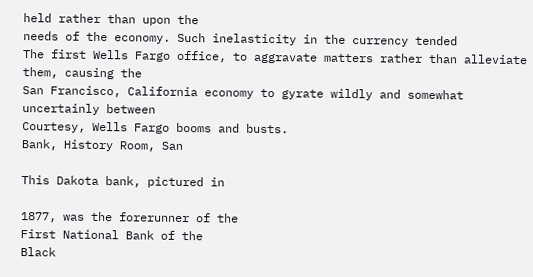held rather than upon the
needs of the economy. Such inelasticity in the currency tended
The first Wells Fargo office, to aggravate matters rather than alleviate them, causing the
San Francisco, California economy to gyrate wildly and somewhat uncertainly between
Courtesy, Wells Fargo booms and busts.
Bank, History Room, San

This Dakota bank, pictured in

1877, was the forerunner of the
First National Bank of the
Black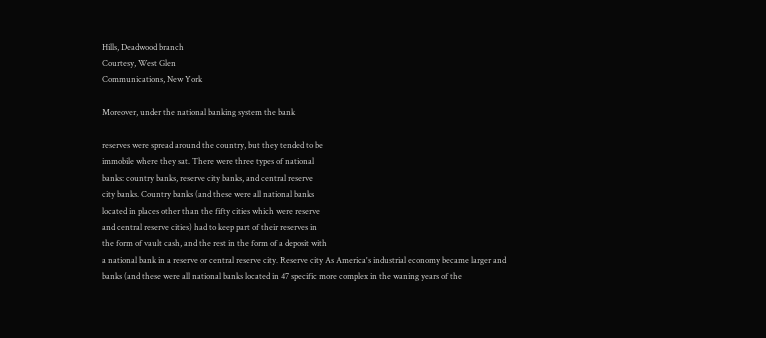Hills, Deadwood branch
Courtesy, West Glen
Communications, New York

Moreover, under the national banking system the bank

reserves were spread around the country, but they tended to be
immobile where they sat. There were three types of national
banks: country banks, reserve city banks, and central reserve
city banks. Country banks (and these were all national banks
located in places other than the fifty cities which were reserve
and central reserve cities) had to keep part of their reserves in
the form of vault cash, and the rest in the form of a deposit with
a national bank in a reserve or central reserve city. Reserve city As America's industrial economy became larger and
banks (and these were all national banks located in 47 specific more complex in the waning years of the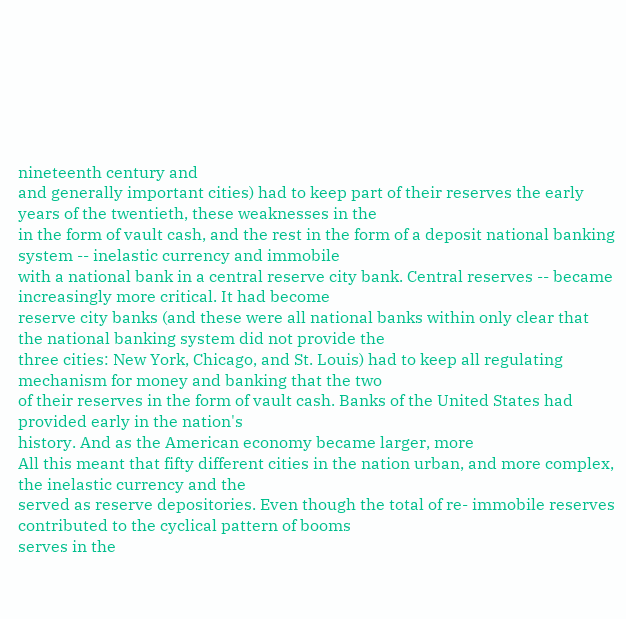nineteenth century and
and generally important cities) had to keep part of their reserves the early years of the twentieth, these weaknesses in the
in the form of vault cash, and the rest in the form of a deposit national banking system -- inelastic currency and immobile
with a national bank in a central reserve city bank. Central reserves -- became increasingly more critical. It had become
reserve city banks (and these were all national banks within only clear that the national banking system did not provide the
three cities: New York, Chicago, and St. Louis) had to keep all regulating mechanism for money and banking that the two
of their reserves in the form of vault cash. Banks of the United States had provided early in the nation's
history. And as the American economy became larger, more
All this meant that fifty different cities in the nation urban, and more complex, the inelastic currency and the
served as reserve depositories. Even though the total of re- immobile reserves contributed to the cyclical pattern of booms
serves in the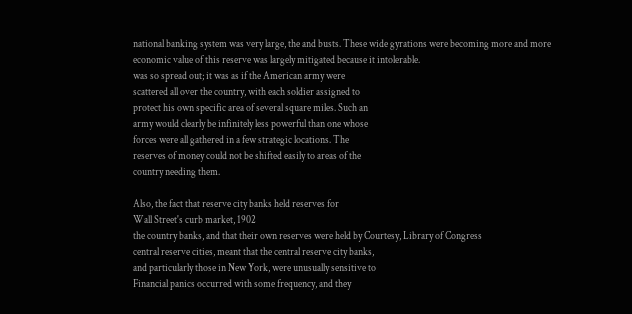national banking system was very large, the and busts. These wide gyrations were becoming more and more
economic value of this reserve was largely mitigated because it intolerable.
was so spread out; it was as if the American army were
scattered all over the country, with each soldier assigned to
protect his own specific area of several square miles. Such an
army would clearly be infinitely less powerful than one whose
forces were all gathered in a few strategic locations. The
reserves of money could not be shifted easily to areas of the
country needing them.

Also, the fact that reserve city banks held reserves for
Wall Street's curb market, 1902
the country banks, and that their own reserves were held by Courtesy, Library of Congress
central reserve cities, meant that the central reserve city banks,
and particularly those in New York, were unusually sensitive to
Financial panics occurred with some frequency, and they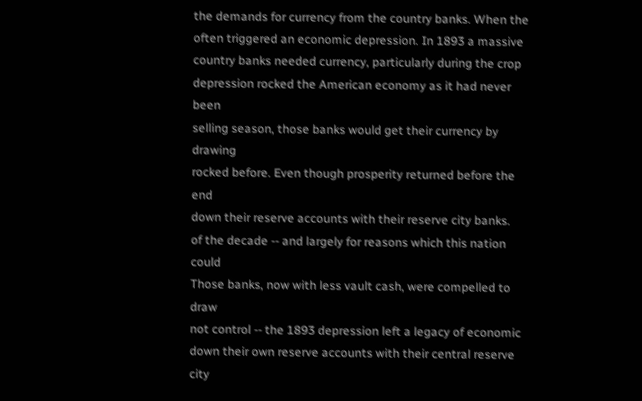the demands for currency from the country banks. When the
often triggered an economic depression. In 1893 a massive
country banks needed currency, particularly during the crop
depression rocked the American economy as it had never been
selling season, those banks would get their currency by drawing
rocked before. Even though prosperity returned before the end
down their reserve accounts with their reserve city banks.
of the decade -- and largely for reasons which this nation could
Those banks, now with less vault cash, were compelled to draw
not control -- the 1893 depression left a legacy of economic
down their own reserve accounts with their central reserve city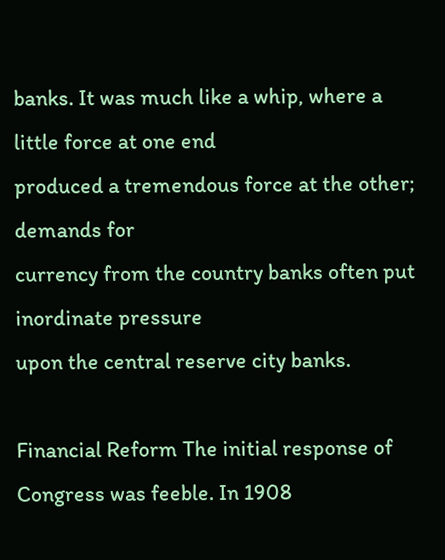banks. It was much like a whip, where a little force at one end
produced a tremendous force at the other; demands for
currency from the country banks often put inordinate pressure
upon the central reserve city banks.

Financial Reform The initial response of Congress was feeble. In 1908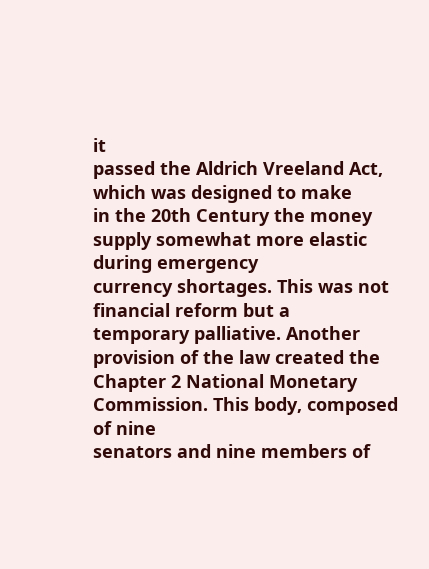it
passed the Aldrich Vreeland Act, which was designed to make
in the 20th Century the money supply somewhat more elastic during emergency
currency shortages. This was not financial reform but a
temporary palliative. Another provision of the law created the
Chapter 2 National Monetary Commission. This body, composed of nine
senators and nine members of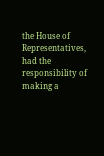the House of Representatives,
had the responsibility of making a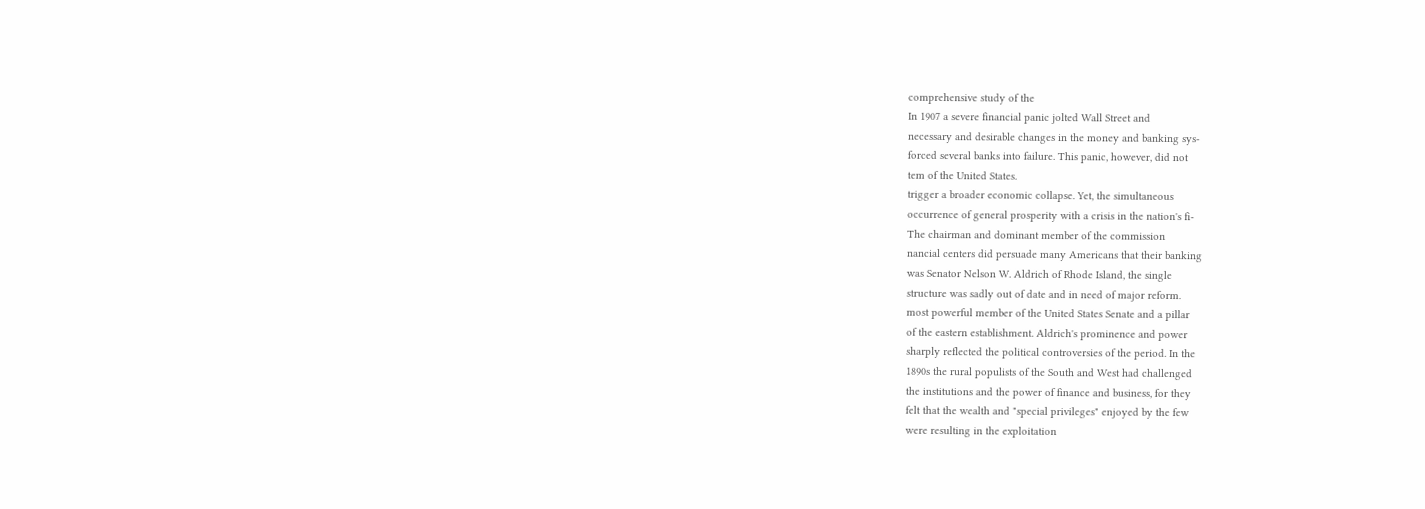comprehensive study of the
In 1907 a severe financial panic jolted Wall Street and
necessary and desirable changes in the money and banking sys-
forced several banks into failure. This panic, however, did not
tem of the United States.
trigger a broader economic collapse. Yet, the simultaneous
occurrence of general prosperity with a crisis in the nation's fi-
The chairman and dominant member of the commission
nancial centers did persuade many Americans that their banking
was Senator Nelson W. Aldrich of Rhode Island, the single
structure was sadly out of date and in need of major reform.
most powerful member of the United States Senate and a pillar
of the eastern establishment. Aldrich's prominence and power
sharply reflected the political controversies of the period. In the
1890s the rural populists of the South and West had challenged
the institutions and the power of finance and business, for they
felt that the wealth and "special privileges" enjoyed by the few
were resulting in the exploitation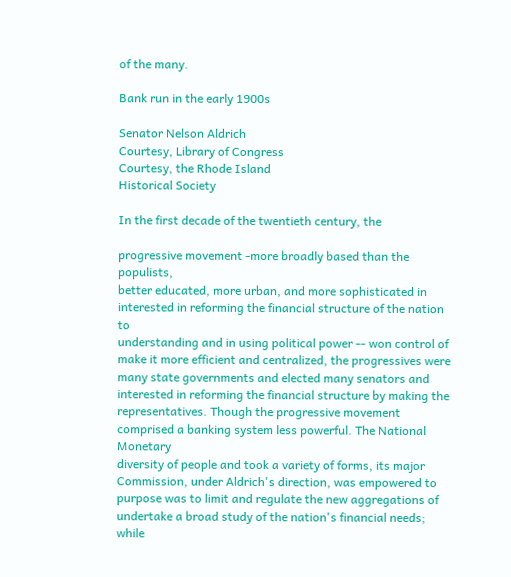of the many.

Bank run in the early 1900s

Senator Nelson Aldrich
Courtesy, Library of Congress
Courtesy, the Rhode Island
Historical Society

In the first decade of the twentieth century, the

progressive movement -more broadly based than the populists,
better educated, more urban, and more sophisticated in interested in reforming the financial structure of the nation to
understanding and in using political power -- won control of make it more efficient and centralized, the progressives were
many state governments and elected many senators and interested in reforming the financial structure by making the
representatives. Though the progressive movement comprised a banking system less powerful. The National Monetary
diversity of people and took a variety of forms, its major Commission, under Aldrich's direction, was empowered to
purpose was to limit and regulate the new aggregations of undertake a broad study of the nation's financial needs; while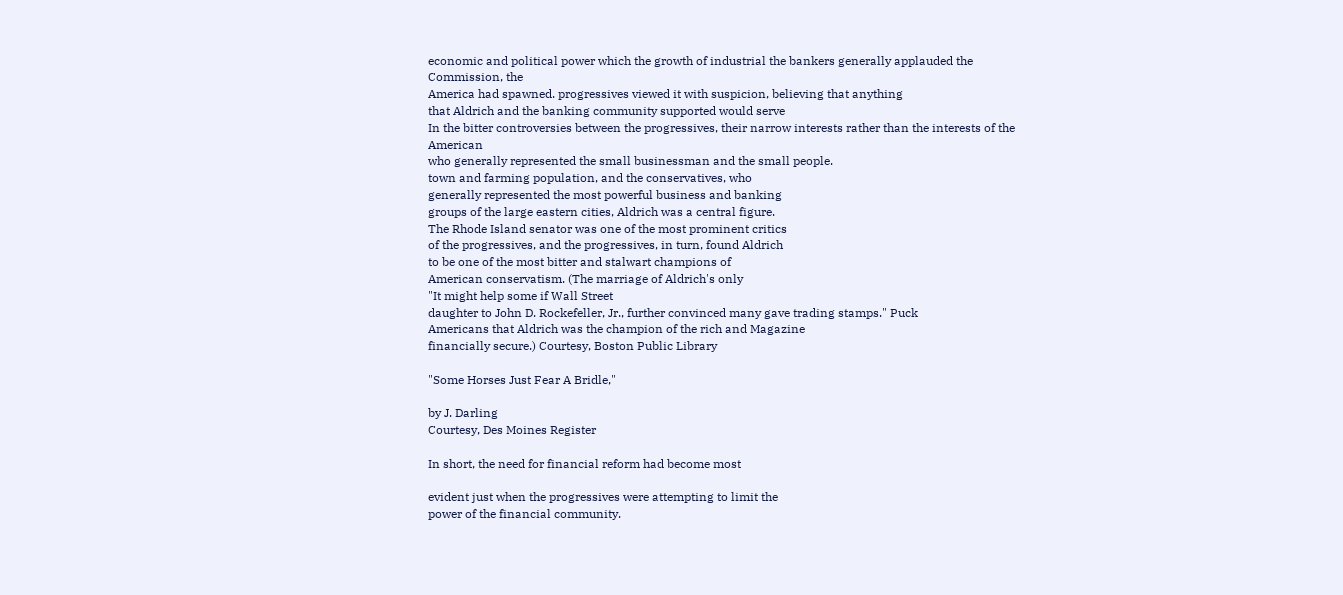economic and political power which the growth of industrial the bankers generally applauded the Commission, the
America had spawned. progressives viewed it with suspicion, believing that anything
that Aldrich and the banking community supported would serve
In the bitter controversies between the progressives, their narrow interests rather than the interests of the American
who generally represented the small businessman and the small people.
town and farming population, and the conservatives, who
generally represented the most powerful business and banking
groups of the large eastern cities, Aldrich was a central figure.
The Rhode Island senator was one of the most prominent critics
of the progressives, and the progressives, in turn, found Aldrich
to be one of the most bitter and stalwart champions of
American conservatism. (The marriage of Aldrich's only
"It might help some if Wall Street
daughter to John D. Rockefeller, Jr., further convinced many gave trading stamps." Puck
Americans that Aldrich was the champion of the rich and Magazine
financially secure.) Courtesy, Boston Public Library

"Some Horses Just Fear A Bridle,"

by J. Darling
Courtesy, Des Moines Register

In short, the need for financial reform had become most

evident just when the progressives were attempting to limit the
power of the financial community.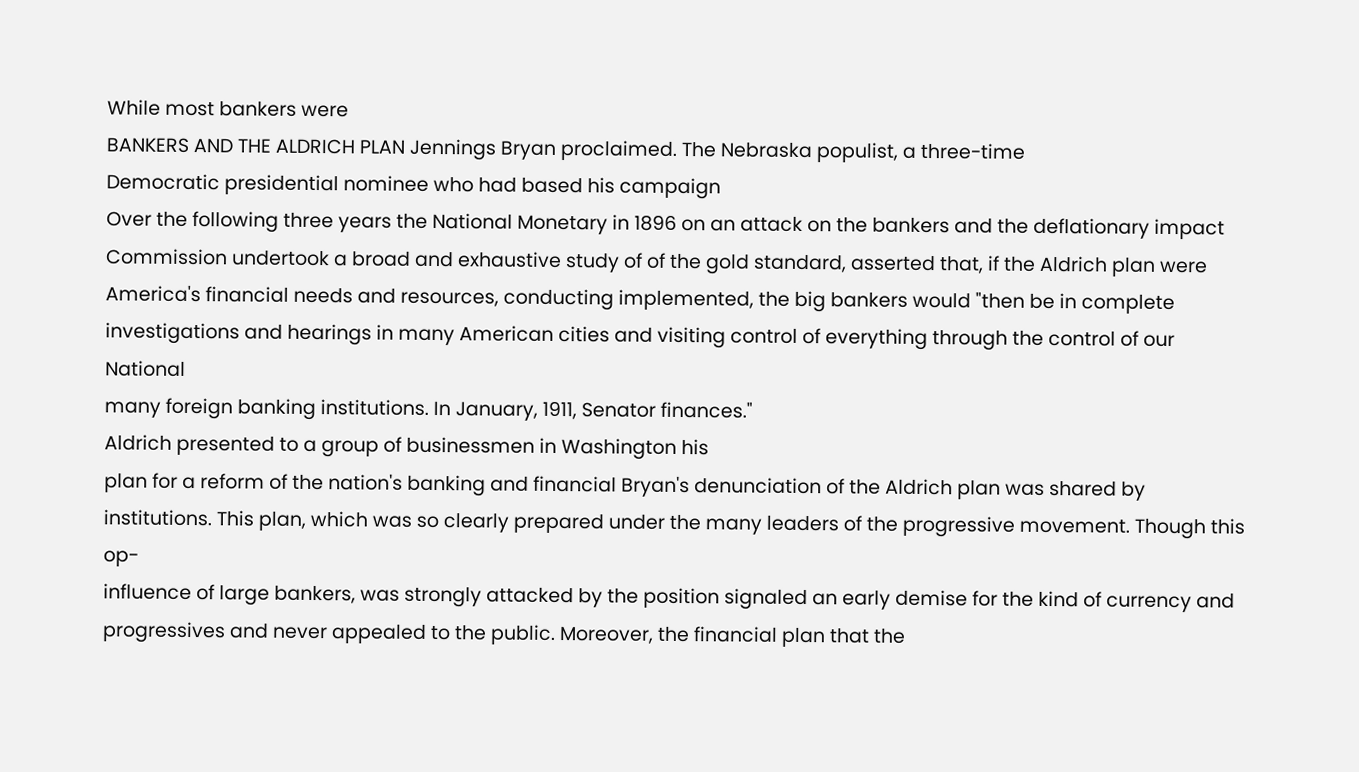While most bankers were
BANKERS AND THE ALDRICH PLAN Jennings Bryan proclaimed. The Nebraska populist, a three-time
Democratic presidential nominee who had based his campaign
Over the following three years the National Monetary in 1896 on an attack on the bankers and the deflationary impact
Commission undertook a broad and exhaustive study of of the gold standard, asserted that, if the Aldrich plan were
America's financial needs and resources, conducting implemented, the big bankers would "then be in complete
investigations and hearings in many American cities and visiting control of everything through the control of our National
many foreign banking institutions. In January, 1911, Senator finances."
Aldrich presented to a group of businessmen in Washington his
plan for a reform of the nation's banking and financial Bryan's denunciation of the Aldrich plan was shared by
institutions. This plan, which was so clearly prepared under the many leaders of the progressive movement. Though this op-
influence of large bankers, was strongly attacked by the position signaled an early demise for the kind of currency and
progressives and never appealed to the public. Moreover, the financial plan that the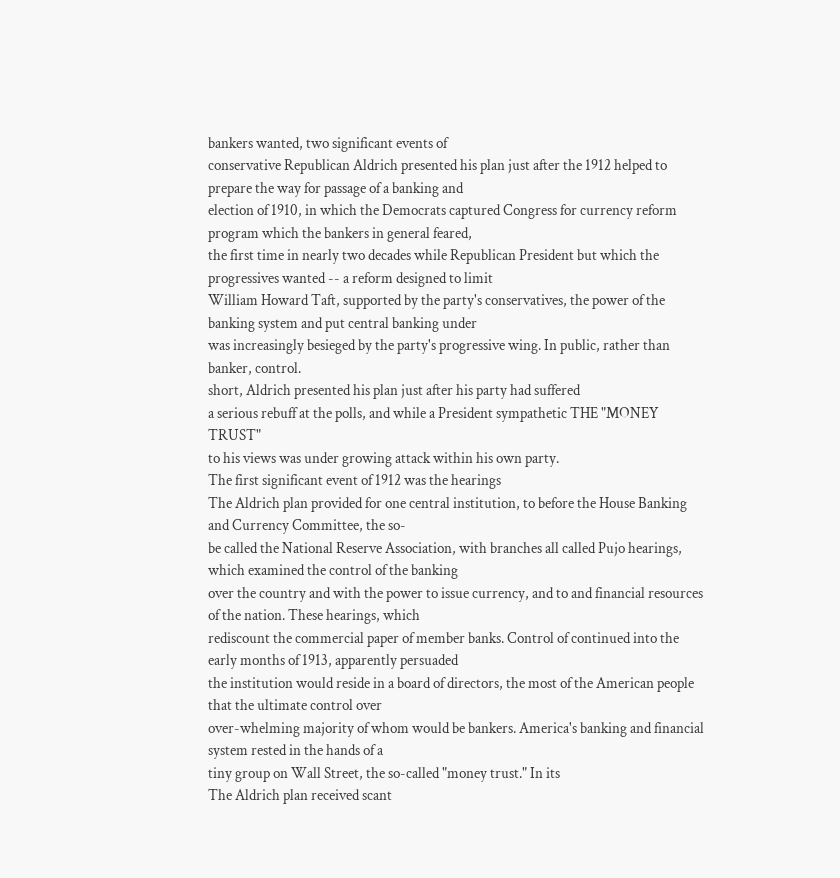bankers wanted, two significant events of
conservative Republican Aldrich presented his plan just after the 1912 helped to prepare the way for passage of a banking and
election of 1910, in which the Democrats captured Congress for currency reform program which the bankers in general feared,
the first time in nearly two decades while Republican President but which the progressives wanted -- a reform designed to limit
William Howard Taft, supported by the party's conservatives, the power of the banking system and put central banking under
was increasingly besieged by the party's progressive wing. In public, rather than banker, control.
short, Aldrich presented his plan just after his party had suffered
a serious rebuff at the polls, and while a President sympathetic THE "MONEY TRUST"
to his views was under growing attack within his own party.
The first significant event of 1912 was the hearings
The Aldrich plan provided for one central institution, to before the House Banking and Currency Committee, the so-
be called the National Reserve Association, with branches all called Pujo hearings, which examined the control of the banking
over the country and with the power to issue currency, and to and financial resources of the nation. These hearings, which
rediscount the commercial paper of member banks. Control of continued into the early months of 1913, apparently persuaded
the institution would reside in a board of directors, the most of the American people that the ultimate control over
over-whelming majority of whom would be bankers. America's banking and financial system rested in the hands of a
tiny group on Wall Street, the so-called "money trust." In its
The Aldrich plan received scant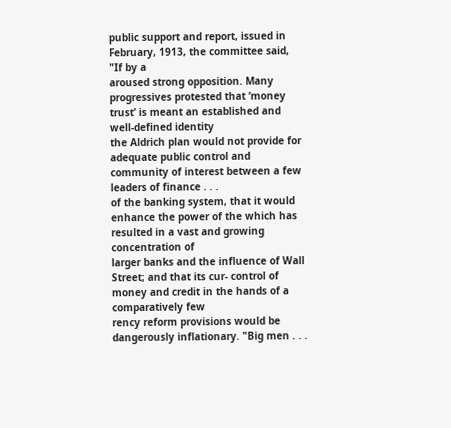public support and report, issued in February, 1913, the committee said, "If by a
aroused strong opposition. Many progressives protested that ‘money trust’ is meant an established and well-defined identity
the Aldrich plan would not provide for adequate public control and community of interest between a few leaders of finance . . .
of the banking system, that it would enhance the power of the which has resulted in a vast and growing concentration of
larger banks and the influence of Wall Street; and that its cur- control of money and credit in the hands of a comparatively few
rency reform provisions would be dangerously inflationary. "Big men . . .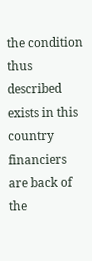the condition thus described exists in this country
financiers are back of the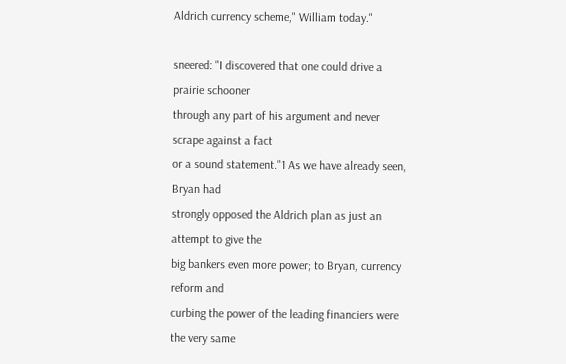Aldrich currency scheme," William today."

sneered: "I discovered that one could drive a prairie schooner
through any part of his argument and never scrape against a fact
or a sound statement."1 As we have already seen, Bryan had
strongly opposed the Aldrich plan as just an attempt to give the
big bankers even more power; to Bryan, currency reform and
curbing the power of the leading financiers were the very same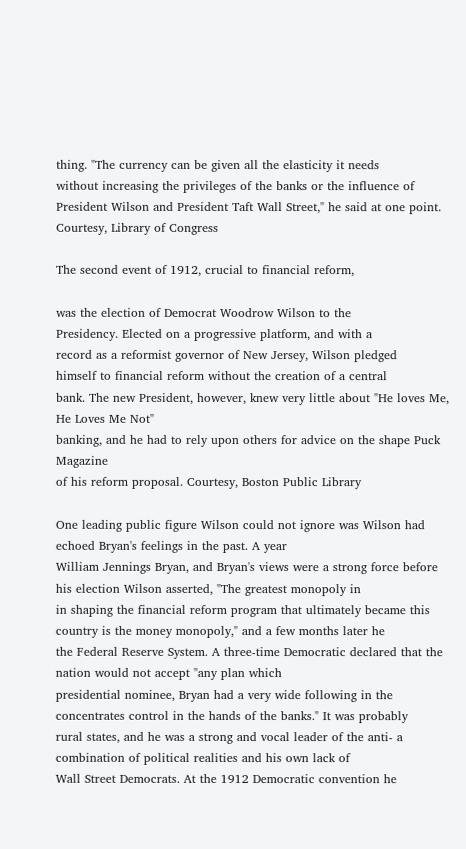thing. "The currency can be given all the elasticity it needs
without increasing the privileges of the banks or the influence of
President Wilson and President Taft Wall Street," he said at one point.
Courtesy, Library of Congress

The second event of 1912, crucial to financial reform,

was the election of Democrat Woodrow Wilson to the
Presidency. Elected on a progressive platform, and with a
record as a reformist governor of New Jersey, Wilson pledged
himself to financial reform without the creation of a central
bank. The new President, however, knew very little about "He loves Me, He Loves Me Not"
banking, and he had to rely upon others for advice on the shape Puck Magazine
of his reform proposal. Courtesy, Boston Public Library

One leading public figure Wilson could not ignore was Wilson had echoed Bryan's feelings in the past. A year
William Jennings Bryan, and Bryan's views were a strong force before his election Wilson asserted, "The greatest monopoly in
in shaping the financial reform program that ultimately became this country is the money monopoly," and a few months later he
the Federal Reserve System. A three-time Democratic declared that the nation would not accept "any plan which
presidential nominee, Bryan had a very wide following in the concentrates control in the hands of the banks." It was probably
rural states, and he was a strong and vocal leader of the anti- a combination of political realities and his own lack of
Wall Street Democrats. At the 1912 Democratic convention he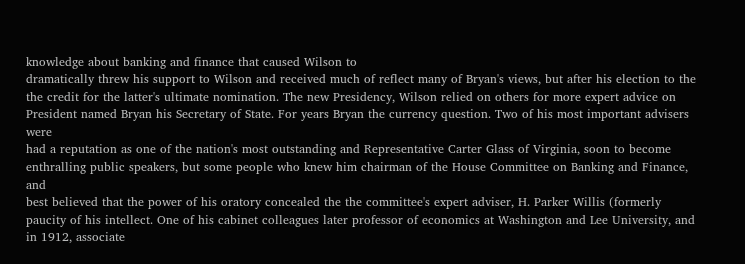knowledge about banking and finance that caused Wilson to
dramatically threw his support to Wilson and received much of reflect many of Bryan's views, but after his election to the
the credit for the latter's ultimate nomination. The new Presidency, Wilson relied on others for more expert advice on
President named Bryan his Secretary of State. For years Bryan the currency question. Two of his most important advisers were
had a reputation as one of the nation's most outstanding and Representative Carter Glass of Virginia, soon to become
enthralling public speakers, but some people who knew him chairman of the House Committee on Banking and Finance, and
best believed that the power of his oratory concealed the the committee's expert adviser, H. Parker Willis (formerly
paucity of his intellect. One of his cabinet colleagues later professor of economics at Washington and Lee University, and
in 1912, associate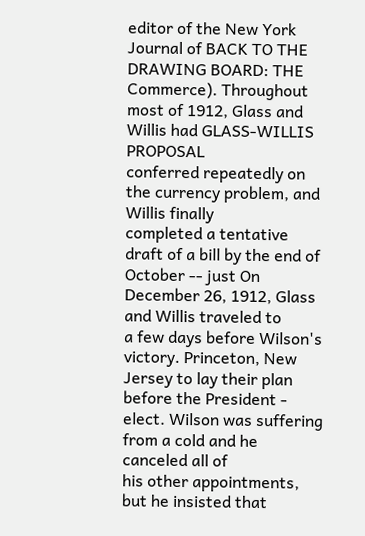editor of the New York Journal of BACK TO THE DRAWING BOARD: THE
Commerce). Throughout most of 1912, Glass and Willis had GLASS-WILLIS PROPOSAL
conferred repeatedly on the currency problem, and Willis finally
completed a tentative draft of a bill by the end of October -- just On December 26, 1912, Glass and Willis traveled to
a few days before Wilson's victory. Princeton, New Jersey to lay their plan before the President -
elect. Wilson was suffering from a cold and he canceled all of
his other appointments, but he insisted that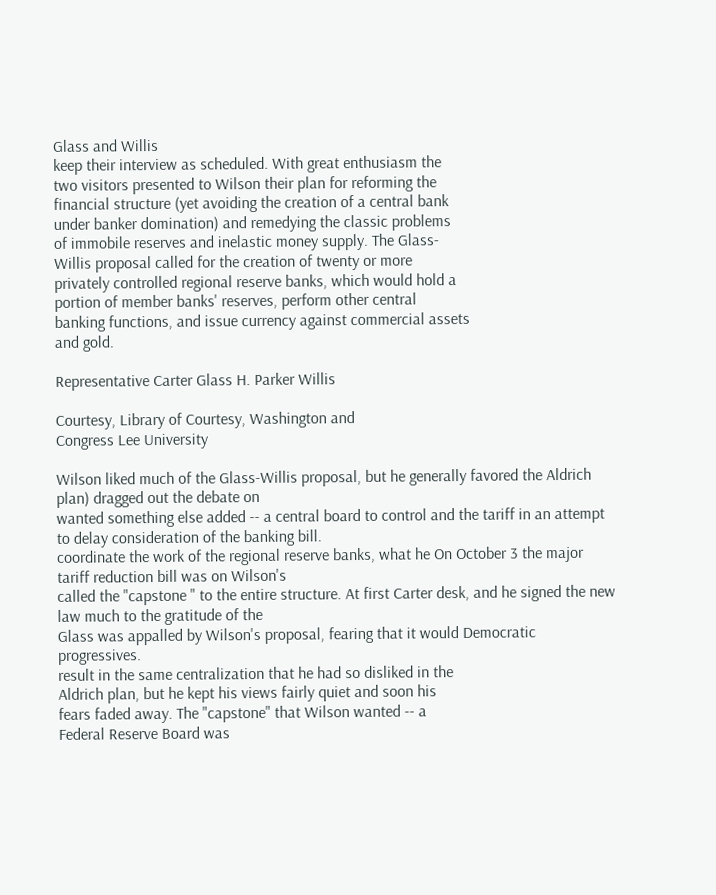Glass and Willis
keep their interview as scheduled. With great enthusiasm the
two visitors presented to Wilson their plan for reforming the
financial structure (yet avoiding the creation of a central bank
under banker domination) and remedying the classic problems
of immobile reserves and inelastic money supply. The Glass-
Willis proposal called for the creation of twenty or more
privately controlled regional reserve banks, which would hold a
portion of member banks' reserves, perform other central
banking functions, and issue currency against commercial assets
and gold.

Representative Carter Glass H. Parker Willis

Courtesy, Library of Courtesy, Washington and
Congress Lee University

Wilson liked much of the Glass-Willis proposal, but he generally favored the Aldrich plan) dragged out the debate on
wanted something else added -- a central board to control and the tariff in an attempt to delay consideration of the banking bill.
coordinate the work of the regional reserve banks, what he On October 3 the major tariff reduction bill was on Wilson's
called the "capstone " to the entire structure. At first Carter desk, and he signed the new law much to the gratitude of the
Glass was appalled by Wilson's proposal, fearing that it would Democratic progressives.
result in the same centralization that he had so disliked in the
Aldrich plan, but he kept his views fairly quiet and soon his
fears faded away. The "capstone" that Wilson wanted -- a
Federal Reserve Board was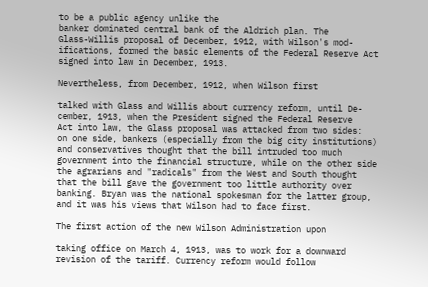to be a public agency unlike the
banker dominated central bank of the Aldrich plan. The
Glass-Willis proposal of December, 1912, with Wilson's mod-
ifications, formed the basic elements of the Federal Reserve Act
signed into law in December, 1913.

Nevertheless, from December, 1912, when Wilson first

talked with Glass and Willis about currency reform, until De-
cember, 1913, when the President signed the Federal Reserve
Act into law, the Glass proposal was attacked from two sides:
on one side, bankers (especially from the big city institutions)
and conservatives thought that the bill intruded too much
government into the financial structure, while on the other side
the agrarians and "radicals" from the West and South thought
that the bill gave the government too little authority over
banking. Bryan was the national spokesman for the latter group,
and it was his views that Wilson had to face first.

The first action of the new Wilson Administration upon

taking office on March 4, 1913, was to work for a downward
revision of the tariff. Currency reform would follow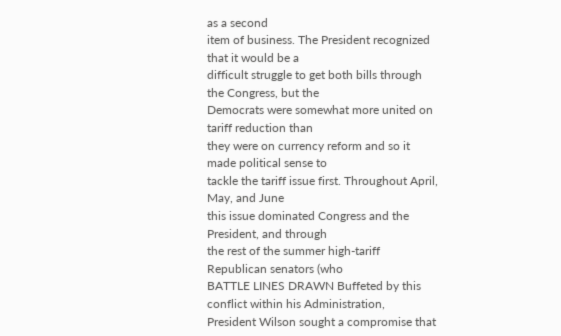as a second
item of business. The President recognized that it would be a
difficult struggle to get both bills through the Congress, but the
Democrats were somewhat more united on tariff reduction than
they were on currency reform and so it made political sense to
tackle the tariff issue first. Throughout April, May, and June
this issue dominated Congress and the President, and through
the rest of the summer high-tariff Republican senators (who
BATTLE LINES DRAWN Buffeted by this conflict within his Administration,
President Wilson sought a compromise that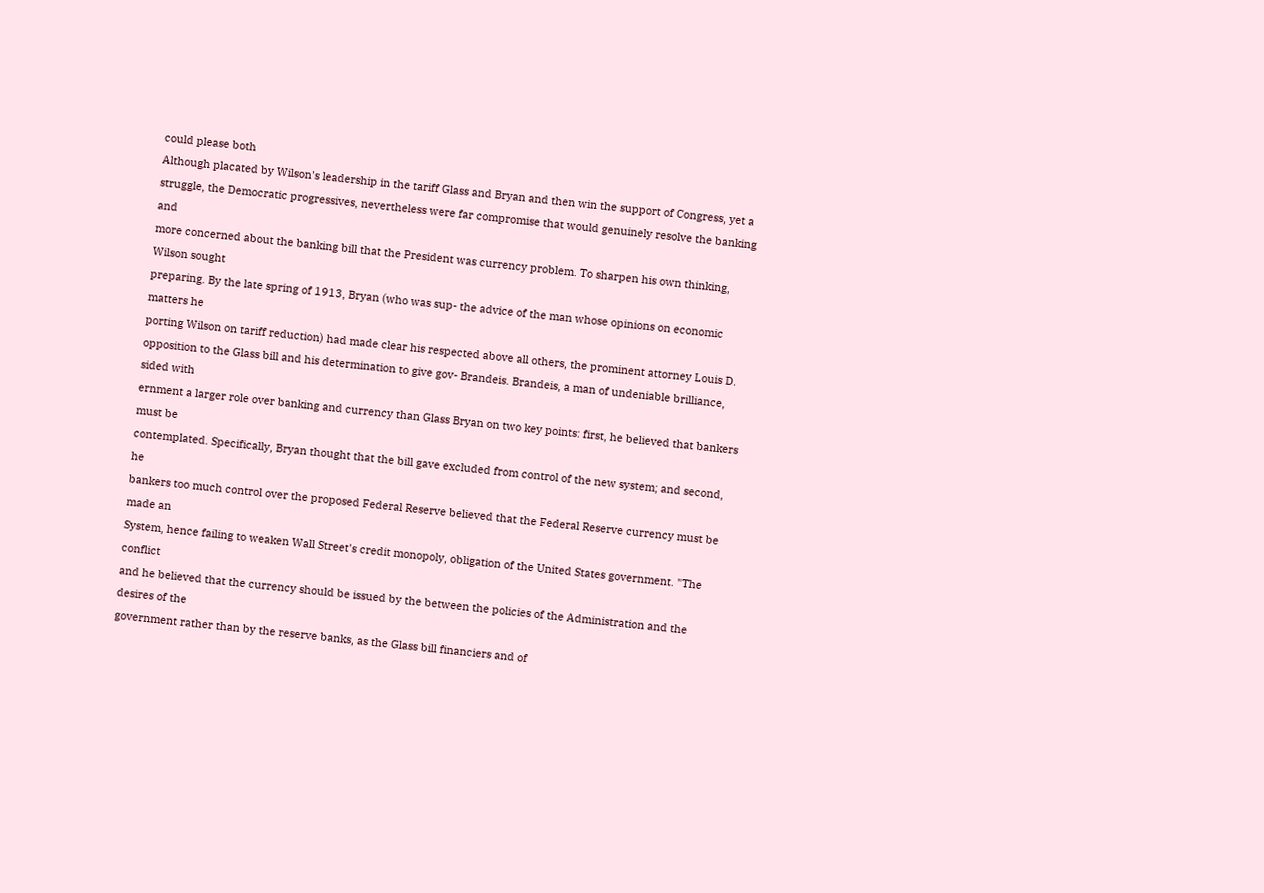could please both
Although placated by Wilson's leadership in the tariff Glass and Bryan and then win the support of Congress, yet a
struggle, the Democratic progressives, nevertheless were far compromise that would genuinely resolve the banking and
more concerned about the banking bill that the President was currency problem. To sharpen his own thinking, Wilson sought
preparing. By the late spring of 1913, Bryan (who was sup- the advice of the man whose opinions on economic matters he
porting Wilson on tariff reduction) had made clear his respected above all others, the prominent attorney Louis D.
opposition to the Glass bill and his determination to give gov- Brandeis. Brandeis, a man of undeniable brilliance, sided with
ernment a larger role over banking and currency than Glass Bryan on two key points: first, he believed that bankers must be
contemplated. Specifically, Bryan thought that the bill gave excluded from control of the new system; and second, he
bankers too much control over the proposed Federal Reserve believed that the Federal Reserve currency must be made an
System, hence failing to weaken Wall Street's credit monopoly, obligation of the United States government. "The conflict
and he believed that the currency should be issued by the between the policies of the Administration and the desires of the
government rather than by the reserve banks, as the Glass bill financiers and of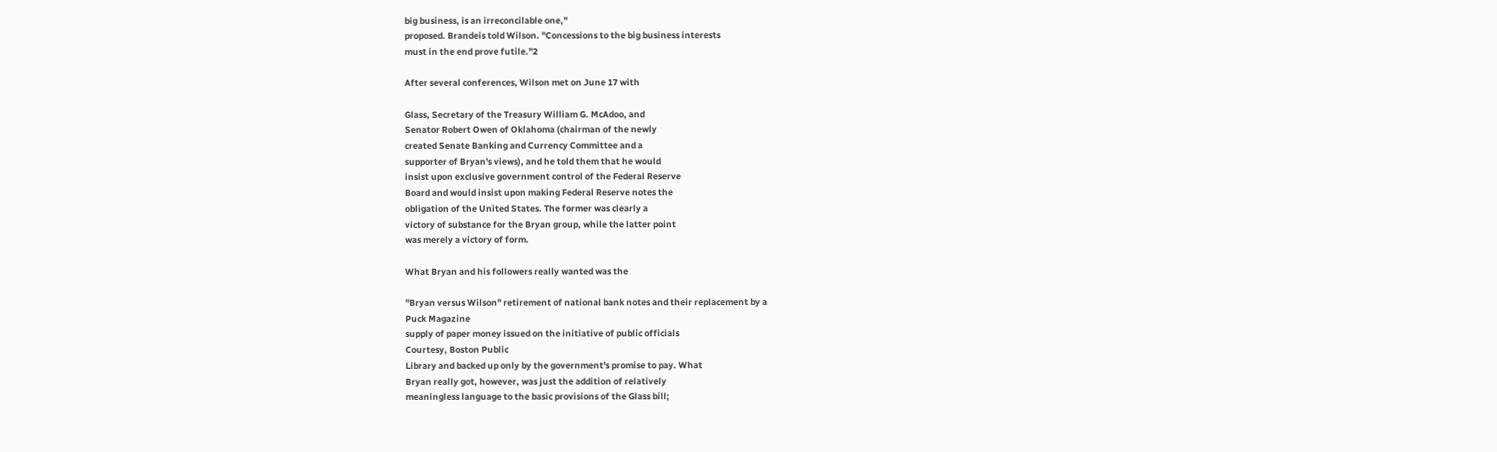big business, is an irreconcilable one,"
proposed. Brandeis told Wilson. "Concessions to the big business interests
must in the end prove futile."2

After several conferences, Wilson met on June 17 with

Glass, Secretary of the Treasury William G. McAdoo, and
Senator Robert Owen of Oklahoma (chairman of the newly
created Senate Banking and Currency Committee and a
supporter of Bryan's views), and he told them that he would
insist upon exclusive government control of the Federal Reserve
Board and would insist upon making Federal Reserve notes the
obligation of the United States. The former was clearly a
victory of substance for the Bryan group, while the latter point
was merely a victory of form.

What Bryan and his followers really wanted was the

"Bryan versus Wilson" retirement of national bank notes and their replacement by a
Puck Magazine
supply of paper money issued on the initiative of public officials
Courtesy, Boston Public
Library and backed up only by the government's promise to pay. What
Bryan really got, however, was just the addition of relatively
meaningless language to the basic provisions of the Glass bill;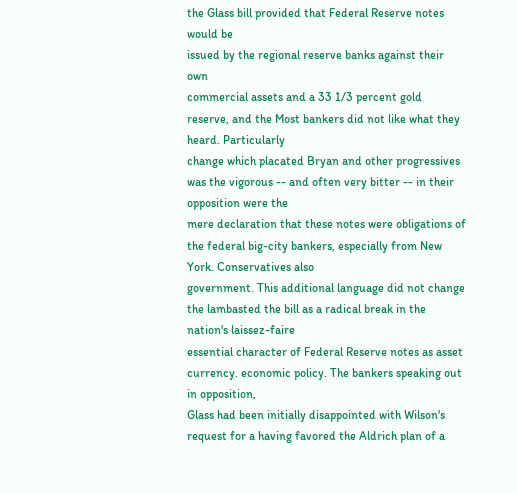the Glass bill provided that Federal Reserve notes would be
issued by the regional reserve banks against their own
commercial assets and a 33 1/3 percent gold reserve, and the Most bankers did not like what they heard. Particularly
change which placated Bryan and other progressives was the vigorous -- and often very bitter -- in their opposition were the
mere declaration that these notes were obligations of the federal big-city bankers, especially from New York. Conservatives also
government. This additional language did not change the lambasted the bill as a radical break in the nation's laissez-faire
essential character of Federal Reserve notes as asset currency. economic policy. The bankers speaking out in opposition,
Glass had been initially disappointed with Wilson's request for a having favored the Aldrich plan of a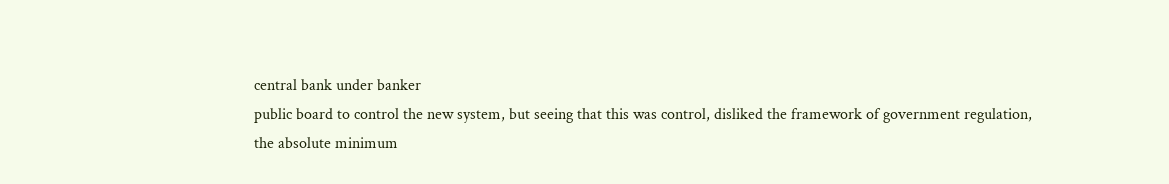central bank under banker
public board to control the new system, but seeing that this was control, disliked the framework of government regulation,
the absolute minimum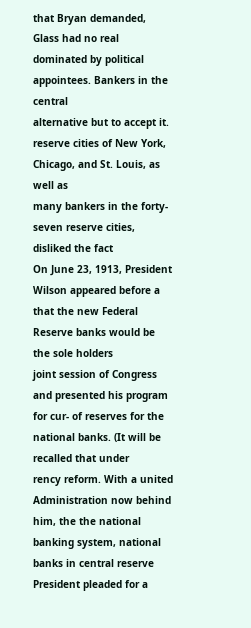that Bryan demanded, Glass had no real dominated by political appointees. Bankers in the central
alternative but to accept it. reserve cities of New York, Chicago, and St. Louis, as well as
many bankers in the forty-seven reserve cities, disliked the fact
On June 23, 1913, President Wilson appeared before a that the new Federal Reserve banks would be the sole holders
joint session of Congress and presented his program for cur- of reserves for the national banks. (It will be recalled that under
rency reform. With a united Administration now behind him, the the national banking system, national banks in central reserve
President pleaded for a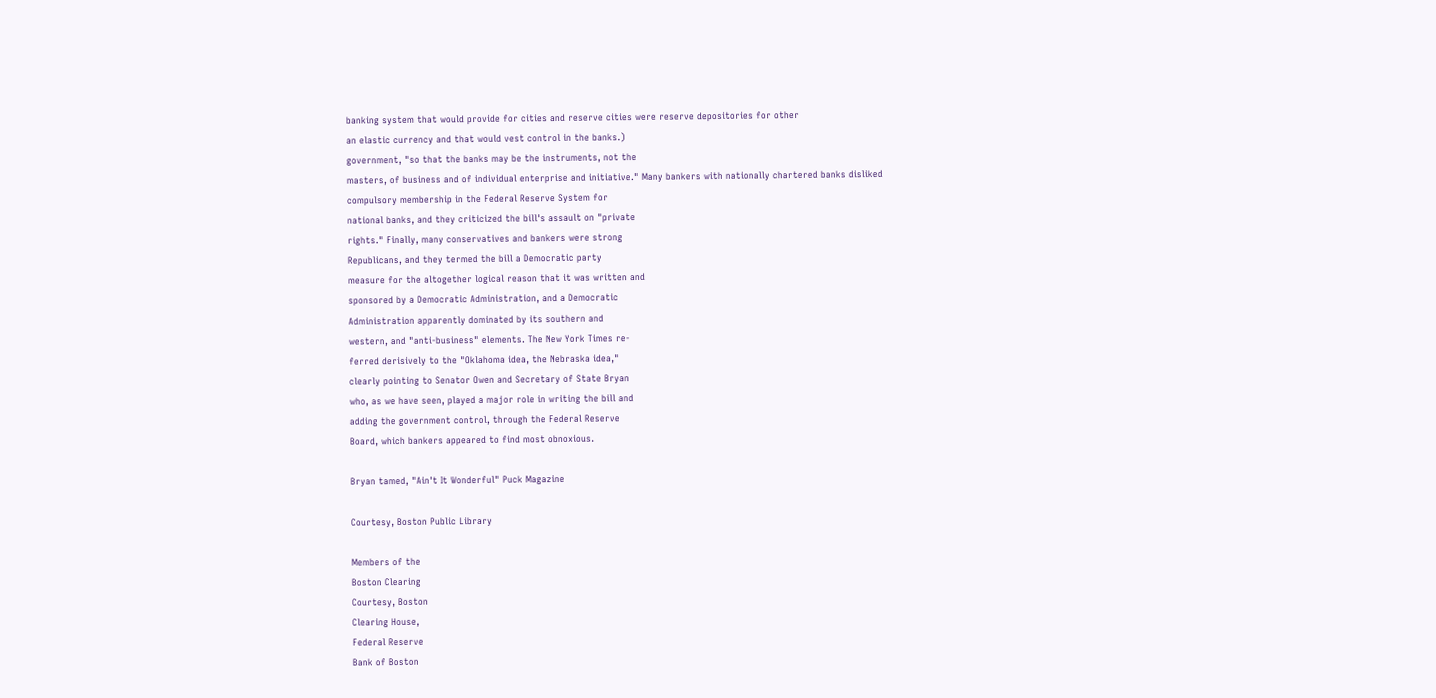banking system that would provide for cities and reserve cities were reserve depositories for other
an elastic currency and that would vest control in the banks.)
government, "so that the banks may be the instruments, not the
masters, of business and of individual enterprise and initiative." Many bankers with nationally chartered banks disliked
compulsory membership in the Federal Reserve System for
national banks, and they criticized the bill's assault on "private
rights." Finally, many conservatives and bankers were strong
Republicans, and they termed the bill a Democratic party
measure for the altogether logical reason that it was written and
sponsored by a Democratic Administration, and a Democratic
Administration apparently dominated by its southern and
western, and "anti-business" elements. The New York Times re-
ferred derisively to the "Oklahoma idea, the Nebraska idea,"
clearly pointing to Senator Owen and Secretary of State Bryan
who, as we have seen, played a major role in writing the bill and
adding the government control, through the Federal Reserve
Board, which bankers appeared to find most obnoxious.

Bryan tamed, "Ain't It Wonderful" Puck Magazine

Courtesy, Boston Public Library

Members of the
Boston Clearing
Courtesy, Boston
Clearing House,
Federal Reserve
Bank of Boston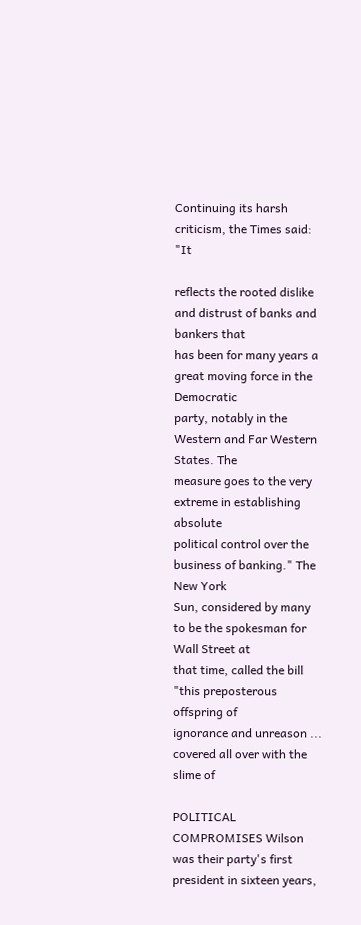Continuing its harsh criticism, the Times said: "It

reflects the rooted dislike and distrust of banks and bankers that
has been for many years a great moving force in the Democratic
party, notably in the Western and Far Western States. The
measure goes to the very extreme in establishing absolute
political control over the business of banking." The New York
Sun, considered by many to be the spokesman for Wall Street at
that time, called the bill "this preposterous offspring of
ignorance and unreason ... covered all over with the slime of

POLITICAL COMPROMISES Wilson was their party's first president in sixteen years,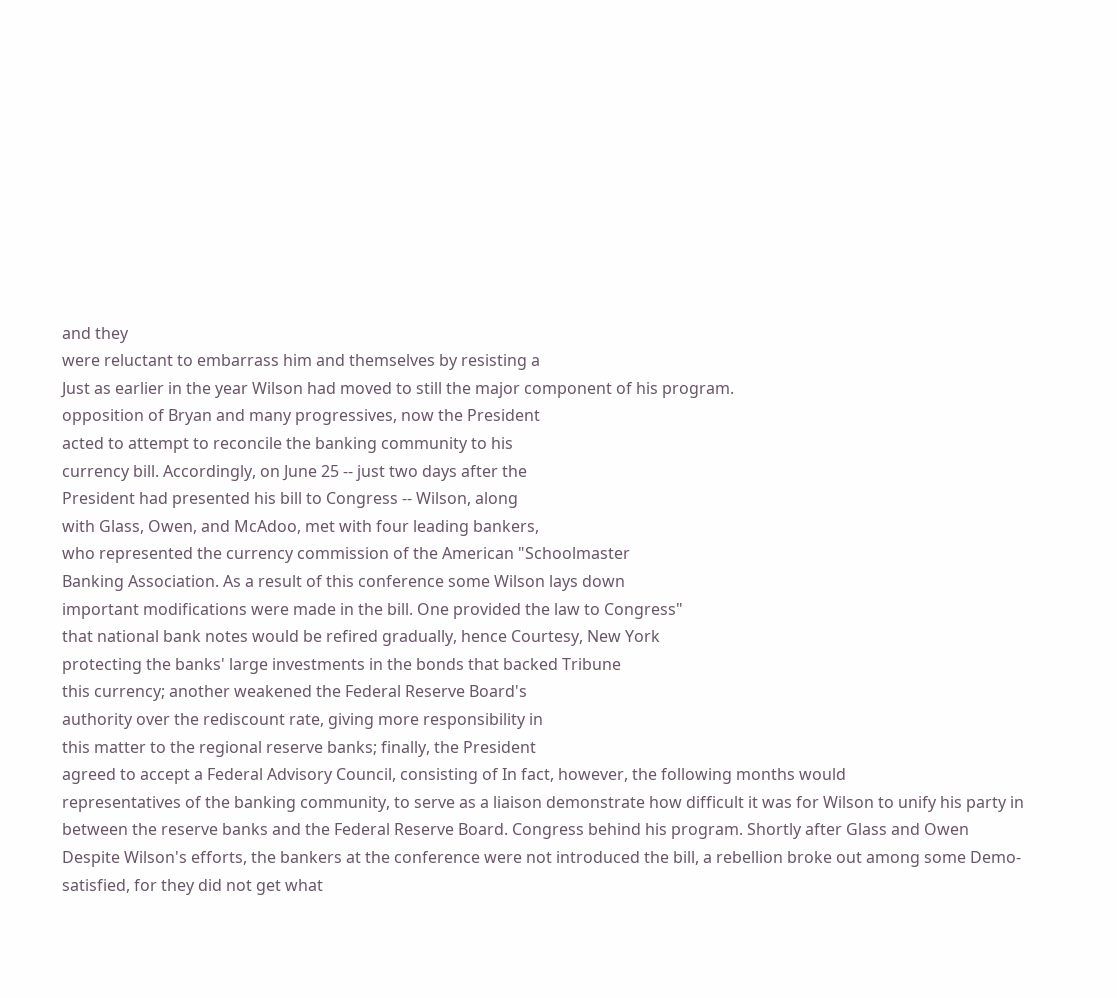and they
were reluctant to embarrass him and themselves by resisting a
Just as earlier in the year Wilson had moved to still the major component of his program.
opposition of Bryan and many progressives, now the President
acted to attempt to reconcile the banking community to his
currency bill. Accordingly, on June 25 -- just two days after the
President had presented his bill to Congress -- Wilson, along
with Glass, Owen, and McAdoo, met with four leading bankers,
who represented the currency commission of the American "Schoolmaster
Banking Association. As a result of this conference some Wilson lays down
important modifications were made in the bill. One provided the law to Congress"
that national bank notes would be refired gradually, hence Courtesy, New York
protecting the banks' large investments in the bonds that backed Tribune
this currency; another weakened the Federal Reserve Board's
authority over the rediscount rate, giving more responsibility in
this matter to the regional reserve banks; finally, the President
agreed to accept a Federal Advisory Council, consisting of In fact, however, the following months would
representatives of the banking community, to serve as a liaison demonstrate how difficult it was for Wilson to unify his party in
between the reserve banks and the Federal Reserve Board. Congress behind his program. Shortly after Glass and Owen
Despite Wilson's efforts, the bankers at the conference were not introduced the bill, a rebellion broke out among some Demo-
satisfied, for they did not get what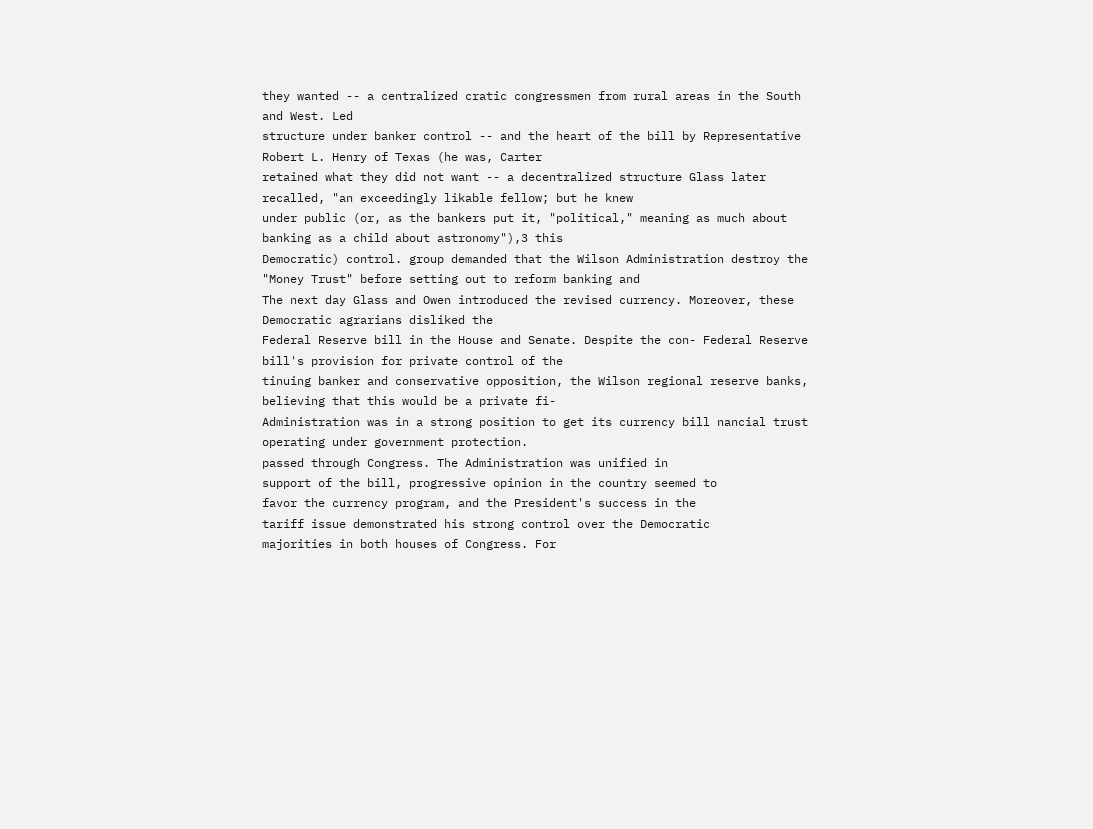they wanted -- a centralized cratic congressmen from rural areas in the South and West. Led
structure under banker control -- and the heart of the bill by Representative Robert L. Henry of Texas (he was, Carter
retained what they did not want -- a decentralized structure Glass later recalled, "an exceedingly likable fellow; but he knew
under public (or, as the bankers put it, "political," meaning as much about banking as a child about astronomy"),3 this
Democratic) control. group demanded that the Wilson Administration destroy the
"Money Trust" before setting out to reform banking and
The next day Glass and Owen introduced the revised currency. Moreover, these Democratic agrarians disliked the
Federal Reserve bill in the House and Senate. Despite the con- Federal Reserve bill's provision for private control of the
tinuing banker and conservative opposition, the Wilson regional reserve banks, believing that this would be a private fi-
Administration was in a strong position to get its currency bill nancial trust operating under government protection.
passed through Congress. The Administration was unified in
support of the bill, progressive opinion in the country seemed to
favor the currency program, and the President's success in the
tariff issue demonstrated his strong control over the Democratic
majorities in both houses of Congress. For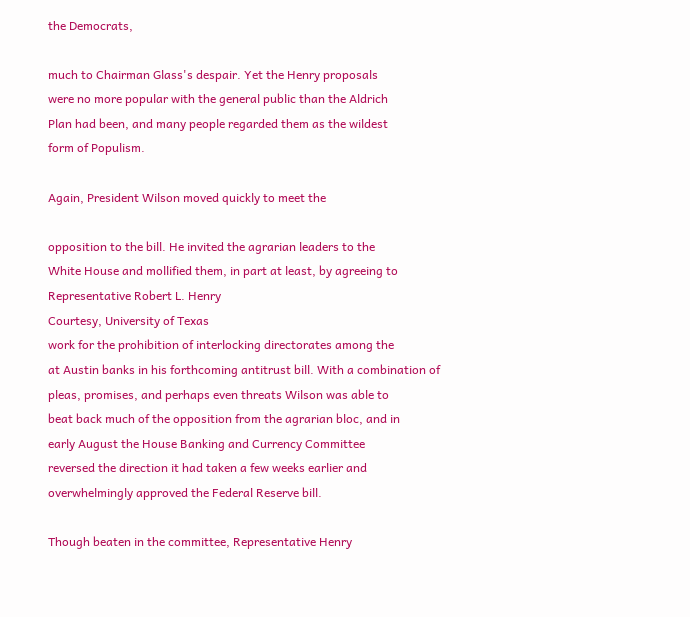the Democrats,

much to Chairman Glass's despair. Yet the Henry proposals
were no more popular with the general public than the Aldrich
Plan had been, and many people regarded them as the wildest
form of Populism.

Again, President Wilson moved quickly to meet the

opposition to the bill. He invited the agrarian leaders to the
White House and mollified them, in part at least, by agreeing to
Representative Robert L. Henry
Courtesy, University of Texas
work for the prohibition of interlocking directorates among the
at Austin banks in his forthcoming antitrust bill. With a combination of
pleas, promises, and perhaps even threats Wilson was able to
beat back much of the opposition from the agrarian bloc, and in
early August the House Banking and Currency Committee
reversed the direction it had taken a few weeks earlier and
overwhelmingly approved the Federal Reserve bill.

Though beaten in the committee, Representative Henry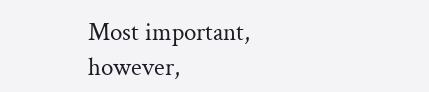Most important, however,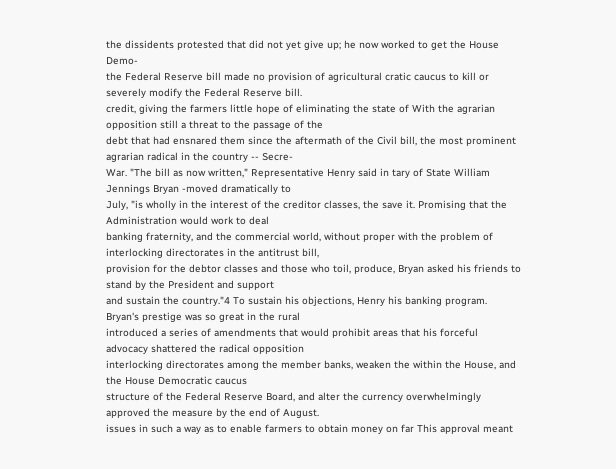the dissidents protested that did not yet give up; he now worked to get the House Demo-
the Federal Reserve bill made no provision of agricultural cratic caucus to kill or severely modify the Federal Reserve bill.
credit, giving the farmers little hope of eliminating the state of With the agrarian opposition still a threat to the passage of the
debt that had ensnared them since the aftermath of the Civil bill, the most prominent agrarian radical in the country -- Secre-
War. "The bill as now written," Representative Henry said in tary of State William Jennings Bryan -moved dramatically to
July, "is wholly in the interest of the creditor classes, the save it. Promising that the Administration would work to deal
banking fraternity, and the commercial world, without proper with the problem of interlocking directorates in the antitrust bill,
provision for the debtor classes and those who toil, produce, Bryan asked his friends to stand by the President and support
and sustain the country."4 To sustain his objections, Henry his banking program. Bryan's prestige was so great in the rural
introduced a series of amendments that would prohibit areas that his forceful advocacy shattered the radical opposition
interlocking directorates among the member banks, weaken the within the House, and the House Democratic caucus
structure of the Federal Reserve Board, and alter the currency overwhelmingly approved the measure by the end of August.
issues in such a way as to enable farmers to obtain money on far This approval meant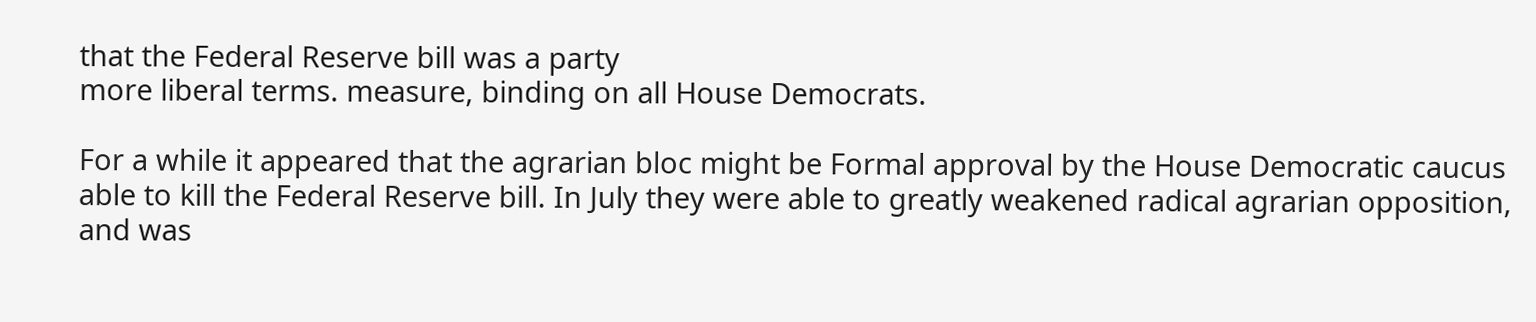that the Federal Reserve bill was a party
more liberal terms. measure, binding on all House Democrats.

For a while it appeared that the agrarian bloc might be Formal approval by the House Democratic caucus
able to kill the Federal Reserve bill. In July they were able to greatly weakened radical agrarian opposition, and was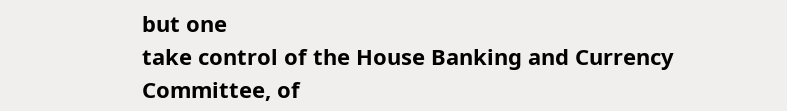but one
take control of the House Banking and Currency Committee, of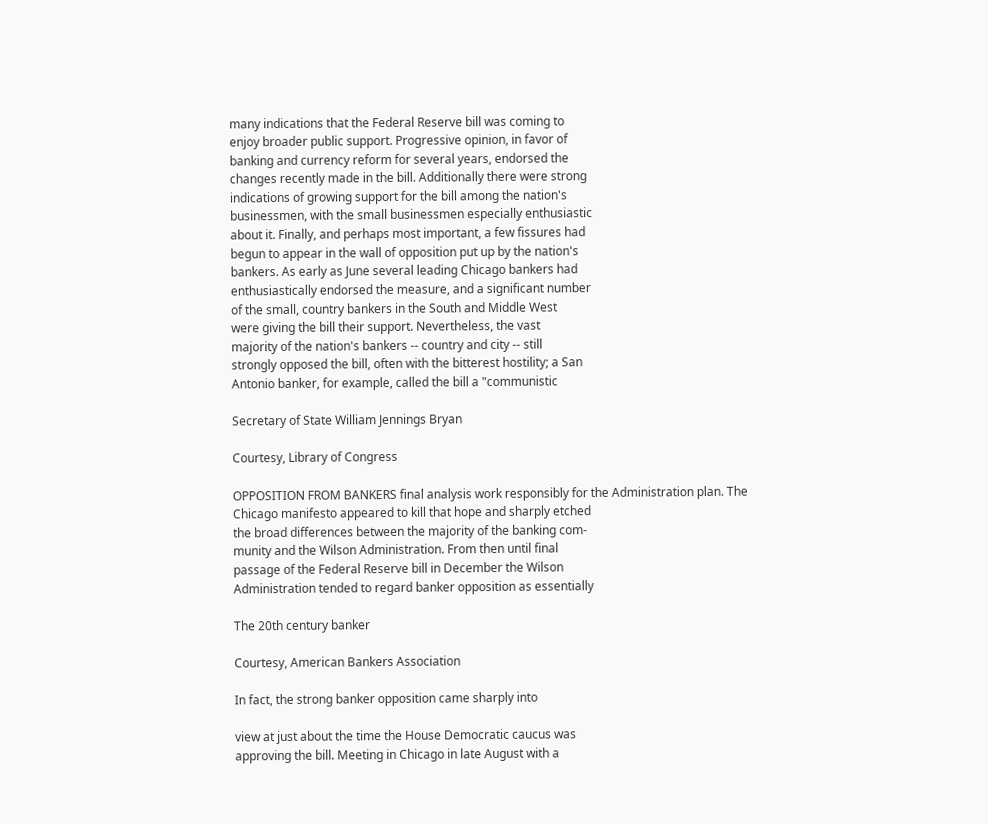many indications that the Federal Reserve bill was coming to
enjoy broader public support. Progressive opinion, in favor of
banking and currency reform for several years, endorsed the
changes recently made in the bill. Additionally there were strong
indications of growing support for the bill among the nation's
businessmen, with the small businessmen especially enthusiastic
about it. Finally, and perhaps most important, a few fissures had
begun to appear in the wall of opposition put up by the nation's
bankers. As early as June several leading Chicago bankers had
enthusiastically endorsed the measure, and a significant number
of the small, country bankers in the South and Middle West
were giving the bill their support. Nevertheless, the vast
majority of the nation's bankers -- country and city -- still
strongly opposed the bill, often with the bitterest hostility; a San
Antonio banker, for example, called the bill a "communistic

Secretary of State William Jennings Bryan

Courtesy, Library of Congress

OPPOSITION FROM BANKERS final analysis work responsibly for the Administration plan. The
Chicago manifesto appeared to kill that hope and sharply etched
the broad differences between the majority of the banking com-
munity and the Wilson Administration. From then until final
passage of the Federal Reserve bill in December the Wilson
Administration tended to regard banker opposition as essentially

The 20th century banker

Courtesy, American Bankers Association

In fact, the strong banker opposition came sharply into

view at just about the time the House Democratic caucus was
approving the bill. Meeting in Chicago in late August with a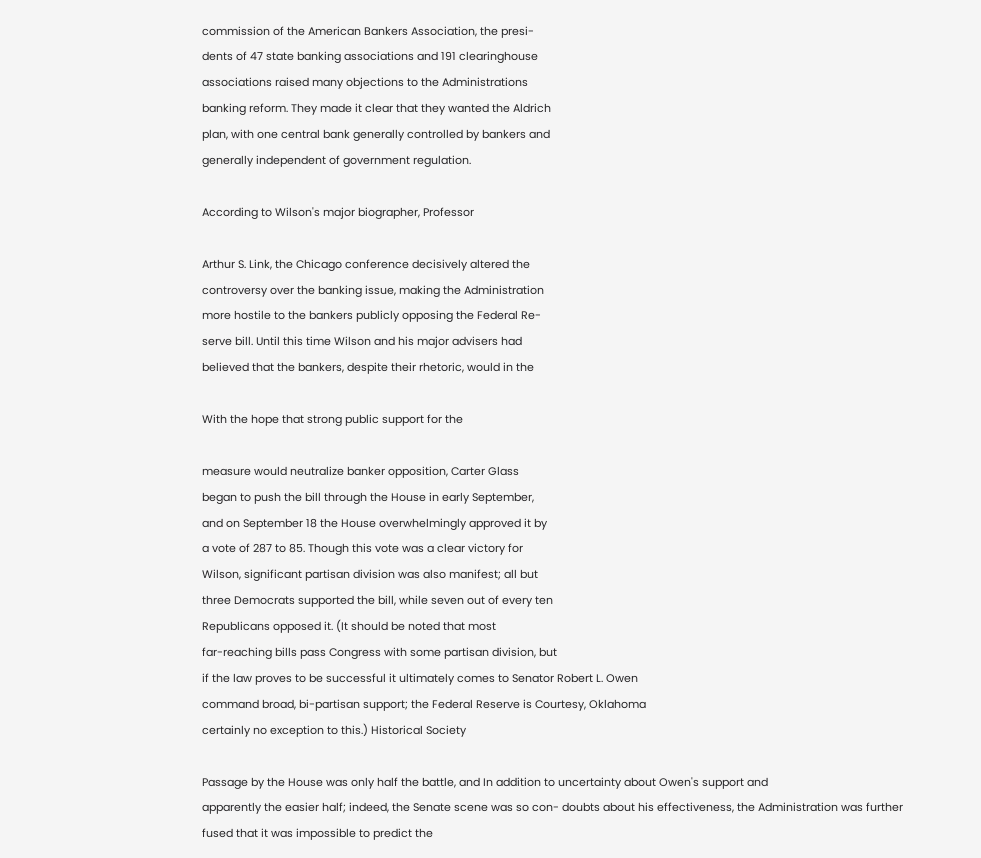commission of the American Bankers Association, the presi-
dents of 47 state banking associations and 191 clearinghouse
associations raised many objections to the Administrations
banking reform. They made it clear that they wanted the Aldrich
plan, with one central bank generally controlled by bankers and
generally independent of government regulation.

According to Wilson's major biographer, Professor

Arthur S. Link, the Chicago conference decisively altered the
controversy over the banking issue, making the Administration
more hostile to the bankers publicly opposing the Federal Re-
serve bill. Until this time Wilson and his major advisers had
believed that the bankers, despite their rhetoric, would in the

With the hope that strong public support for the

measure would neutralize banker opposition, Carter Glass
began to push the bill through the House in early September,
and on September 18 the House overwhelmingly approved it by
a vote of 287 to 85. Though this vote was a clear victory for
Wilson, significant partisan division was also manifest; all but
three Democrats supported the bill, while seven out of every ten
Republicans opposed it. (It should be noted that most
far-reaching bills pass Congress with some partisan division, but
if the law proves to be successful it ultimately comes to Senator Robert L. Owen
command broad, bi-partisan support; the Federal Reserve is Courtesy, Oklahoma
certainly no exception to this.) Historical Society

Passage by the House was only half the battle, and In addition to uncertainty about Owen's support and
apparently the easier half; indeed, the Senate scene was so con- doubts about his effectiveness, the Administration was further
fused that it was impossible to predict the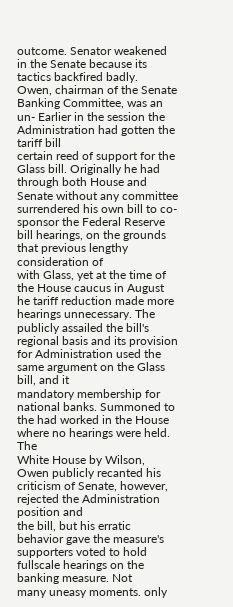outcome. Senator weakened in the Senate because its tactics backfired badly.
Owen, chairman of the Senate Banking Committee, was an un- Earlier in the session the Administration had gotten the tariff bill
certain reed of support for the Glass bill. Originally he had through both House and Senate without any committee
surrendered his own bill to co-sponsor the Federal Reserve bill hearings, on the grounds that previous lengthy consideration of
with Glass, yet at the time of the House caucus in August he tariff reduction made more hearings unnecessary. The
publicly assailed the bill's regional basis and its provision for Administration used the same argument on the Glass bill, and it
mandatory membership for national banks. Summoned to the had worked in the House where no hearings were held. The
White House by Wilson, Owen publicly recanted his criticism of Senate, however, rejected the Administration position and
the bill, but his erratic behavior gave the measure's supporters voted to hold fullscale hearings on the banking measure. Not
many uneasy moments. only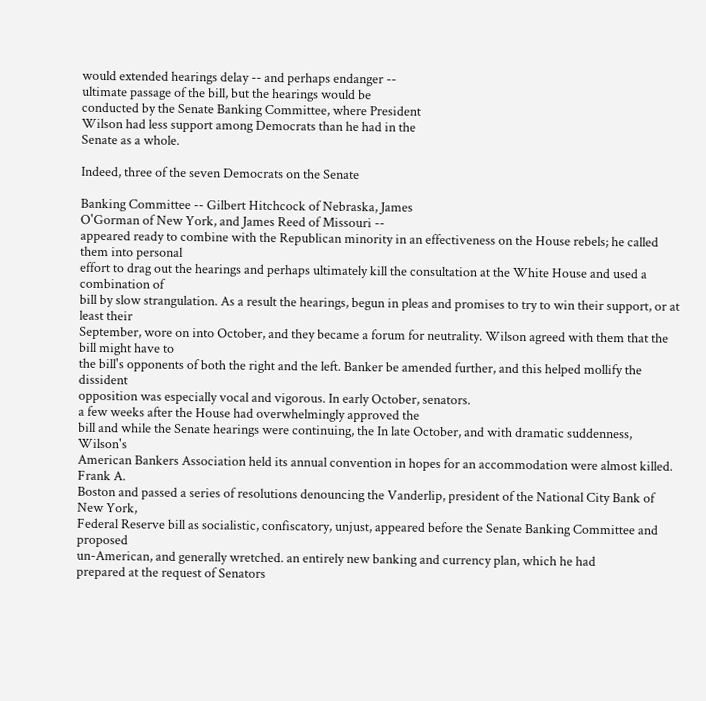would extended hearings delay -- and perhaps endanger --
ultimate passage of the bill, but the hearings would be
conducted by the Senate Banking Committee, where President
Wilson had less support among Democrats than he had in the
Senate as a whole.

Indeed, three of the seven Democrats on the Senate

Banking Committee -- Gilbert Hitchcock of Nebraska, James
O'Gorman of New York, and James Reed of Missouri --
appeared ready to combine with the Republican minority in an effectiveness on the House rebels; he called them into personal
effort to drag out the hearings and perhaps ultimately kill the consultation at the White House and used a combination of
bill by slow strangulation. As a result the hearings, begun in pleas and promises to try to win their support, or at least their
September, wore on into October, and they became a forum for neutrality. Wilson agreed with them that the bill might have to
the bill's opponents of both the right and the left. Banker be amended further, and this helped mollify the dissident
opposition was especially vocal and vigorous. In early October, senators.
a few weeks after the House had overwhelmingly approved the
bill and while the Senate hearings were continuing, the In late October, and with dramatic suddenness, Wilson's
American Bankers Association held its annual convention in hopes for an accommodation were almost killed. Frank A.
Boston and passed a series of resolutions denouncing the Vanderlip, president of the National City Bank of New York,
Federal Reserve bill as socialistic, confiscatory, unjust, appeared before the Senate Banking Committee and proposed
un-American, and generally wretched. an entirely new banking and currency plan, which he had
prepared at the request of Senators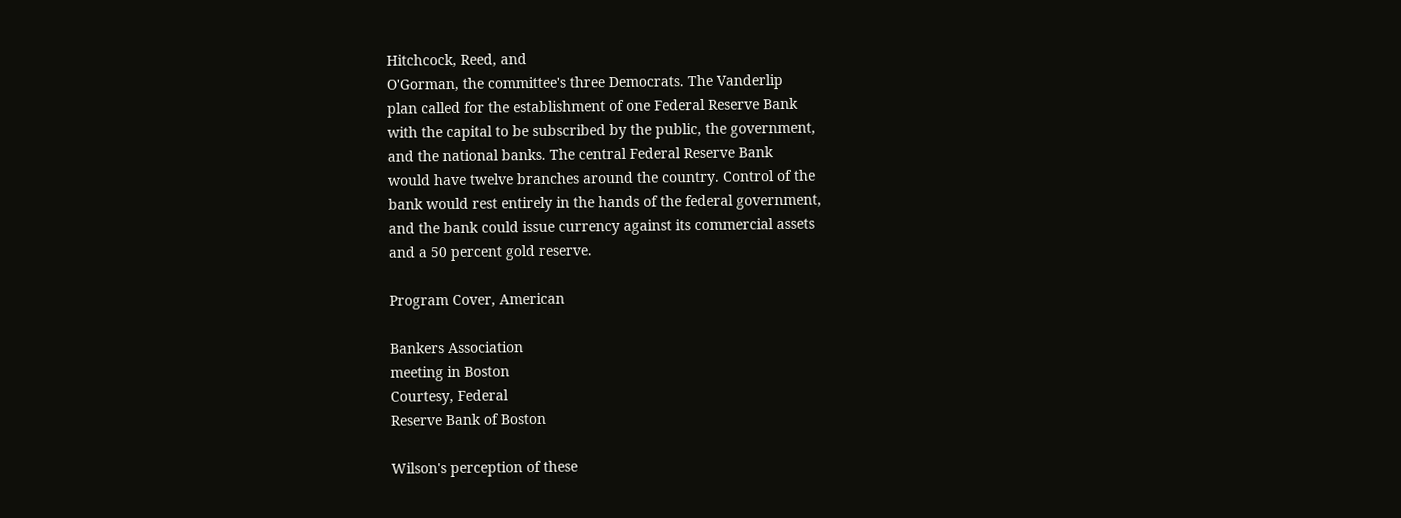Hitchcock, Reed, and
O'Gorman, the committee's three Democrats. The Vanderlip
plan called for the establishment of one Federal Reserve Bank
with the capital to be subscribed by the public, the government,
and the national banks. The central Federal Reserve Bank
would have twelve branches around the country. Control of the
bank would rest entirely in the hands of the federal government,
and the bank could issue currency against its commercial assets
and a 50 percent gold reserve.

Program Cover, American

Bankers Association
meeting in Boston
Courtesy, Federal
Reserve Bank of Boston

Wilson's perception of these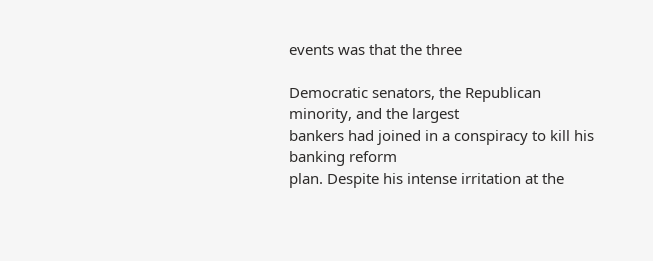events was that the three

Democratic senators, the Republican minority, and the largest
bankers had joined in a conspiracy to kill his banking reform
plan. Despite his intense irritation at the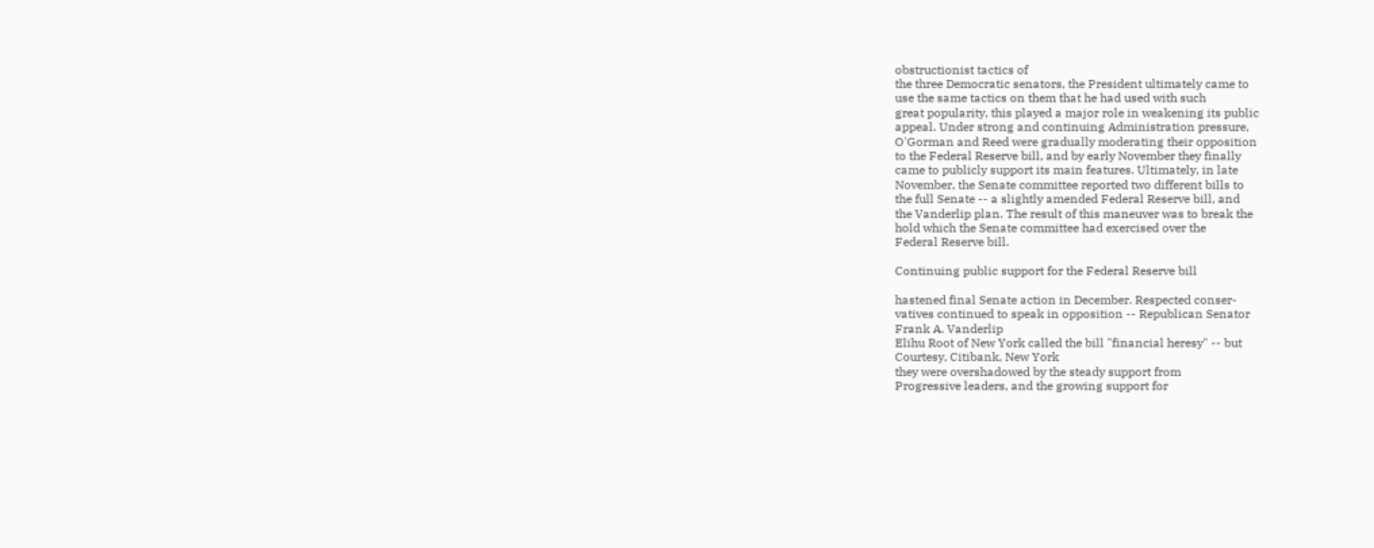obstructionist tactics of
the three Democratic senators, the President ultimately came to
use the same tactics on them that he had used with such
great popularity, this played a major role in weakening its public
appeal. Under strong and continuing Administration pressure,
O'Gorman and Reed were gradually moderating their opposition
to the Federal Reserve bill, and by early November they finally
came to publicly support its main features. Ultimately, in late
November, the Senate committee reported two different bills to
the full Senate -- a slightly amended Federal Reserve bill, and
the Vanderlip plan. The result of this maneuver was to break the
hold which the Senate committee had exercised over the
Federal Reserve bill.

Continuing public support for the Federal Reserve bill

hastened final Senate action in December. Respected conser-
vatives continued to speak in opposition -- Republican Senator
Frank A. Vanderlip
Elihu Root of New York called the bill "financial heresy" -- but
Courtesy, Citibank, New York
they were overshadowed by the steady support from
Progressive leaders, and the growing support for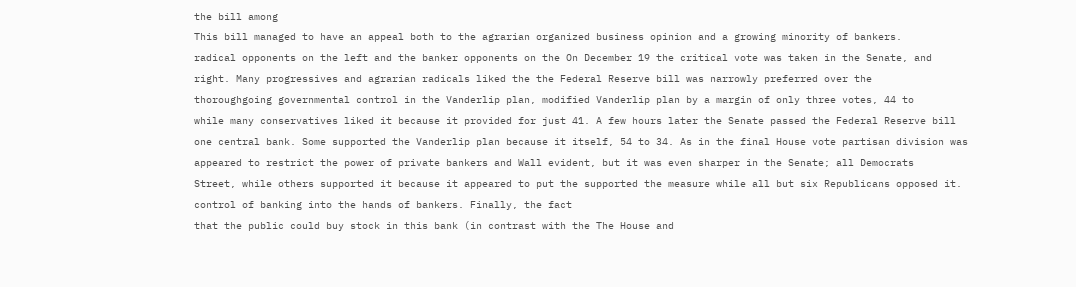the bill among
This bill managed to have an appeal both to the agrarian organized business opinion and a growing minority of bankers.
radical opponents on the left and the banker opponents on the On December 19 the critical vote was taken in the Senate, and
right. Many progressives and agrarian radicals liked the the Federal Reserve bill was narrowly preferred over the
thoroughgoing governmental control in the Vanderlip plan, modified Vanderlip plan by a margin of only three votes, 44 to
while many conservatives liked it because it provided for just 41. A few hours later the Senate passed the Federal Reserve bill
one central bank. Some supported the Vanderlip plan because it itself, 54 to 34. As in the final House vote partisan division was
appeared to restrict the power of private bankers and Wall evident, but it was even sharper in the Senate; all Democrats
Street, while others supported it because it appeared to put the supported the measure while all but six Republicans opposed it.
control of banking into the hands of bankers. Finally, the fact
that the public could buy stock in this bank (in contrast with the The House and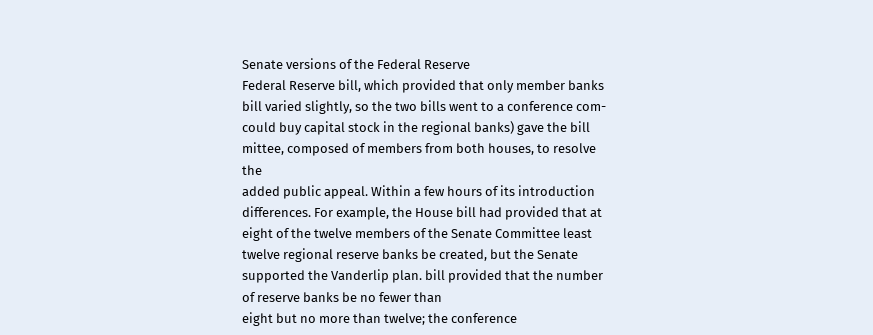Senate versions of the Federal Reserve
Federal Reserve bill, which provided that only member banks bill varied slightly, so the two bills went to a conference com-
could buy capital stock in the regional banks) gave the bill mittee, composed of members from both houses, to resolve the
added public appeal. Within a few hours of its introduction differences. For example, the House bill had provided that at
eight of the twelve members of the Senate Committee least twelve regional reserve banks be created, but the Senate
supported the Vanderlip plan. bill provided that the number of reserve banks be no fewer than
eight but no more than twelve; the conference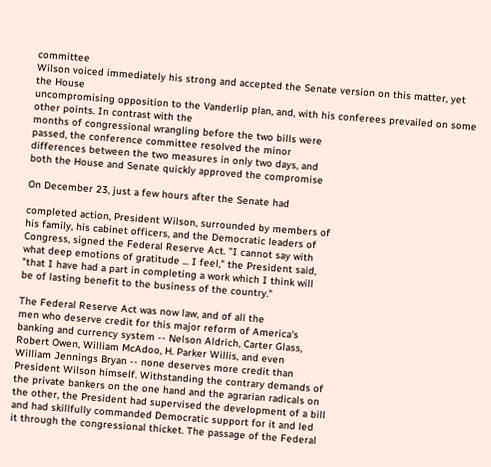committee
Wilson voiced immediately his strong and accepted the Senate version on this matter, yet the House
uncompromising opposition to the Vanderlip plan, and, with his conferees prevailed on some other points. In contrast with the
months of congressional wrangling before the two bills were
passed, the conference committee resolved the minor
differences between the two measures in only two days, and
both the House and Senate quickly approved the compromise

On December 23, just a few hours after the Senate had

completed action, President Wilson, surrounded by members of
his family, his cabinet officers, and the Democratic leaders of
Congress, signed the Federal Reserve Act. "I cannot say with
what deep emotions of gratitude ... I feel," the President said,
"that I have had a part in completing a work which I think will
be of lasting benefit to the business of the country."

The Federal Reserve Act was now law, and of all the
men who deserve credit for this major reform of America's
banking and currency system -- Nelson Aldrich, Carter Glass,
Robert Owen, William McAdoo, H. Parker Willis, and even
William Jennings Bryan -- none deserves more credit than
President Wilson himself. Withstanding the contrary demands of
the private bankers on the one hand and the agrarian radicals on
the other, the President had supervised the development of a bill
and had skillfully commanded Democratic support for it and led
it through the congressional thicket. The passage of the Federal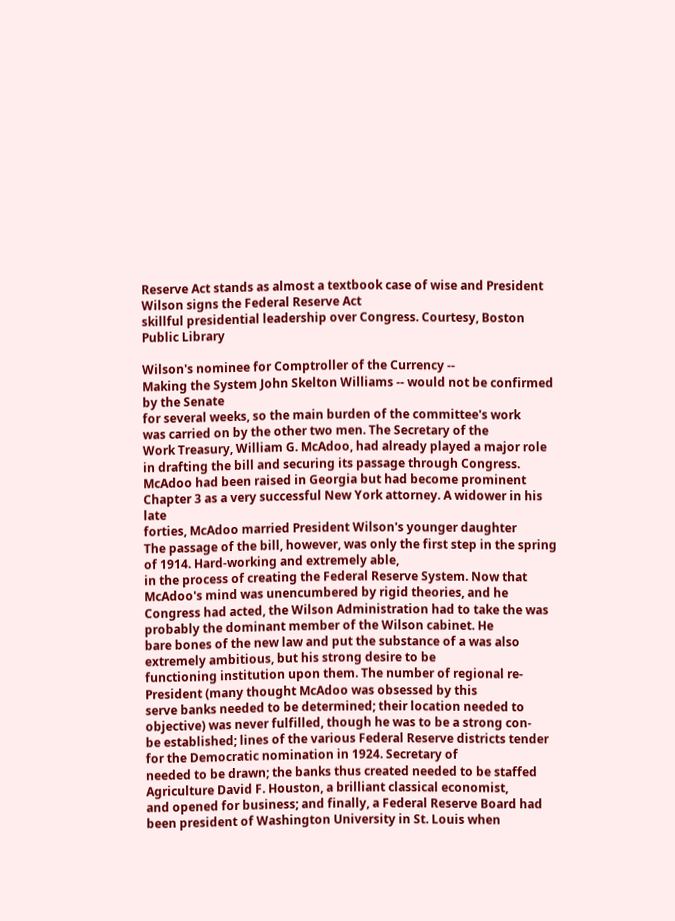Reserve Act stands as almost a textbook case of wise and President Wilson signs the Federal Reserve Act
skillful presidential leadership over Congress. Courtesy, Boston Public Library

Wilson's nominee for Comptroller of the Currency --
Making the System John Skelton Williams -- would not be confirmed by the Senate
for several weeks, so the main burden of the committee's work
was carried on by the other two men. The Secretary of the
Work Treasury, William G. McAdoo, had already played a major role
in drafting the bill and securing its passage through Congress.
McAdoo had been raised in Georgia but had become prominent
Chapter 3 as a very successful New York attorney. A widower in his late
forties, McAdoo married President Wilson's younger daughter
The passage of the bill, however, was only the first step in the spring of 1914. Hard-working and extremely able,
in the process of creating the Federal Reserve System. Now that McAdoo's mind was unencumbered by rigid theories, and he
Congress had acted, the Wilson Administration had to take the was probably the dominant member of the Wilson cabinet. He
bare bones of the new law and put the substance of a was also extremely ambitious, but his strong desire to be
functioning institution upon them. The number of regional re- President (many thought McAdoo was obsessed by this
serve banks needed to be determined; their location needed to objective) was never fulfilled, though he was to be a strong con-
be established; lines of the various Federal Reserve districts tender for the Democratic nomination in 1924. Secretary of
needed to be drawn; the banks thus created needed to be staffed Agriculture David F. Houston, a brilliant classical economist,
and opened for business; and finally, a Federal Reserve Board had been president of Washington University in St. Louis when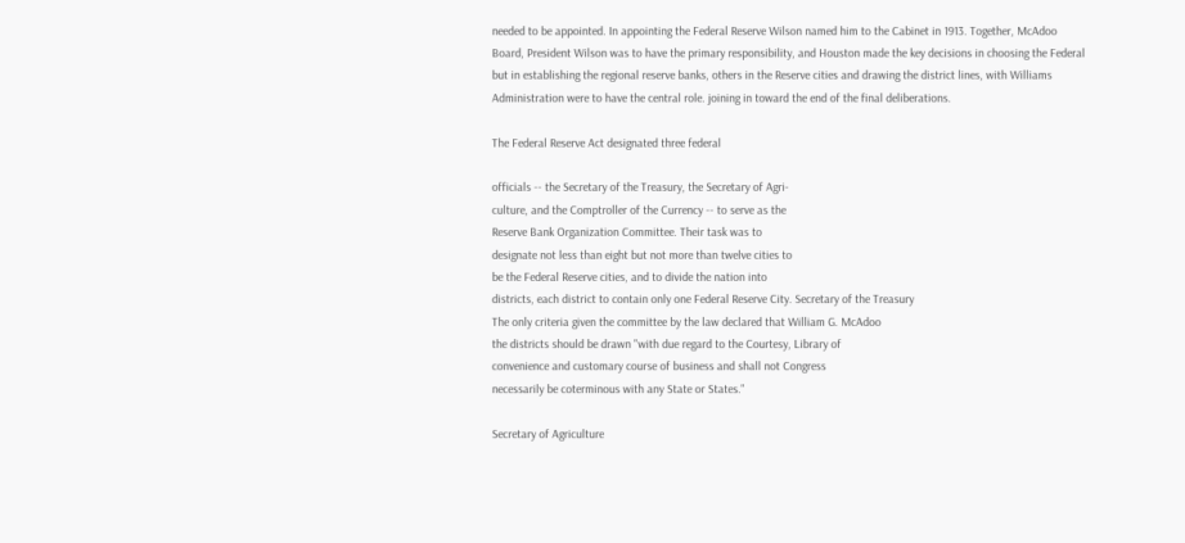needed to be appointed. In appointing the Federal Reserve Wilson named him to the Cabinet in 1913. Together, McAdoo
Board, President Wilson was to have the primary responsibility, and Houston made the key decisions in choosing the Federal
but in establishing the regional reserve banks, others in the Reserve cities and drawing the district lines, with Williams
Administration were to have the central role. joining in toward the end of the final deliberations.

The Federal Reserve Act designated three federal

officials -- the Secretary of the Treasury, the Secretary of Agri-
culture, and the Comptroller of the Currency -- to serve as the
Reserve Bank Organization Committee. Their task was to
designate not less than eight but not more than twelve cities to
be the Federal Reserve cities, and to divide the nation into
districts, each district to contain only one Federal Reserve City. Secretary of the Treasury
The only criteria given the committee by the law declared that William G. McAdoo
the districts should be drawn "with due regard to the Courtesy, Library of
convenience and customary course of business and shall not Congress
necessarily be coterminous with any State or States."

Secretary of Agriculture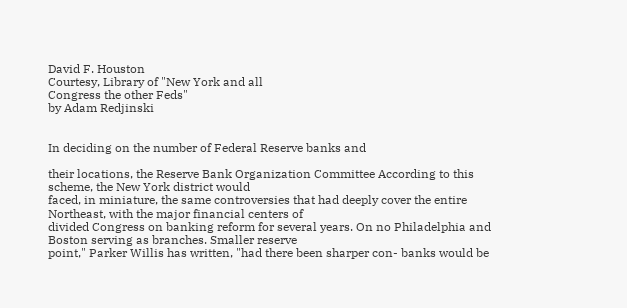David F. Houston
Courtesy, Library of "New York and all
Congress the other Feds"
by Adam Redjinski


In deciding on the number of Federal Reserve banks and

their locations, the Reserve Bank Organization Committee According to this scheme, the New York district would
faced, in miniature, the same controversies that had deeply cover the entire Northeast, with the major financial centers of
divided Congress on banking reform for several years. On no Philadelphia and Boston serving as branches. Smaller reserve
point," Parker Willis has written, "had there been sharper con- banks would be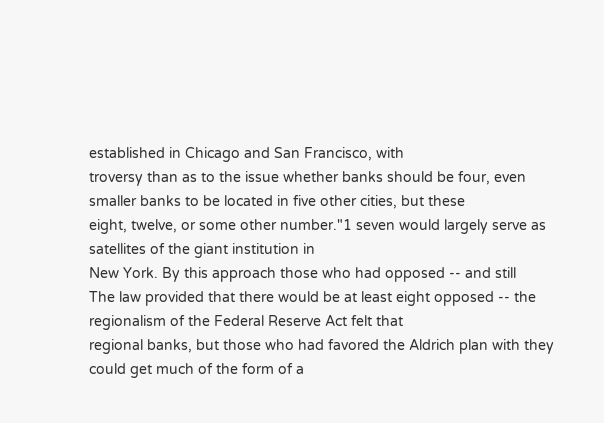established in Chicago and San Francisco, with
troversy than as to the issue whether banks should be four, even smaller banks to be located in five other cities, but these
eight, twelve, or some other number."1 seven would largely serve as satellites of the giant institution in
New York. By this approach those who had opposed -- and still
The law provided that there would be at least eight opposed -- the regionalism of the Federal Reserve Act felt that
regional banks, but those who had favored the Aldrich plan with they could get much of the form of a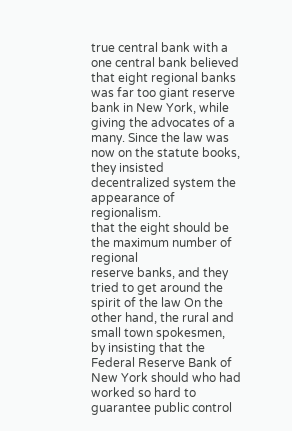true central bank with a
one central bank believed that eight regional banks was far too giant reserve bank in New York, while giving the advocates of a
many. Since the law was now on the statute books, they insisted decentralized system the appearance of regionalism.
that the eight should be the maximum number of regional
reserve banks, and they tried to get around the spirit of the law On the other hand, the rural and small town spokesmen,
by insisting that the Federal Reserve Bank of New York should who had worked so hard to guarantee public control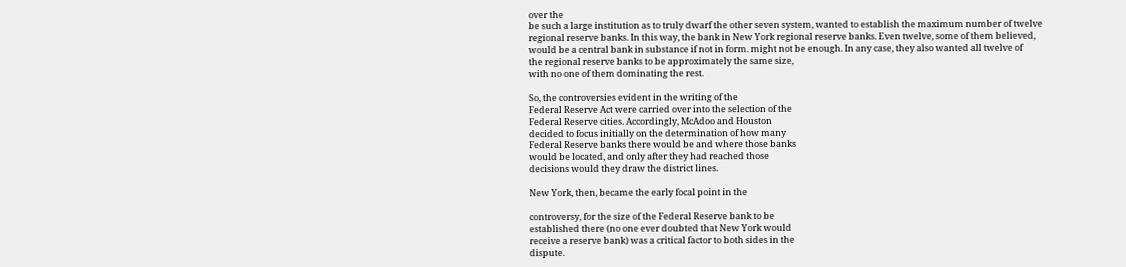over the
be such a large institution as to truly dwarf the other seven system, wanted to establish the maximum number of twelve
regional reserve banks. In this way, the bank in New York regional reserve banks. Even twelve, some of them believed,
would be a central bank in substance if not in form. might not be enough. In any case, they also wanted all twelve of
the regional reserve banks to be approximately the same size,
with no one of them dominating the rest.

So, the controversies evident in the writing of the
Federal Reserve Act were carried over into the selection of the
Federal Reserve cities. Accordingly, McAdoo and Houston
decided to focus initially on the determination of how many
Federal Reserve banks there would be and where those banks
would be located, and only after they had reached those
decisions would they draw the district lines.

New York, then, became the early focal point in the

controversy, for the size of the Federal Reserve bank to be
established there (no one ever doubted that New York would
receive a reserve bank) was a critical factor to both sides in the
dispute.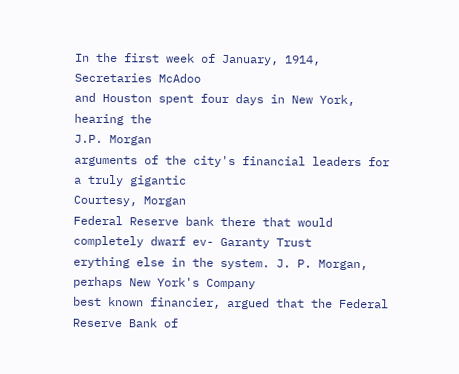In the first week of January, 1914, Secretaries McAdoo
and Houston spent four days in New York, hearing the
J.P. Morgan
arguments of the city's financial leaders for a truly gigantic
Courtesy, Morgan
Federal Reserve bank there that would completely dwarf ev- Garanty Trust
erything else in the system. J. P. Morgan, perhaps New York's Company
best known financier, argued that the Federal Reserve Bank of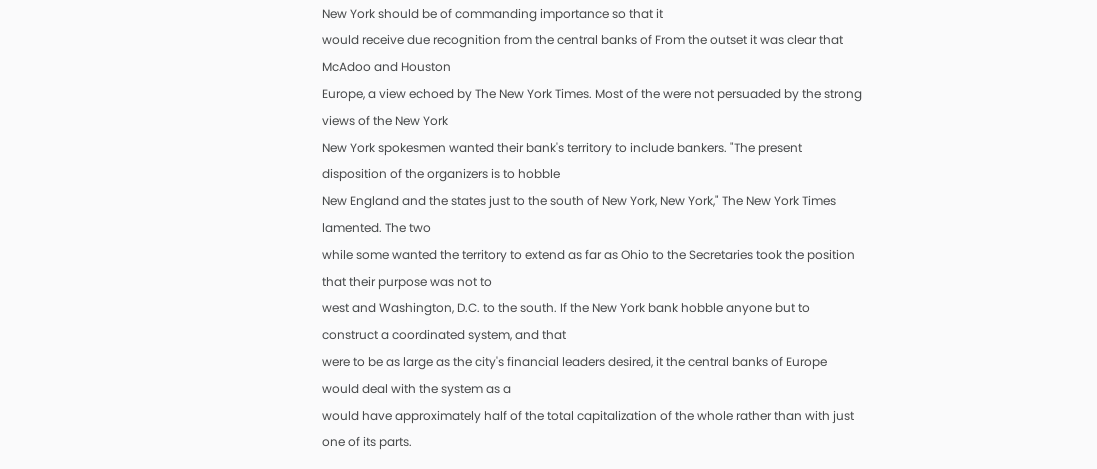New York should be of commanding importance so that it
would receive due recognition from the central banks of From the outset it was clear that McAdoo and Houston
Europe, a view echoed by The New York Times. Most of the were not persuaded by the strong views of the New York
New York spokesmen wanted their bank's territory to include bankers. "The present disposition of the organizers is to hobble
New England and the states just to the south of New York, New York," The New York Times lamented. The two
while some wanted the territory to extend as far as Ohio to the Secretaries took the position that their purpose was not to
west and Washington, D.C. to the south. If the New York bank hobble anyone but to construct a coordinated system, and that
were to be as large as the city's financial leaders desired, it the central banks of Europe would deal with the system as a
would have approximately half of the total capitalization of the whole rather than with just one of its parts.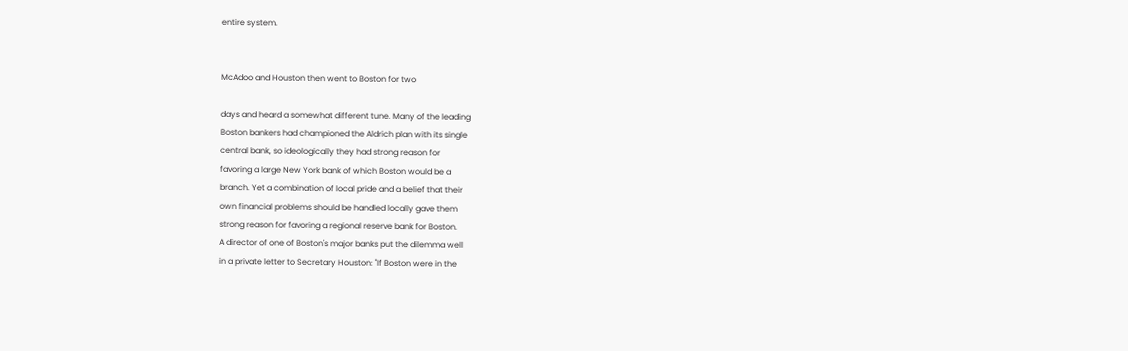entire system.


McAdoo and Houston then went to Boston for two

days and heard a somewhat different tune. Many of the leading
Boston bankers had championed the Aldrich plan with its single
central bank, so ideologically they had strong reason for
favoring a large New York bank of which Boston would be a
branch. Yet a combination of local pride and a belief that their
own financial problems should be handled locally gave them
strong reason for favoring a regional reserve bank for Boston.
A director of one of Boston's major banks put the dilemma well
in a private letter to Secretary Houston: "If Boston were in the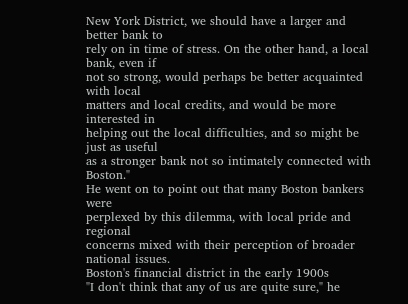New York District, we should have a larger and better bank to
rely on in time of stress. On the other hand, a local bank, even if
not so strong, would perhaps be better acquainted with local
matters and local credits, and would be more interested in
helping out the local difficulties, and so might be just as useful
as a stronger bank not so intimately connected with Boston."
He went on to point out that many Boston bankers were
perplexed by this dilemma, with local pride and regional
concerns mixed with their perception of broader national issues.
Boston's financial district in the early 1900s
"I don't think that any of us are quite sure," he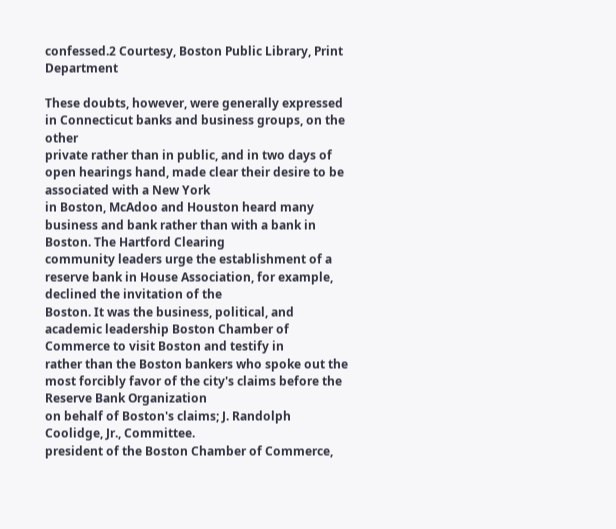confessed.2 Courtesy, Boston Public Library, Print Department

These doubts, however, were generally expressed in Connecticut banks and business groups, on the other
private rather than in public, and in two days of open hearings hand, made clear their desire to be associated with a New York
in Boston, McAdoo and Houston heard many business and bank rather than with a bank in Boston. The Hartford Clearing
community leaders urge the establishment of a reserve bank in House Association, for example, declined the invitation of the
Boston. It was the business, political, and academic leadership Boston Chamber of Commerce to visit Boston and testify in
rather than the Boston bankers who spoke out the most forcibly favor of the city's claims before the Reserve Bank Organization
on behalf of Boston's claims; J. Randolph Coolidge, Jr., Committee.
president of the Boston Chamber of Commerce,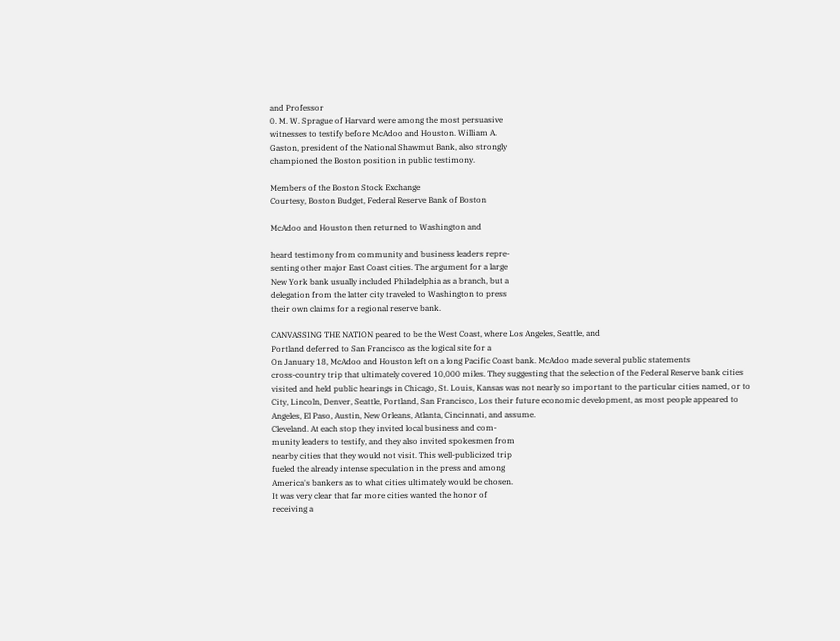and Professor
0. M. W. Sprague of Harvard were among the most persuasive
witnesses to testify before McAdoo and Houston. William A.
Gaston, president of the National Shawmut Bank, also strongly
championed the Boston position in public testimony.

Members of the Boston Stock Exchange
Courtesy, Boston Budget, Federal Reserve Bank of Boston

McAdoo and Houston then returned to Washington and

heard testimony from community and business leaders repre-
senting other major East Coast cities. The argument for a large
New York bank usually included Philadelphia as a branch, but a
delegation from the latter city traveled to Washington to press
their own claims for a regional reserve bank.

CANVASSING THE NATION peared to be the West Coast, where Los Angeles, Seattle, and
Portland deferred to San Francisco as the logical site for a
On January 18, McAdoo and Houston left on a long Pacific Coast bank. McAdoo made several public statements
cross-country trip that ultimately covered 10,000 miles. They suggesting that the selection of the Federal Reserve bank cities
visited and held public hearings in Chicago, St. Louis, Kansas was not nearly so important to the particular cities named, or to
City, Lincoln, Denver, Seattle, Portland, San Francisco, Los their future economic development, as most people appeared to
Angeles, El Paso, Austin, New Orleans, Atlanta, Cincinnati, and assume.
Cleveland. At each stop they invited local business and com-
munity leaders to testify, and they also invited spokesmen from
nearby cities that they would not visit. This well-publicized trip
fueled the already intense speculation in the press and among
America's bankers as to what cities ultimately would be chosen.
It was very clear that far more cities wanted the honor of
receiving a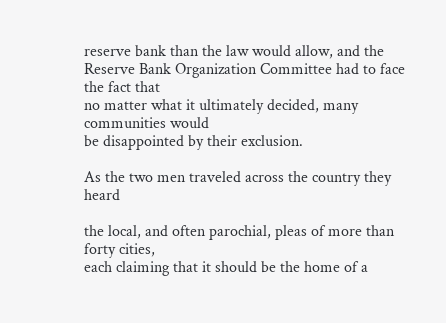reserve bank than the law would allow, and the
Reserve Bank Organization Committee had to face the fact that
no matter what it ultimately decided, many communities would
be disappointed by their exclusion.

As the two men traveled across the country they heard

the local, and often parochial, pleas of more than forty cities,
each claiming that it should be the home of a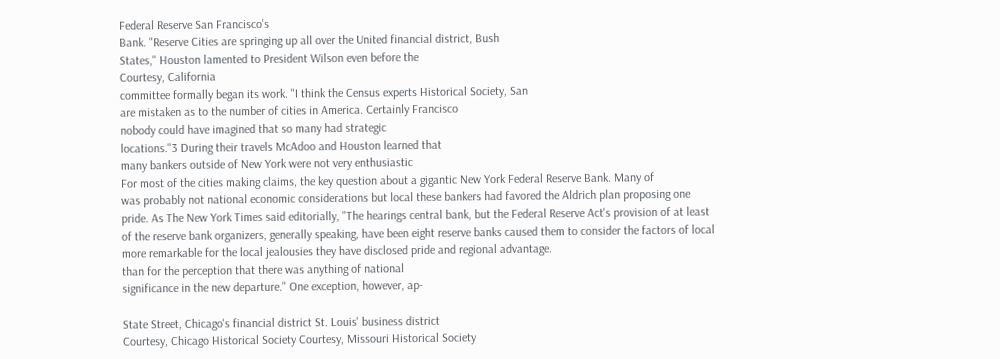Federal Reserve San Francisco's
Bank. "Reserve Cities are springing up all over the United financial district, Bush
States," Houston lamented to President Wilson even before the
Courtesy, California
committee formally began its work. "I think the Census experts Historical Society, San
are mistaken as to the number of cities in America. Certainly Francisco
nobody could have imagined that so many had strategic
locations."3 During their travels McAdoo and Houston learned that
many bankers outside of New York were not very enthusiastic
For most of the cities making claims, the key question about a gigantic New York Federal Reserve Bank. Many of
was probably not national economic considerations but local these bankers had favored the Aldrich plan proposing one
pride. As The New York Times said editorially, "The hearings central bank, but the Federal Reserve Act's provision of at least
of the reserve bank organizers, generally speaking, have been eight reserve banks caused them to consider the factors of local
more remarkable for the local jealousies they have disclosed pride and regional advantage.
than for the perception that there was anything of national
significance in the new departure." One exception, however, ap-

State Street, Chicago's financial district St. Louis' business district
Courtesy, Chicago Historical Society Courtesy, Missouri Historical Society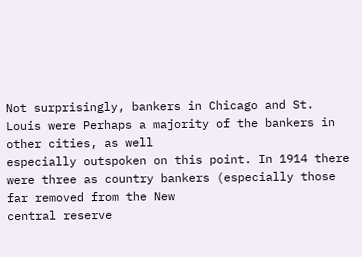Not surprisingly, bankers in Chicago and St. Louis were Perhaps a majority of the bankers in other cities, as well
especially outspoken on this point. In 1914 there were three as country bankers (especially those far removed from the New
central reserve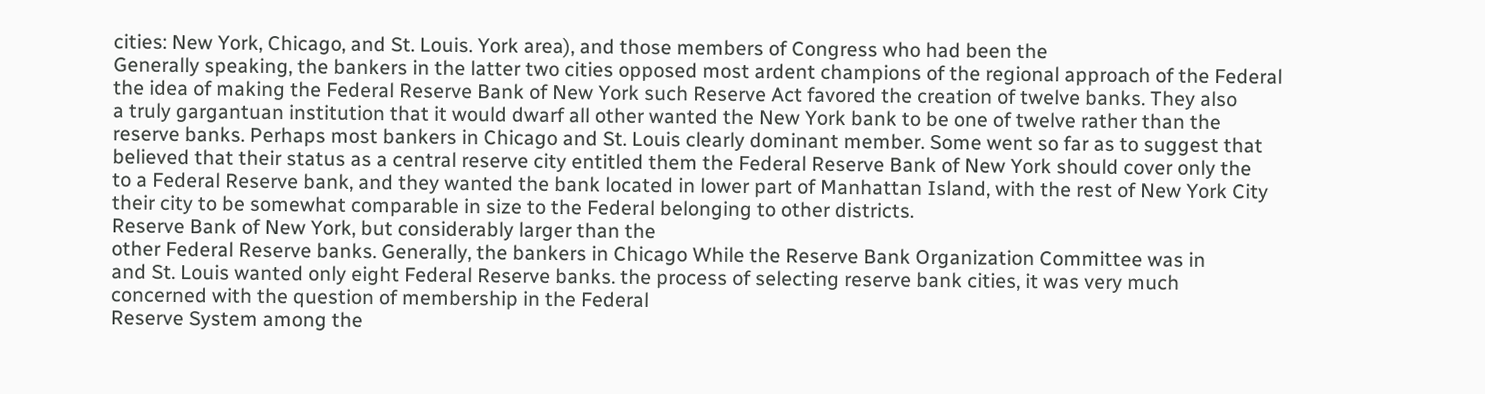cities: New York, Chicago, and St. Louis. York area), and those members of Congress who had been the
Generally speaking, the bankers in the latter two cities opposed most ardent champions of the regional approach of the Federal
the idea of making the Federal Reserve Bank of New York such Reserve Act favored the creation of twelve banks. They also
a truly gargantuan institution that it would dwarf all other wanted the New York bank to be one of twelve rather than the
reserve banks. Perhaps most bankers in Chicago and St. Louis clearly dominant member. Some went so far as to suggest that
believed that their status as a central reserve city entitled them the Federal Reserve Bank of New York should cover only the
to a Federal Reserve bank, and they wanted the bank located in lower part of Manhattan Island, with the rest of New York City
their city to be somewhat comparable in size to the Federal belonging to other districts.
Reserve Bank of New York, but considerably larger than the
other Federal Reserve banks. Generally, the bankers in Chicago While the Reserve Bank Organization Committee was in
and St. Louis wanted only eight Federal Reserve banks. the process of selecting reserve bank cities, it was very much
concerned with the question of membership in the Federal
Reserve System among the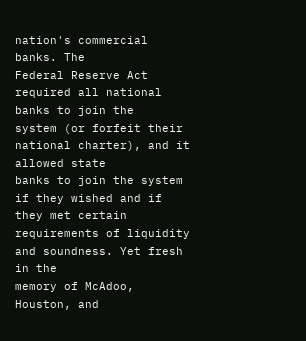nation's commercial banks. The
Federal Reserve Act required all national banks to join the
system (or forfeit their national charter), and it allowed state
banks to join the system if they wished and if they met certain
requirements of liquidity and soundness. Yet fresh in the
memory of McAdoo, Houston, and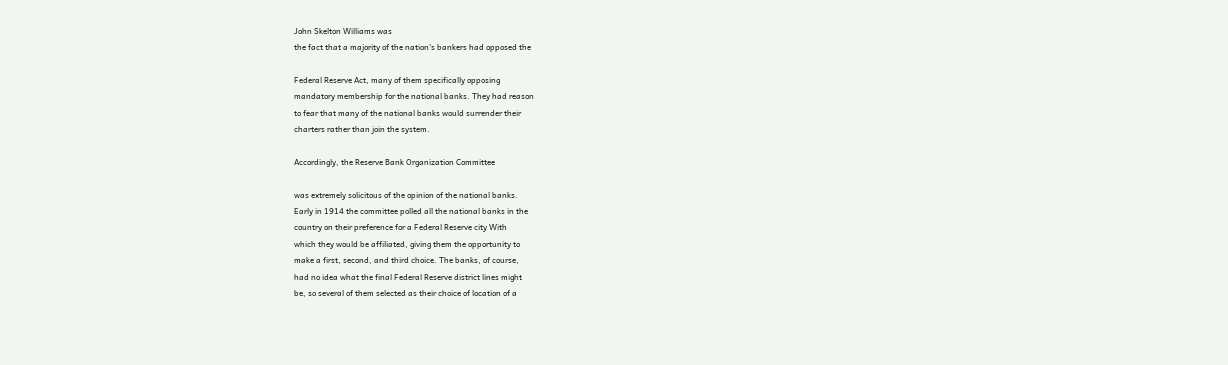John Skelton Williams was
the fact that a majority of the nation's bankers had opposed the

Federal Reserve Act, many of them specifically opposing
mandatory membership for the national banks. They had reason
to fear that many of the national banks would surrender their
charters rather than join the system.

Accordingly, the Reserve Bank Organization Committee

was extremely solicitous of the opinion of the national banks.
Early in 1914 the committee polled all the national banks in the
country on their preference for a Federal Reserve city With
which they would be affiliated, giving them the opportunity to
make a first, second, and third choice. The banks, of course,
had no idea what the final Federal Reserve district lines might
be, so several of them selected as their choice of location of a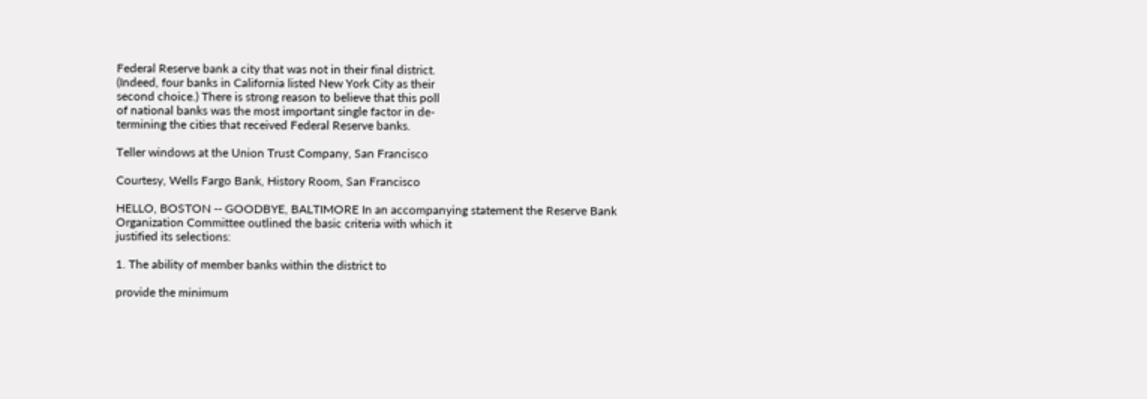Federal Reserve bank a city that was not in their final district.
(Indeed, four banks in California listed New York City as their
second choice.) There is strong reason to believe that this poll
of national banks was the most important single factor in de-
termining the cities that received Federal Reserve banks.

Teller windows at the Union Trust Company, San Francisco

Courtesy, Wells Fargo Bank, History Room, San Francisco

HELLO, BOSTON -- GOODBYE, BALTIMORE In an accompanying statement the Reserve Bank
Organization Committee outlined the basic criteria with which it
justified its selections:

1. The ability of member banks within the district to

provide the minimum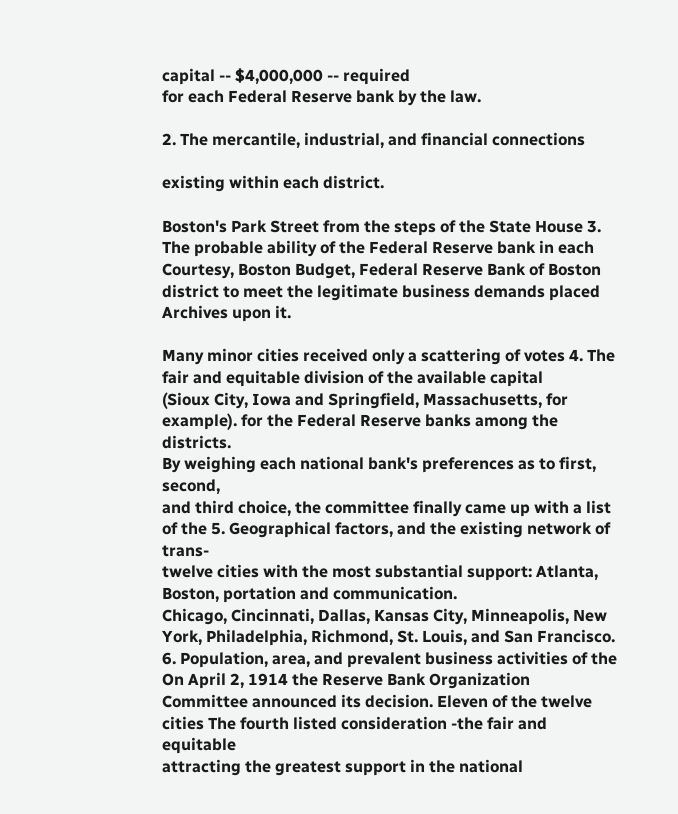capital -- $4,000,000 -- required
for each Federal Reserve bank by the law.

2. The mercantile, industrial, and financial connections

existing within each district.

Boston's Park Street from the steps of the State House 3. The probable ability of the Federal Reserve bank in each
Courtesy, Boston Budget, Federal Reserve Bank of Boston district to meet the legitimate business demands placed
Archives upon it.

Many minor cities received only a scattering of votes 4. The fair and equitable division of the available capital
(Sioux City, Iowa and Springfield, Massachusetts, for example). for the Federal Reserve banks among the districts.
By weighing each national bank's preferences as to first, second,
and third choice, the committee finally came up with a list of the 5. Geographical factors, and the existing network of trans-
twelve cities with the most substantial support: Atlanta, Boston, portation and communication.
Chicago, Cincinnati, Dallas, Kansas City, Minneapolis, New
York, Philadelphia, Richmond, St. Louis, and San Francisco. 6. Population, area, and prevalent business activities of the
On April 2, 1914 the Reserve Bank Organization
Committee announced its decision. Eleven of the twelve cities The fourth listed consideration -the fair and equitable
attracting the greatest support in the national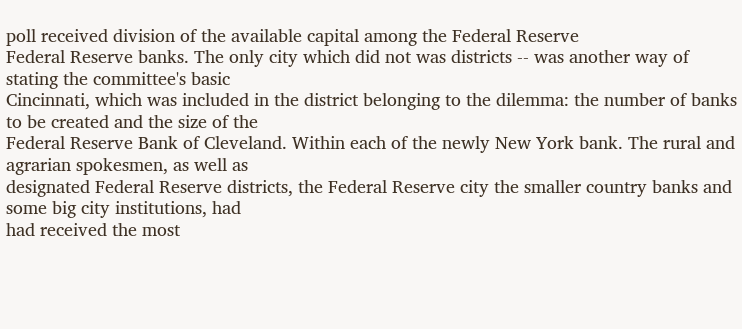poll received division of the available capital among the Federal Reserve
Federal Reserve banks. The only city which did not was districts -- was another way of stating the committee's basic
Cincinnati, which was included in the district belonging to the dilemma: the number of banks to be created and the size of the
Federal Reserve Bank of Cleveland. Within each of the newly New York bank. The rural and agrarian spokesmen, as well as
designated Federal Reserve districts, the Federal Reserve city the smaller country banks and some big city institutions, had
had received the most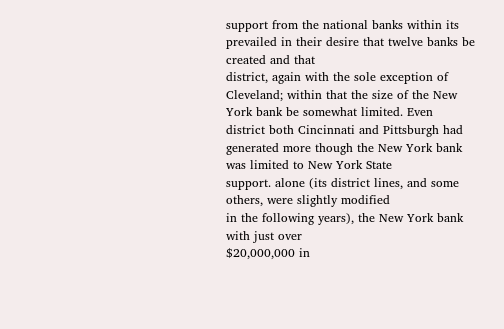support from the national banks within its prevailed in their desire that twelve banks be created and that
district, again with the sole exception of Cleveland; within that the size of the New York bank be somewhat limited. Even
district both Cincinnati and Pittsburgh had generated more though the New York bank was limited to New York State
support. alone (its district lines, and some others, were slightly modified
in the following years), the New York bank with just over
$20,000,000 in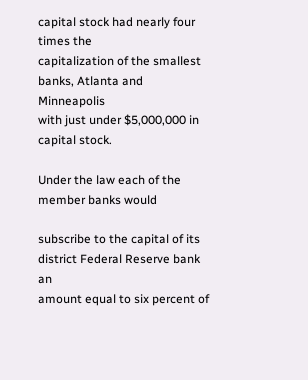capital stock had nearly four times the
capitalization of the smallest banks, Atlanta and Minneapolis
with just under $5,000,000 in capital stock.

Under the law each of the member banks would

subscribe to the capital of its district Federal Reserve bank an
amount equal to six percent of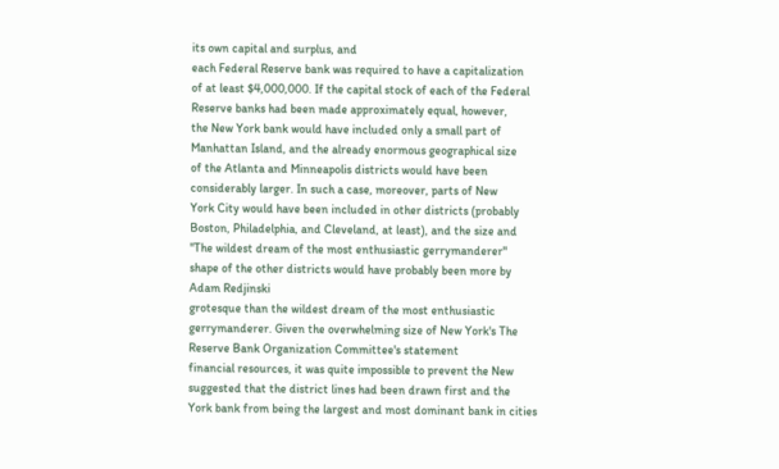its own capital and surplus, and
each Federal Reserve bank was required to have a capitalization
of at least $4,000,000. If the capital stock of each of the Federal
Reserve banks had been made approximately equal, however,
the New York bank would have included only a small part of
Manhattan Island, and the already enormous geographical size
of the Atlanta and Minneapolis districts would have been
considerably larger. In such a case, moreover, parts of New
York City would have been included in other districts (probably
Boston, Philadelphia, and Cleveland, at least), and the size and "The wildest dream of the most enthusiastic gerrymanderer"
shape of the other districts would have probably been more by Adam Redjinski
grotesque than the wildest dream of the most enthusiastic
gerrymanderer. Given the overwhelming size of New York's The Reserve Bank Organization Committee's statement
financial resources, it was quite impossible to prevent the New suggested that the district lines had been drawn first and the
York bank from being the largest and most dominant bank in cities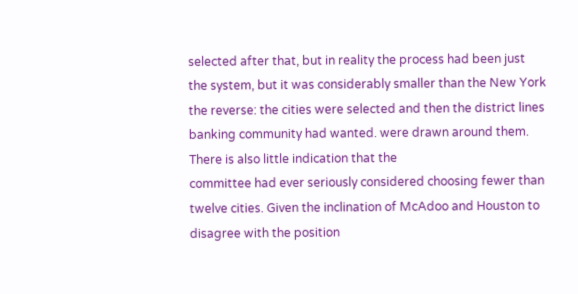selected after that, but in reality the process had been just
the system, but it was considerably smaller than the New York the reverse: the cities were selected and then the district lines
banking community had wanted. were drawn around them. There is also little indication that the
committee had ever seriously considered choosing fewer than
twelve cities. Given the inclination of McAdoo and Houston to
disagree with the position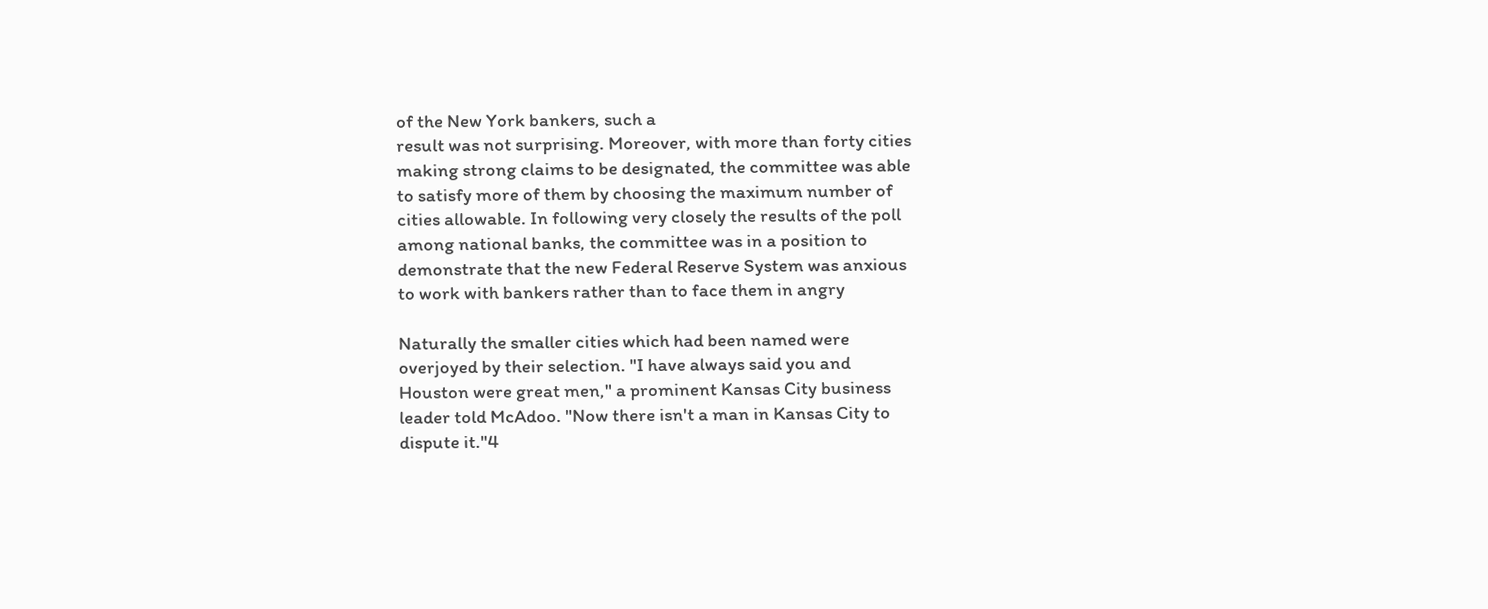of the New York bankers, such a
result was not surprising. Moreover, with more than forty cities
making strong claims to be designated, the committee was able
to satisfy more of them by choosing the maximum number of
cities allowable. In following very closely the results of the poll
among national banks, the committee was in a position to
demonstrate that the new Federal Reserve System was anxious
to work with bankers rather than to face them in angry

Naturally the smaller cities which had been named were
overjoyed by their selection. "I have always said you and
Houston were great men," a prominent Kansas City business
leader told McAdoo. "Now there isn't a man in Kansas City to
dispute it."4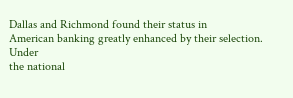Dallas and Richmond found their status in
American banking greatly enhanced by their selection. Under
the national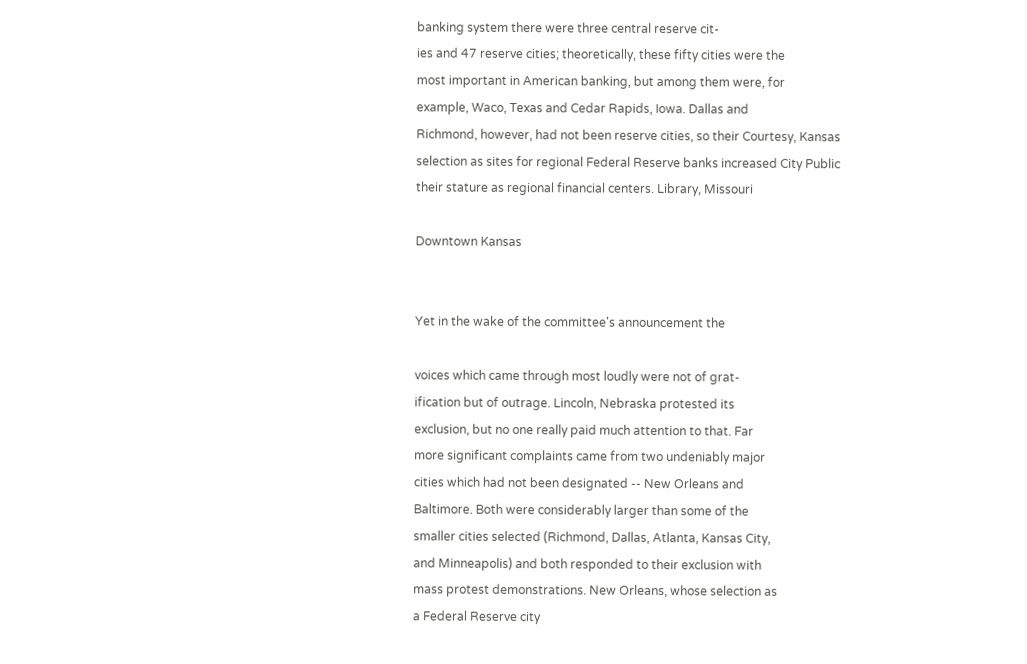banking system there were three central reserve cit-
ies and 47 reserve cities; theoretically, these fifty cities were the
most important in American banking, but among them were, for
example, Waco, Texas and Cedar Rapids, Iowa. Dallas and
Richmond, however, had not been reserve cities, so their Courtesy, Kansas
selection as sites for regional Federal Reserve banks increased City Public
their stature as regional financial centers. Library, Missouri

Downtown Kansas


Yet in the wake of the committee's announcement the

voices which came through most loudly were not of grat-
ification but of outrage. Lincoln, Nebraska protested its
exclusion, but no one really paid much attention to that. Far
more significant complaints came from two undeniably major
cities which had not been designated -- New Orleans and
Baltimore. Both were considerably larger than some of the
smaller cities selected (Richmond, Dallas, Atlanta, Kansas City,
and Minneapolis) and both responded to their exclusion with
mass protest demonstrations. New Orleans, whose selection as
a Federal Reserve city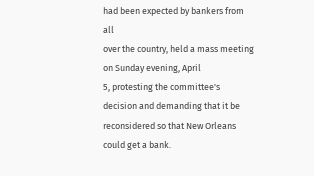had been expected by bankers from all
over the country, held a mass meeting on Sunday evening, April
5, protesting the committee's decision and demanding that it be
reconsidered so that New Orleans could get a bank.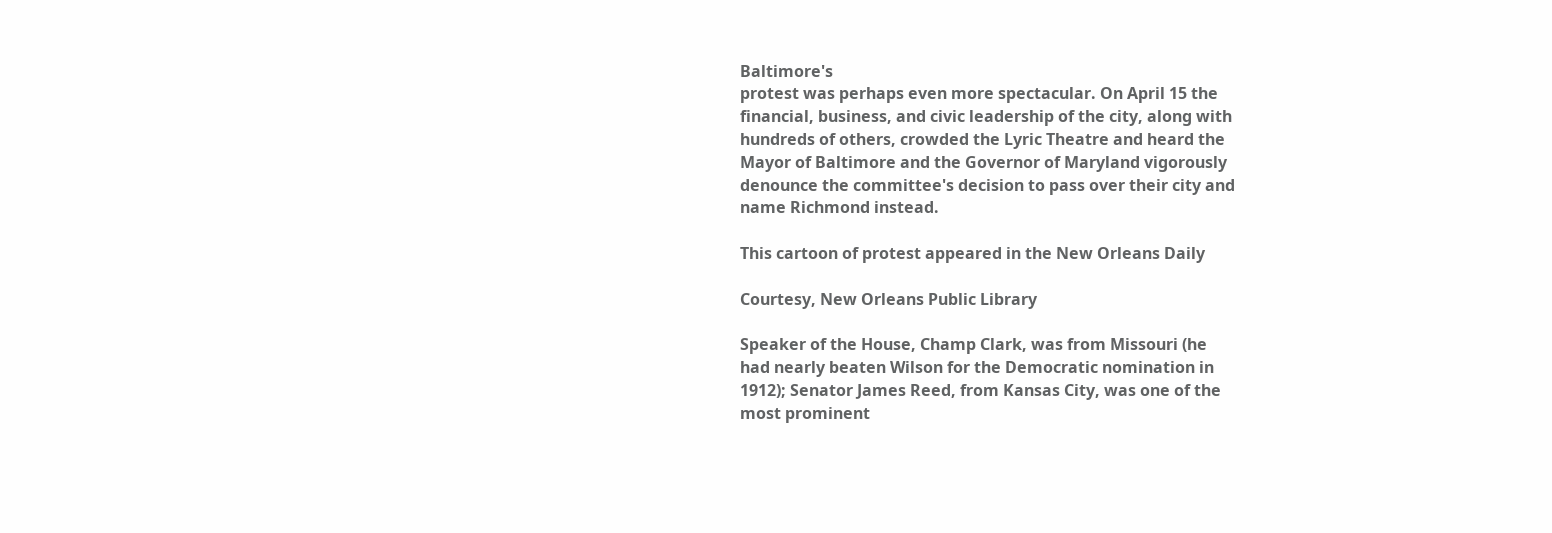Baltimore's
protest was perhaps even more spectacular. On April 15 the
financial, business, and civic leadership of the city, along with
hundreds of others, crowded the Lyric Theatre and heard the
Mayor of Baltimore and the Governor of Maryland vigorously
denounce the committee's decision to pass over their city and
name Richmond instead.

This cartoon of protest appeared in the New Orleans Daily

Courtesy, New Orleans Public Library

Speaker of the House, Champ Clark, was from Missouri (he
had nearly beaten Wilson for the Democratic nomination in
1912); Senator James Reed, from Kansas City, was one of the
most prominent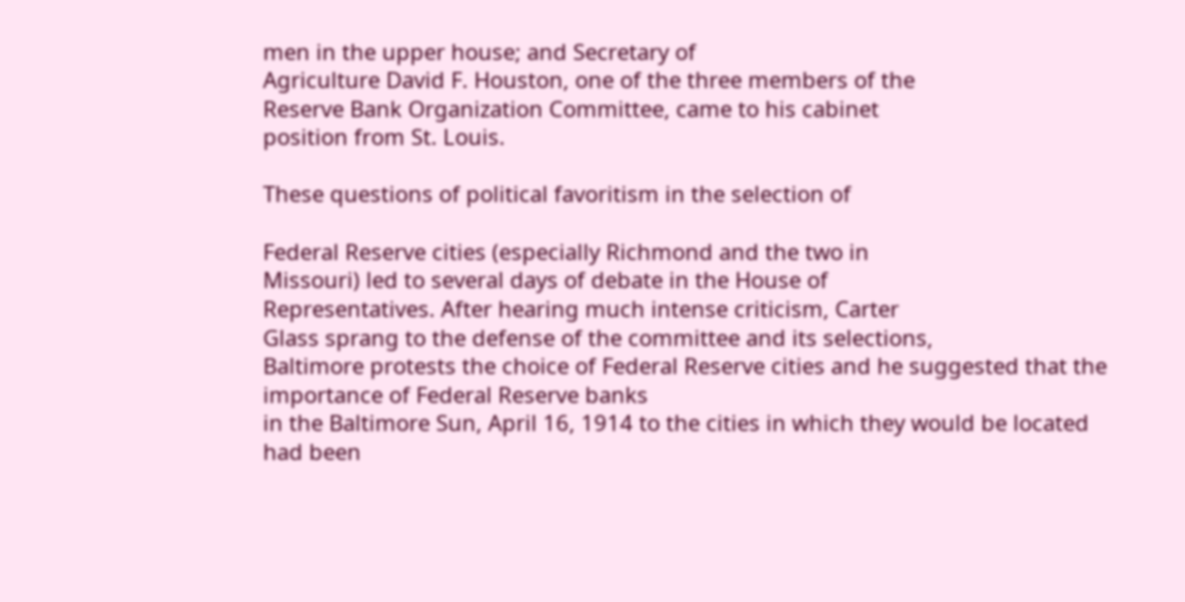men in the upper house; and Secretary of
Agriculture David F. Houston, one of the three members of the
Reserve Bank Organization Committee, came to his cabinet
position from St. Louis.

These questions of political favoritism in the selection of

Federal Reserve cities (especially Richmond and the two in
Missouri) led to several days of debate in the House of
Representatives. After hearing much intense criticism, Carter
Glass sprang to the defense of the committee and its selections,
Baltimore protests the choice of Federal Reserve cities and he suggested that the importance of Federal Reserve banks
in the Baltimore Sun, April 16, 1914 to the cities in which they would be located had been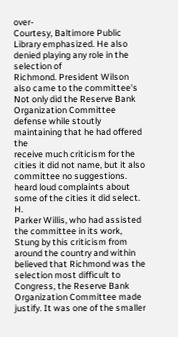over-
Courtesy, Baltimore Public Library emphasized. He also denied playing any role in the selection of
Richmond. President Wilson also came to the committee's
Not only did the Reserve Bank Organization Committee defense while stoutly maintaining that he had offered the
receive much criticism for the cities it did not name, but it also committee no suggestions.
heard loud complaints about some of the cities it did select. H.
Parker Willis, who had assisted the committee in its work, Stung by this criticism from around the country and within
believed that Richmond was the selection most difficult to Congress, the Reserve Bank Organization Committee made
justify. It was one of the smaller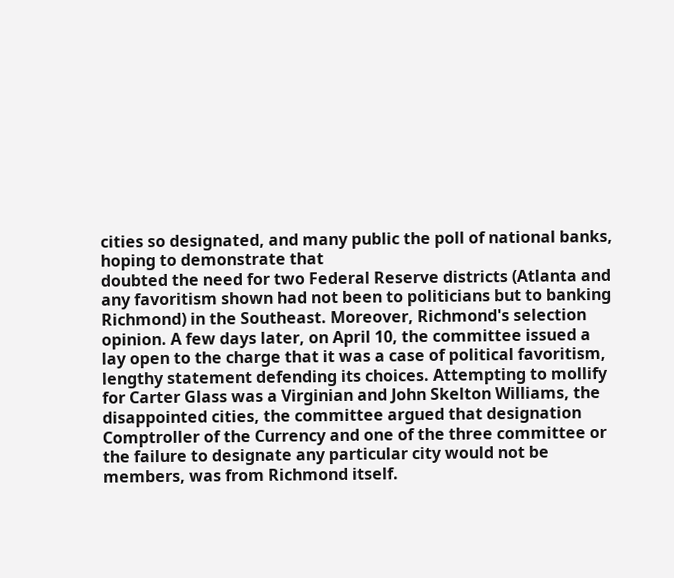cities so designated, and many public the poll of national banks, hoping to demonstrate that
doubted the need for two Federal Reserve districts (Atlanta and any favoritism shown had not been to politicians but to banking
Richmond) in the Southeast. Moreover, Richmond's selection opinion. A few days later, on April 10, the committee issued a
lay open to the charge that it was a case of political favoritism, lengthy statement defending its choices. Attempting to mollify
for Carter Glass was a Virginian and John Skelton Williams, the disappointed cities, the committee argued that designation
Comptroller of the Currency and one of the three committee or the failure to designate any particular city would not be
members, was from Richmond itself.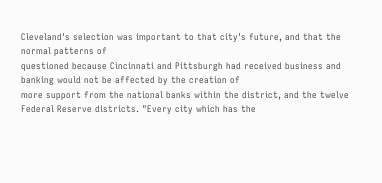Cleveland's selection was important to that city's future, and that the normal patterns of
questioned because Cincinnati and Pittsburgh had received business and banking would not be affected by the creation of
more support from the national banks within the district, and the twelve Federal Reserve districts. "Every city which has the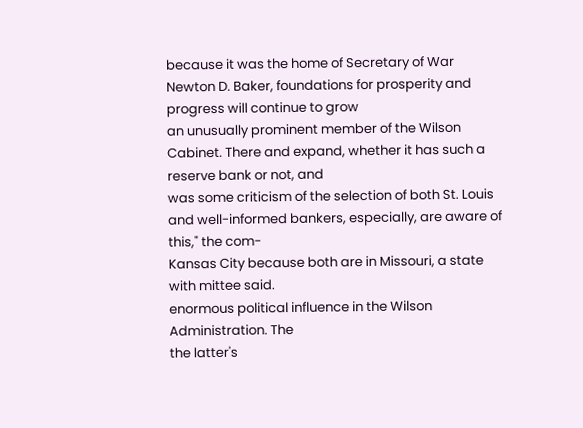because it was the home of Secretary of War Newton D. Baker, foundations for prosperity and progress will continue to grow
an unusually prominent member of the Wilson Cabinet. There and expand, whether it has such a reserve bank or not, and
was some criticism of the selection of both St. Louis and well-informed bankers, especially, are aware of this," the com-
Kansas City because both are in Missouri, a state with mittee said.
enormous political influence in the Wilson Administration. The
the latter's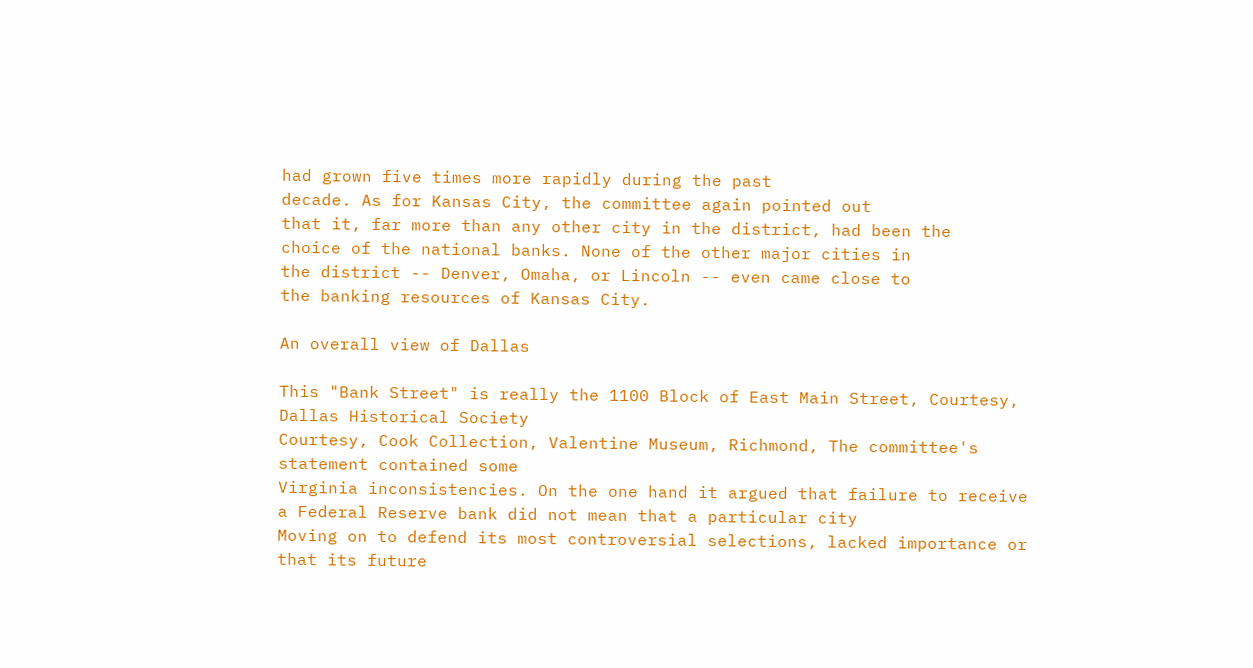had grown five times more rapidly during the past
decade. As for Kansas City, the committee again pointed out
that it, far more than any other city in the district, had been the
choice of the national banks. None of the other major cities in
the district -- Denver, Omaha, or Lincoln -- even came close to
the banking resources of Kansas City.

An overall view of Dallas

This "Bank Street" is really the 1100 Block of East Main Street, Courtesy, Dallas Historical Society
Courtesy, Cook Collection, Valentine Museum, Richmond, The committee's statement contained some
Virginia inconsistencies. On the one hand it argued that failure to receive
a Federal Reserve bank did not mean that a particular city
Moving on to defend its most controversial selections, lacked importance or that its future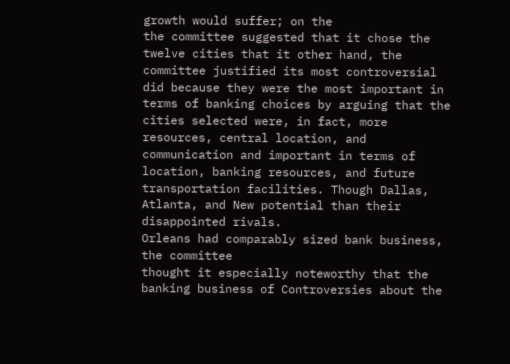growth would suffer; on the
the committee suggested that it chose the twelve cities that it other hand, the committee justified its most controversial
did because they were the most important in terms of banking choices by arguing that the cities selected were, in fact, more
resources, central location, and communication and important in terms of location, banking resources, and future
transportation facilities. Though Dallas, Atlanta, and New potential than their disappointed rivals.
Orleans had comparably sized bank business, the committee
thought it especially noteworthy that the banking business of Controversies about the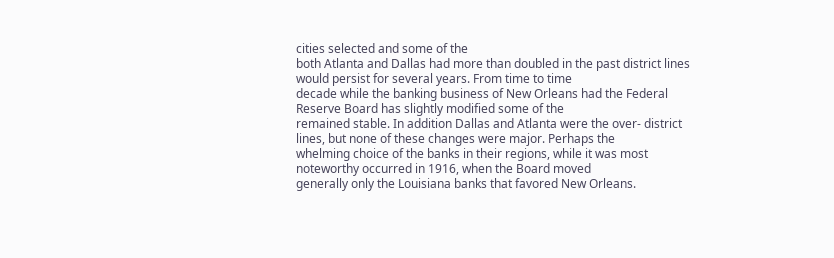cities selected and some of the
both Atlanta and Dallas had more than doubled in the past district lines would persist for several years. From time to time
decade while the banking business of New Orleans had the Federal Reserve Board has slightly modified some of the
remained stable. In addition Dallas and Atlanta were the over- district lines, but none of these changes were major. Perhaps the
whelming choice of the banks in their regions, while it was most noteworthy occurred in 1916, when the Board moved
generally only the Louisiana banks that favored New Orleans.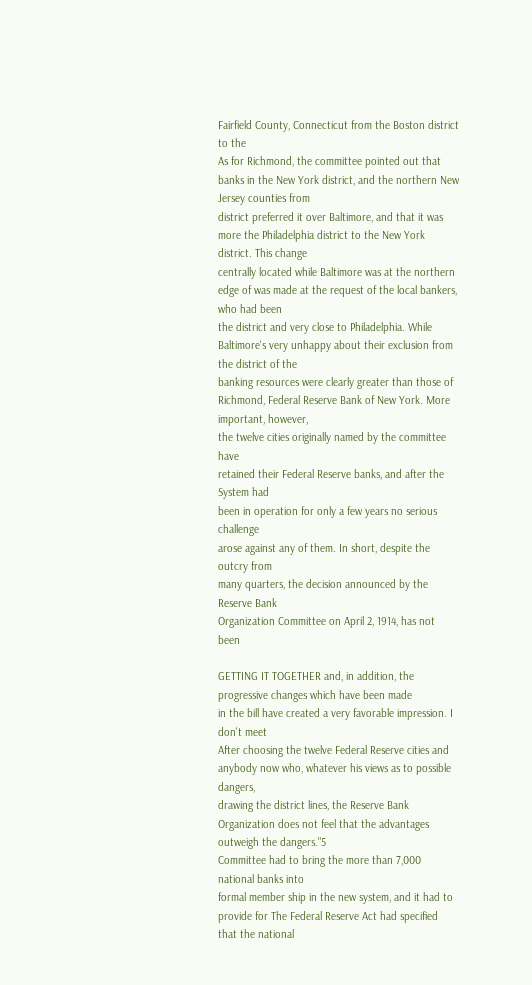Fairfield County, Connecticut from the Boston district to the
As for Richmond, the committee pointed out that banks in the New York district, and the northern New Jersey counties from
district preferred it over Baltimore, and that it was more the Philadelphia district to the New York district. This change
centrally located while Baltimore was at the northern edge of was made at the request of the local bankers, who had been
the district and very close to Philadelphia. While Baltimore's very unhappy about their exclusion from the district of the
banking resources were clearly greater than those of Richmond, Federal Reserve Bank of New York. More important, however,
the twelve cities originally named by the committee have
retained their Federal Reserve banks, and after the System had
been in operation for only a few years no serious challenge
arose against any of them. In short, despite the outcry from
many quarters, the decision announced by the Reserve Bank
Organization Committee on April 2, 1914, has not been

GETTING IT TOGETHER and, in addition, the progressive changes which have been made
in the bill have created a very favorable impression. I don't meet
After choosing the twelve Federal Reserve cities and anybody now who, whatever his views as to possible dangers,
drawing the district lines, the Reserve Bank Organization does not feel that the advantages outweigh the dangers."5
Committee had to bring the more than 7,000 national banks into
formal member ship in the new system, and it had to provide for The Federal Reserve Act had specified that the national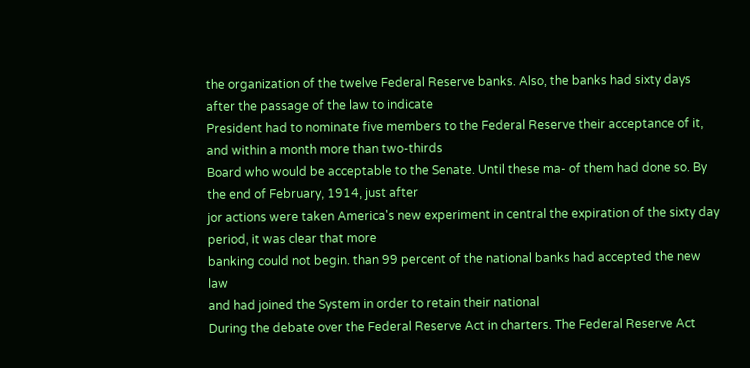the organization of the twelve Federal Reserve banks. Also, the banks had sixty days after the passage of the law to indicate
President had to nominate five members to the Federal Reserve their acceptance of it, and within a month more than two-thirds
Board who would be acceptable to the Senate. Until these ma- of them had done so. By the end of February, 1914, just after
jor actions were taken America's new experiment in central the expiration of the sixty day period, it was clear that more
banking could not begin. than 99 percent of the national banks had accepted the new law
and had joined the System in order to retain their national
During the debate over the Federal Reserve Act in charters. The Federal Reserve Act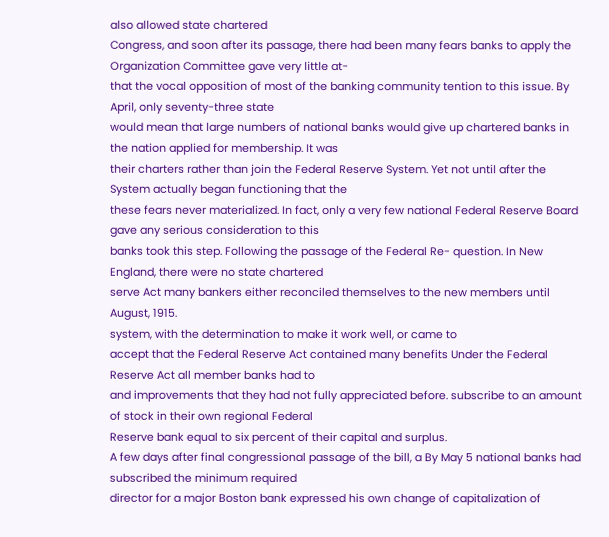also allowed state chartered
Congress, and soon after its passage, there had been many fears banks to apply the Organization Committee gave very little at-
that the vocal opposition of most of the banking community tention to this issue. By April, only seventy-three state
would mean that large numbers of national banks would give up chartered banks in the nation applied for membership. It was
their charters rather than join the Federal Reserve System. Yet not until after the System actually began functioning that the
these fears never materialized. In fact, only a very few national Federal Reserve Board gave any serious consideration to this
banks took this step. Following the passage of the Federal Re- question. In New England, there were no state chartered
serve Act many bankers either reconciled themselves to the new members until August, 1915.
system, with the determination to make it work well, or came to
accept that the Federal Reserve Act contained many benefits Under the Federal Reserve Act all member banks had to
and improvements that they had not fully appreciated before. subscribe to an amount of stock in their own regional Federal
Reserve bank equal to six percent of their capital and surplus.
A few days after final congressional passage of the bill, a By May 5 national banks had subscribed the minimum required
director for a major Boston bank expressed his own change of capitalization of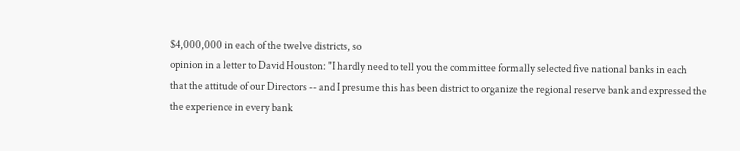$4,000,000 in each of the twelve districts, so
opinion in a letter to David Houston: "I hardly need to tell you the committee formally selected five national banks in each
that the attitude of our Directors -- and I presume this has been district to organize the regional reserve bank and expressed the
the experience in every bank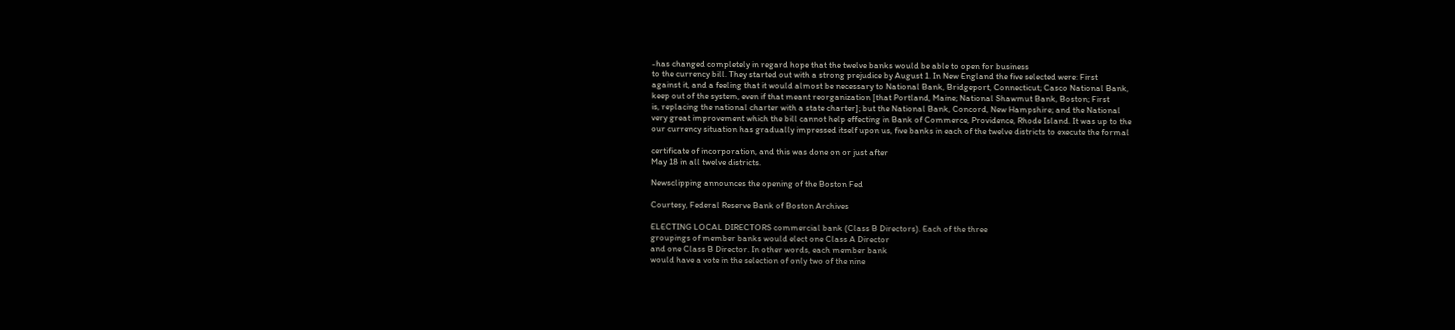-has changed completely in regard hope that the twelve banks would be able to open for business
to the currency bill. They started out with a strong prejudice by August 1. In New England the five selected were: First
against it, and a feeling that it would almost be necessary to National Bank, Bridgeport, Connecticut; Casco National Bank,
keep out of the system, even if that meant reorganization [that Portland, Maine; National Shawmut Bank, Boston; First
is, replacing the national charter with a state charter]; but the National Bank, Concord, New Hampshire; and the National
very great improvement which the bill cannot help effecting in Bank of Commerce, Providence, Rhode Island. It was up to the
our currency situation has gradually impressed itself upon us, five banks in each of the twelve districts to execute the formal

certificate of incorporation, and this was done on or just after
May 18 in all twelve districts.

Newsclipping announces the opening of the Boston Fed

Courtesy, Federal Reserve Bank of Boston Archives

ELECTING LOCAL DIRECTORS commercial bank (Class B Directors). Each of the three
groupings of member banks would elect one Class A Director
and one Class B Director. In other words, each member bank
would have a vote in the selection of only two of the nine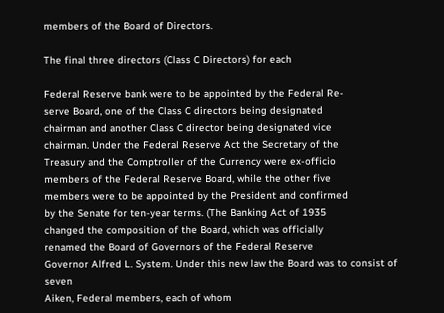members of the Board of Directors.

The final three directors (Class C Directors) for each

Federal Reserve bank were to be appointed by the Federal Re-
serve Board, one of the Class C directors being designated
chairman and another Class C director being designated vice
chairman. Under the Federal Reserve Act the Secretary of the
Treasury and the Comptroller of the Currency were ex-officio
members of the Federal Reserve Board, while the other five
members were to be appointed by the President and confirmed
by the Senate for ten-year terms. (The Banking Act of 1935
changed the composition of the Board, which was officially
renamed the Board of Governors of the Federal Reserve
Governor Alfred L. System. Under this new law the Board was to consist of seven
Aiken, Federal members, each of whom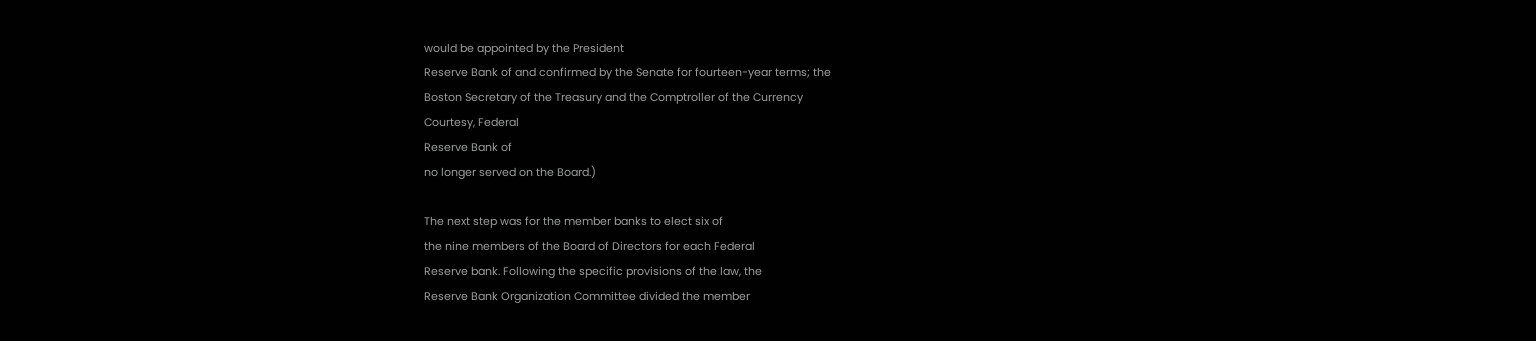would be appointed by the President
Reserve Bank of and confirmed by the Senate for fourteen-year terms; the
Boston Secretary of the Treasury and the Comptroller of the Currency
Courtesy, Federal
Reserve Bank of
no longer served on the Board.)

The next step was for the member banks to elect six of
the nine members of the Board of Directors for each Federal
Reserve bank. Following the specific provisions of the law, the
Reserve Bank Organization Committee divided the member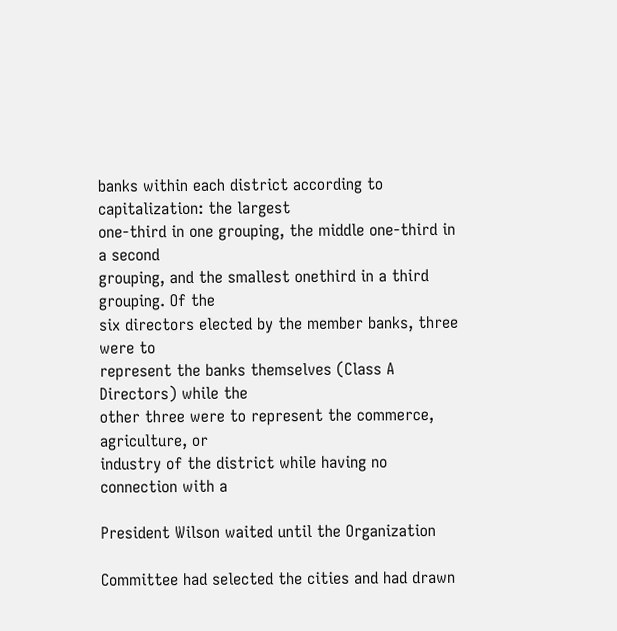banks within each district according to capitalization: the largest
one-third in one grouping, the middle one-third in a second
grouping, and the smallest onethird in a third grouping. Of the
six directors elected by the member banks, three were to
represent the banks themselves (Class A Directors) while the
other three were to represent the commerce, agriculture, or
industry of the district while having no connection with a

President Wilson waited until the Organization

Committee had selected the cities and had drawn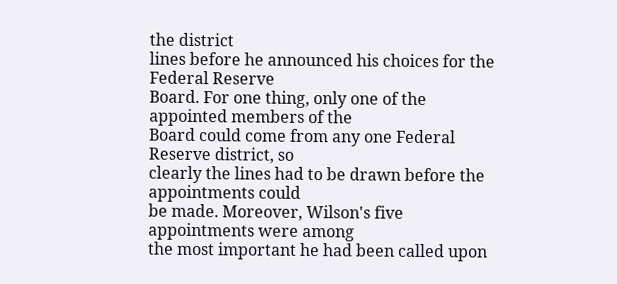the district
lines before he announced his choices for the Federal Reserve
Board. For one thing, only one of the appointed members of the
Board could come from any one Federal Reserve district, so
clearly the lines had to be drawn before the appointments could
be made. Moreover, Wilson's five appointments were among
the most important he had been called upon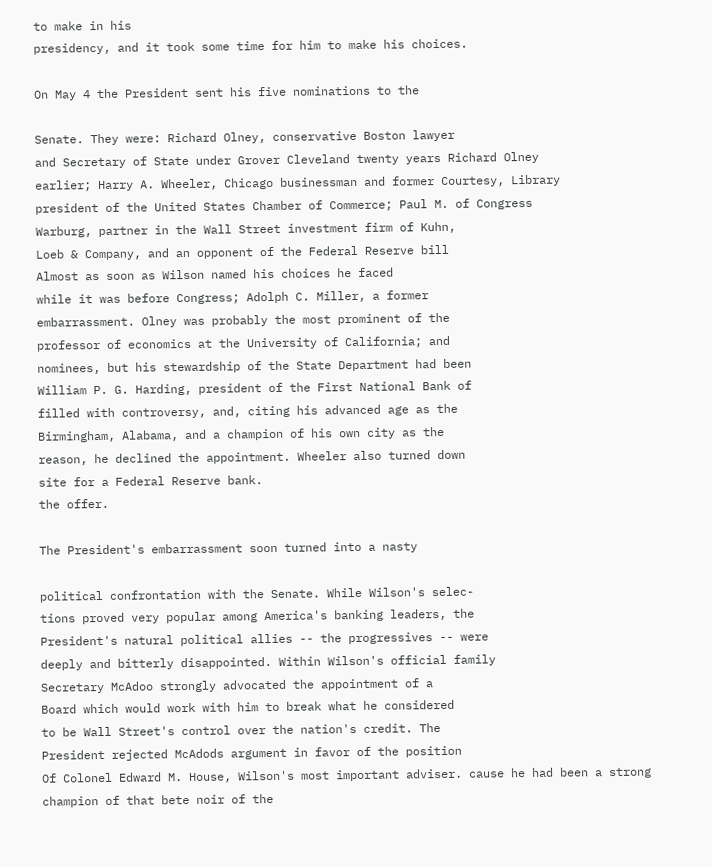to make in his
presidency, and it took some time for him to make his choices.

On May 4 the President sent his five nominations to the

Senate. They were: Richard Olney, conservative Boston lawyer
and Secretary of State under Grover Cleveland twenty years Richard Olney
earlier; Harry A. Wheeler, Chicago businessman and former Courtesy, Library
president of the United States Chamber of Commerce; Paul M. of Congress
Warburg, partner in the Wall Street investment firm of Kuhn,
Loeb & Company, and an opponent of the Federal Reserve bill
Almost as soon as Wilson named his choices he faced
while it was before Congress; Adolph C. Miller, a former
embarrassment. Olney was probably the most prominent of the
professor of economics at the University of California; and
nominees, but his stewardship of the State Department had been
William P. G. Harding, president of the First National Bank of
filled with controversy, and, citing his advanced age as the
Birmingham, Alabama, and a champion of his own city as the
reason, he declined the appointment. Wheeler also turned down
site for a Federal Reserve bank.
the offer.

The President's embarrassment soon turned into a nasty

political confrontation with the Senate. While Wilson's selec-
tions proved very popular among America's banking leaders, the
President's natural political allies -- the progressives -- were
deeply and bitterly disappointed. Within Wilson's official family
Secretary McAdoo strongly advocated the appointment of a
Board which would work with him to break what he considered
to be Wall Street's control over the nation's credit. The
President rejected McAdods argument in favor of the position
Of Colonel Edward M. House, Wilson's most important adviser. cause he had been a strong champion of that bete noir of the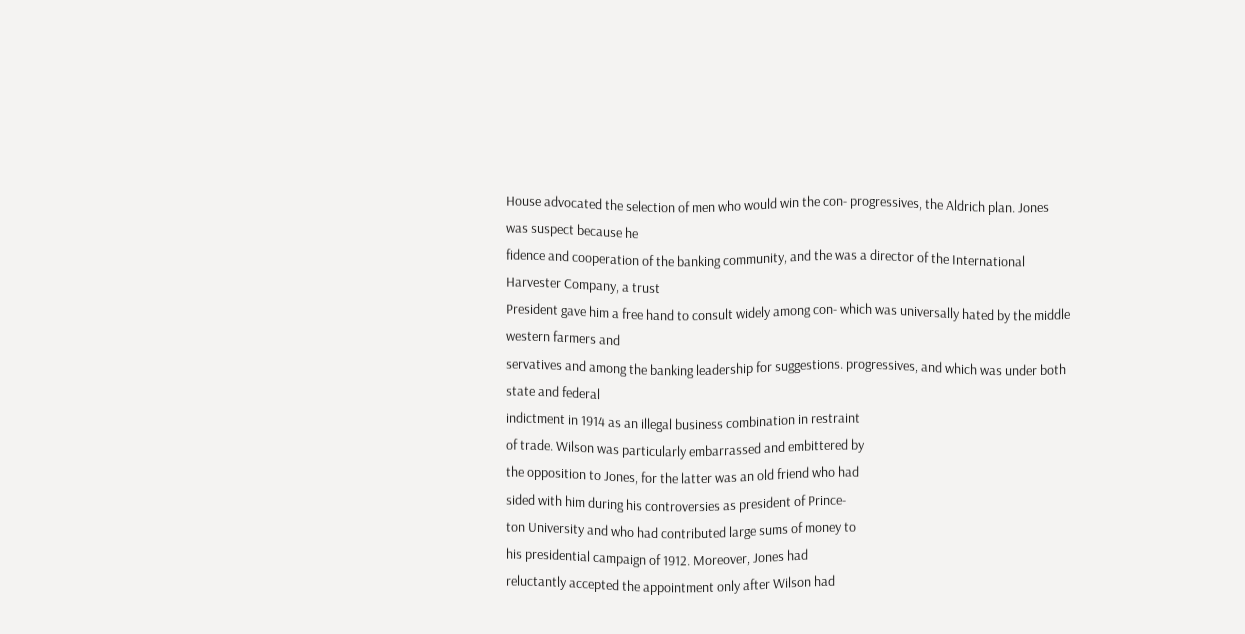House advocated the selection of men who would win the con- progressives, the Aldrich plan. Jones was suspect because he
fidence and cooperation of the banking community, and the was a director of the International Harvester Company, a trust
President gave him a free hand to consult widely among con- which was universally hated by the middle western farmers and
servatives and among the banking leadership for suggestions. progressives, and which was under both state and federal
indictment in 1914 as an illegal business combination in restraint
of trade. Wilson was particularly embarrassed and embittered by
the opposition to Jones, for the latter was an old friend who had
sided with him during his controversies as president of Prince-
ton University and who had contributed large sums of money to
his presidential campaign of 1912. Moreover, Jones had
reluctantly accepted the appointment only after Wilson had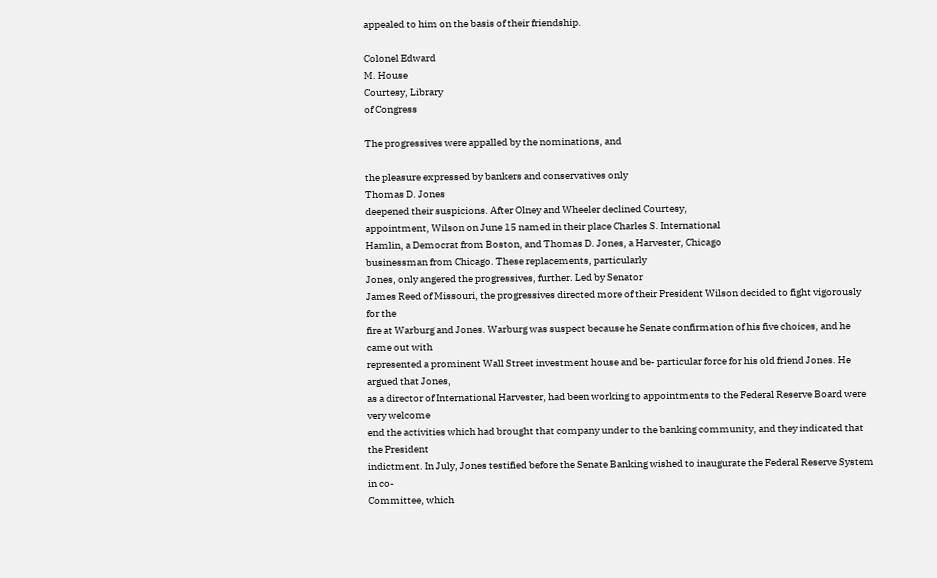appealed to him on the basis of their friendship.

Colonel Edward
M. House
Courtesy, Library
of Congress

The progressives were appalled by the nominations, and

the pleasure expressed by bankers and conservatives only
Thomas D. Jones
deepened their suspicions. After Olney and Wheeler declined Courtesy,
appointment, Wilson on June 15 named in their place Charles S. International
Hamlin, a Democrat from Boston, and Thomas D. Jones, a Harvester, Chicago
businessman from Chicago. These replacements, particularly
Jones, only angered the progressives, further. Led by Senator
James Reed of Missouri, the progressives directed more of their President Wilson decided to fight vigorously for the
fire at Warburg and Jones. Warburg was suspect because he Senate confirmation of his five choices, and he came out with
represented a prominent Wall Street investment house and be- particular force for his old friend Jones. He argued that Jones,
as a director of International Harvester, had been working to appointments to the Federal Reserve Board were very welcome
end the activities which had brought that company under to the banking community, and they indicated that the President
indictment. In July, Jones testified before the Senate Banking wished to inaugurate the Federal Reserve System in co-
Committee, which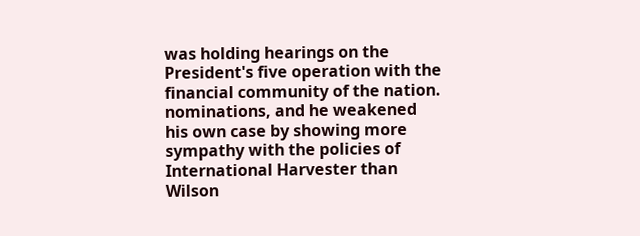was holding hearings on the President's five operation with the financial community of the nation.
nominations, and he weakened his own case by showing more
sympathy with the policies of International Harvester than
Wilson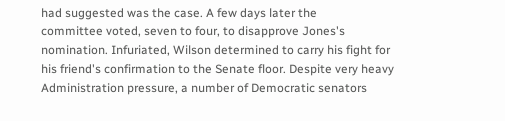had suggested was the case. A few days later the
committee voted, seven to four, to disapprove Jones's
nomination. Infuriated, Wilson determined to carry his fight for
his friend's confirmation to the Senate floor. Despite very heavy
Administration pressure, a number of Democratic senators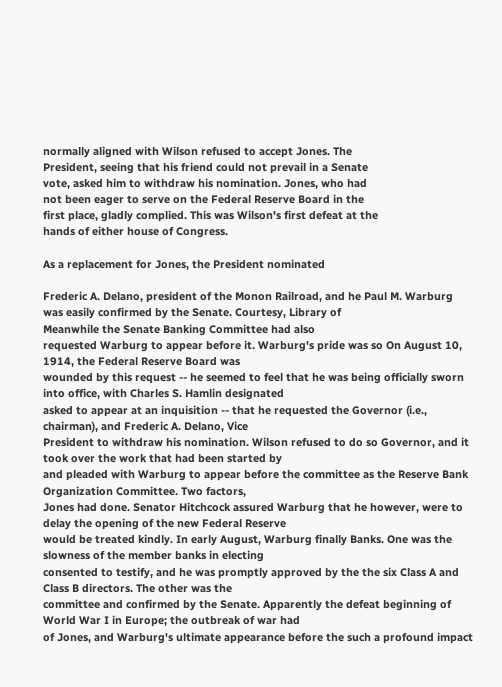normally aligned with Wilson refused to accept Jones. The
President, seeing that his friend could not prevail in a Senate
vote, asked him to withdraw his nomination. Jones, who had
not been eager to serve on the Federal Reserve Board in the
first place, gladly complied. This was Wilson's first defeat at the
hands of either house of Congress.

As a replacement for Jones, the President nominated

Frederic A. Delano, president of the Monon Railroad, and he Paul M. Warburg
was easily confirmed by the Senate. Courtesy, Library of
Meanwhile the Senate Banking Committee had also
requested Warburg to appear before it. Warburg's pride was so On August 10, 1914, the Federal Reserve Board was
wounded by this request -- he seemed to feel that he was being officially sworn into office, with Charles S. Hamlin designated
asked to appear at an inquisition -- that he requested the Governor (i.e., chairman), and Frederic A. Delano, Vice
President to withdraw his nomination. Wilson refused to do so Governor, and it took over the work that had been started by
and pleaded with Warburg to appear before the committee as the Reserve Bank Organization Committee. Two factors,
Jones had done. Senator Hitchcock assured Warburg that he however, were to delay the opening of the new Federal Reserve
would be treated kindly. In early August, Warburg finally Banks. One was the slowness of the member banks in electing
consented to testify, and he was promptly approved by the the six Class A and Class B directors. The other was the
committee and confirmed by the Senate. Apparently the defeat beginning of World War I in Europe; the outbreak of war had
of Jones, and Warburg's ultimate appearance before the such a profound impact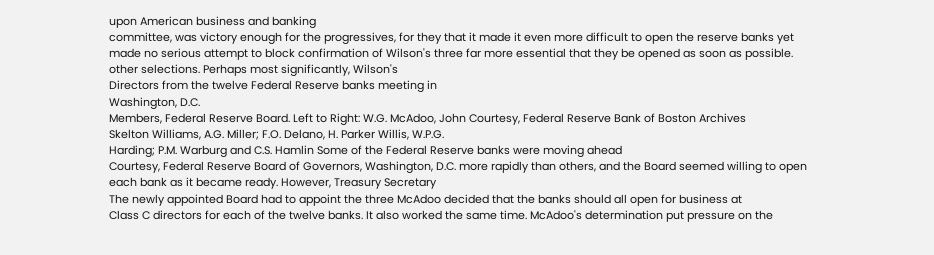upon American business and banking
committee, was victory enough for the progressives, for they that it made it even more difficult to open the reserve banks yet
made no serious attempt to block confirmation of Wilson's three far more essential that they be opened as soon as possible.
other selections. Perhaps most significantly, Wilson's
Directors from the twelve Federal Reserve banks meeting in
Washington, D.C.
Members, Federal Reserve Board. Left to Right: W.G. McAdoo, John Courtesy, Federal Reserve Bank of Boston Archives
Skelton Williams, A.G. Miller; F.O. Delano, H. Parker Willis, W.P.G.
Harding; P.M. Warburg and C.S. Hamlin Some of the Federal Reserve banks were moving ahead
Courtesy, Federal Reserve Board of Governors, Washington, D.C. more rapidly than others, and the Board seemed willing to open
each bank as it became ready. However, Treasury Secretary
The newly appointed Board had to appoint the three McAdoo decided that the banks should all open for business at
Class C directors for each of the twelve banks. It also worked the same time. McAdoo's determination put pressure on the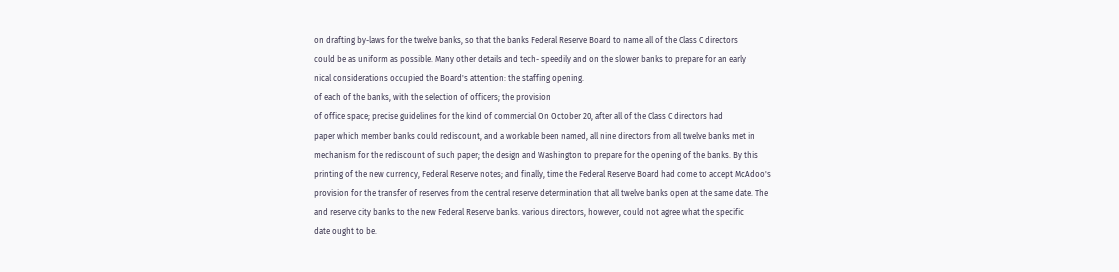on drafting by-laws for the twelve banks, so that the banks Federal Reserve Board to name all of the Class C directors
could be as uniform as possible. Many other details and tech- speedily and on the slower banks to prepare for an early
nical considerations occupied the Board's attention: the staffing opening.
of each of the banks, with the selection of officers; the provision
of office space; precise guidelines for the kind of commercial On October 20, after all of the Class C directors had
paper which member banks could rediscount, and a workable been named, all nine directors from all twelve banks met in
mechanism for the rediscount of such paper; the design and Washington to prepare for the opening of the banks. By this
printing of the new currency, Federal Reserve notes; and finally, time the Federal Reserve Board had come to accept McAdoo's
provision for the transfer of reserves from the central reserve determination that all twelve banks open at the same date. The
and reserve city banks to the new Federal Reserve banks. various directors, however, could not agree what the specific
date ought to be.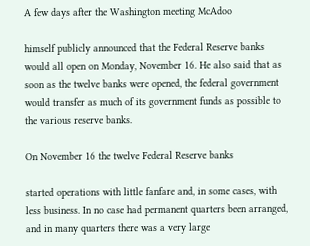A few days after the Washington meeting McAdoo

himself publicly announced that the Federal Reserve banks
would all open on Monday, November 16. He also said that as
soon as the twelve banks were opened, the federal government
would transfer as much of its government funds as possible to
the various reserve banks.

On November 16 the twelve Federal Reserve banks

started operations with little fanfare and, in some cases, with
less business. In no case had permanent quarters been arranged,
and in many quarters there was a very large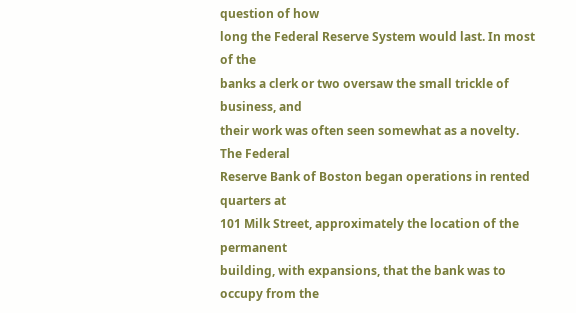question of how
long the Federal Reserve System would last. In most of the
banks a clerk or two oversaw the small trickle of business, and
their work was often seen somewhat as a novelty. The Federal
Reserve Bank of Boston began operations in rented quarters at
101 Milk Street, approximately the location of the permanent
building, with expansions, that the bank was to occupy from the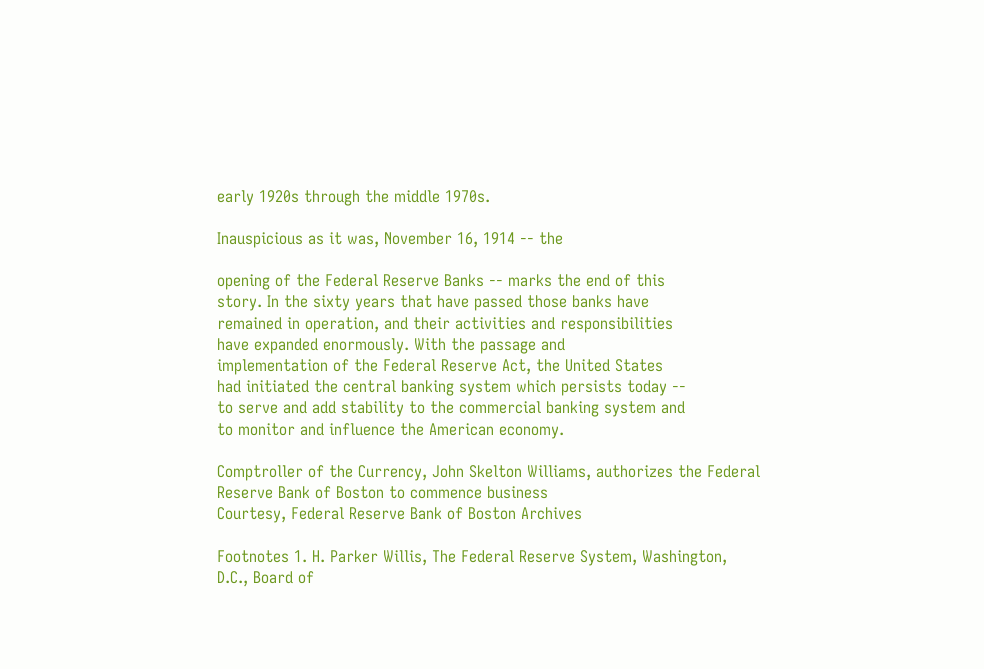early 1920s through the middle 1970s.

Inauspicious as it was, November 16, 1914 -- the

opening of the Federal Reserve Banks -- marks the end of this
story. In the sixty years that have passed those banks have
remained in operation, and their activities and responsibilities
have expanded enormously. With the passage and
implementation of the Federal Reserve Act, the United States
had initiated the central banking system which persists today --
to serve and add stability to the commercial banking system and
to monitor and influence the American economy.

Comptroller of the Currency, John Skelton Williams, authorizes the Federal
Reserve Bank of Boston to commence business
Courtesy, Federal Reserve Bank of Boston Archives

Footnotes 1. H. Parker Willis, The Federal Reserve System, Washington,
D.C., Board of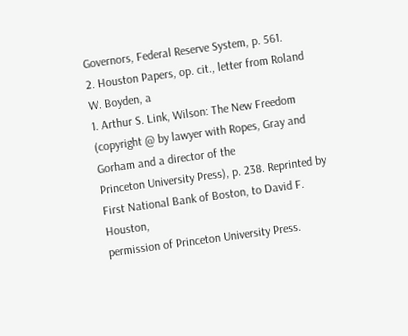Governors, Federal Reserve System, p. 561.
2. Houston Papers, op. cit., letter from Roland W. Boyden, a
1. Arthur S. Link, Wilson: The New Freedom (copyright @ by lawyer with Ropes, Gray and Gorham and a director of the
Princeton University Press), p. 238. Reprinted by First National Bank of Boston, to David F. Houston,
permission of Princeton University Press.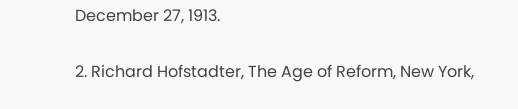December 27, 1913.

2. Richard Hofstadter, The Age of Reform, New York,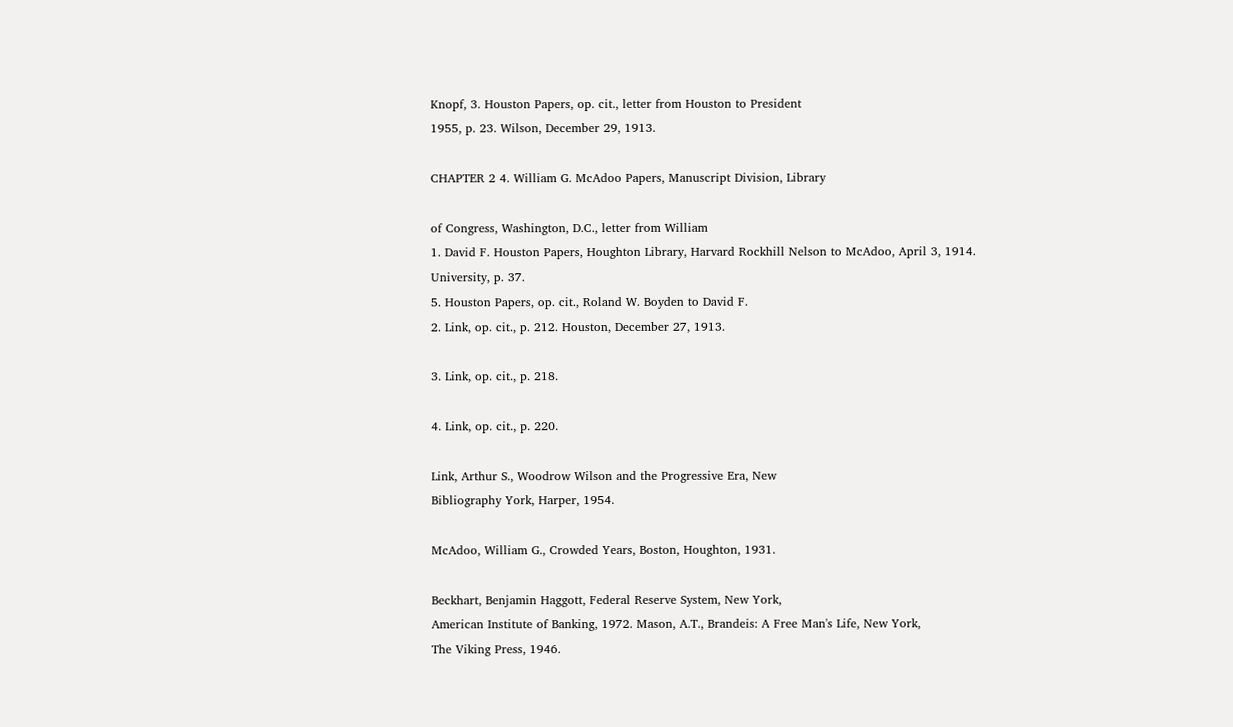Knopf, 3. Houston Papers, op. cit., letter from Houston to President
1955, p. 23. Wilson, December 29, 1913.

CHAPTER 2 4. William G. McAdoo Papers, Manuscript Division, Library

of Congress, Washington, D.C., letter from William
1. David F. Houston Papers, Houghton Library, Harvard Rockhill Nelson to McAdoo, April 3, 1914.
University, p. 37.
5. Houston Papers, op. cit., Roland W. Boyden to David F.
2. Link, op. cit., p. 212. Houston, December 27, 1913.

3. Link, op. cit., p. 218.

4. Link, op. cit., p. 220.

Link, Arthur S., Woodrow Wilson and the Progressive Era, New
Bibliography York, Harper, 1954.

McAdoo, William G., Crowded Years, Boston, Houghton, 1931.

Beckhart, Benjamin Haggott, Federal Reserve System, New York,
American Institute of Banking, 1972. Mason, A.T., Brandeis: A Free Man's Life, New York,
The Viking Press, 1946.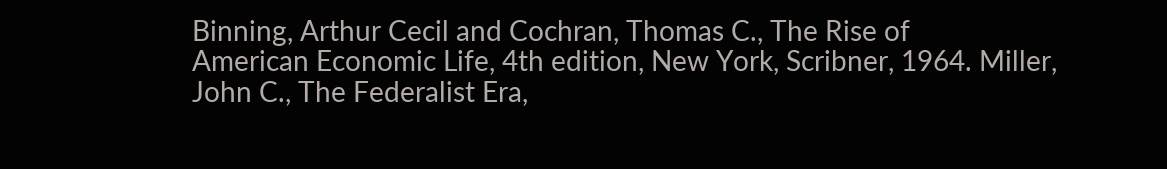Binning, Arthur Cecil and Cochran, Thomas C., The Rise of
American Economic Life, 4th edition, New York, Scribner, 1964. Miller, John C., The Federalist Era,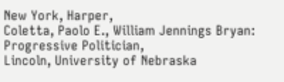New York, Harper,
Coletta, Paolo E., William Jennings Bryan: Progressive Politician,
Lincoln, University of Nebraska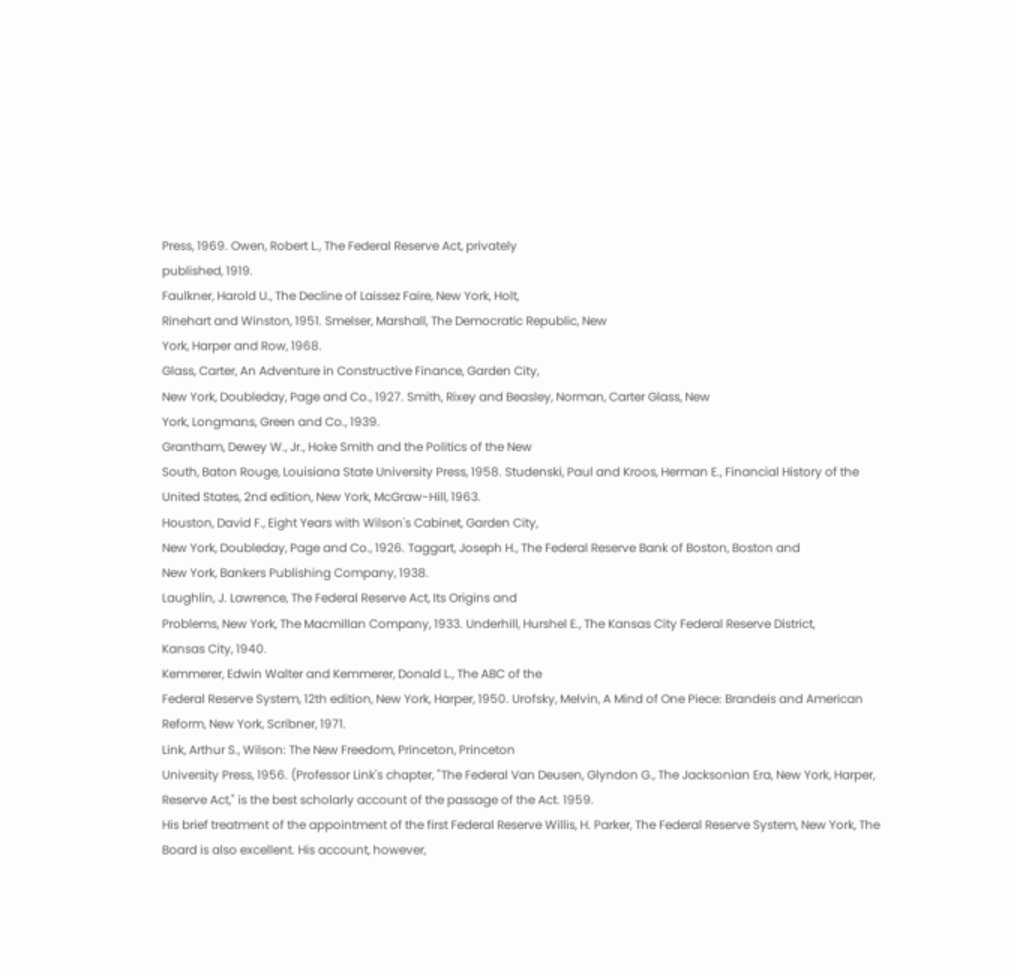Press, 1969. Owen, Robert L., The Federal Reserve Act, privately
published, 1919.
Faulkner, Harold U., The Decline of Laissez Faire, New York, Holt,
Rinehart and Winston, 1951. Smelser, Marshall, The Democratic Republic, New
York, Harper and Row, 1968.
Glass, Carter, An Adventure in Constructive Finance, Garden City,
New York, Doubleday, Page and Co., 1927. Smith, Rixey and Beasley, Norman, Carter Glass, New
York, Longmans, Green and Co., 1939.
Grantham, Dewey W., Jr., Hoke Smith and the Politics of the New
South, Baton Rouge, Louisiana State University Press, 1958. Studenski, Paul and Kroos, Herman E., Financial History of the
United States, 2nd edition, New York, McGraw-Hill, 1963.
Houston, David F., Eight Years with Wilson's Cabinet, Garden City,
New York, Doubleday, Page and Co., 1926. Taggart, Joseph H., The Federal Reserve Bank of Boston, Boston and
New York, Bankers Publishing Company, 1938.
Laughlin, J. Lawrence, The Federal Reserve Act, Its Origins and
Problems, New York, The Macmillan Company, 1933. Underhill, Hurshel E., The Kansas City Federal Reserve District,
Kansas City, 1940.
Kemmerer, Edwin Walter and Kemmerer, Donald L., The ABC of the
Federal Reserve System, 12th edition, New York, Harper, 1950. Urofsky, Melvin, A Mind of One Piece: Brandeis and American
Reform, New York, Scribner, 1971.
Link, Arthur S., Wilson: The New Freedom, Princeton, Princeton
University Press, 1956. (Professor Link's chapter, "The Federal Van Deusen, Glyndon G., The Jacksonian Era, New York, Harper,
Reserve Act," is the best scholarly account of the passage of the Act. 1959.
His brief treatment of the appointment of the first Federal Reserve Willis, H. Parker, The Federal Reserve System, New York, The
Board is also excellent. His account, however,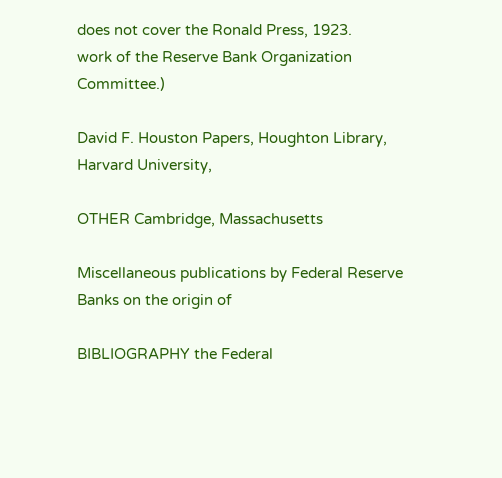does not cover the Ronald Press, 1923.
work of the Reserve Bank Organization Committee.)

David F. Houston Papers, Houghton Library, Harvard University,

OTHER Cambridge, Massachusetts

Miscellaneous publications by Federal Reserve Banks on the origin of

BIBLIOGRAPHY the Federal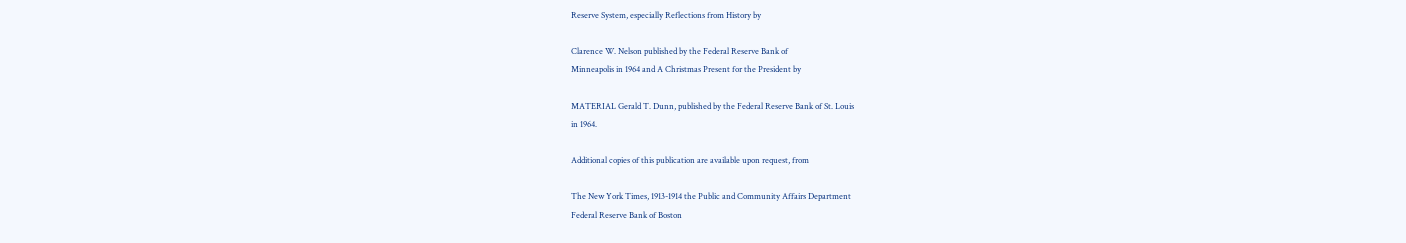Reserve System, especially Reflections from History by

Clarence W. Nelson published by the Federal Reserve Bank of
Minneapolis in 1964 and A Christmas Present for the President by

MATERIAL Gerald T. Dunn, published by the Federal Reserve Bank of St. Louis
in 1964.

Additional copies of this publication are available upon request, from

The New York Times, 1913-1914 the Public and Community Affairs Department
Federal Reserve Bank of Boston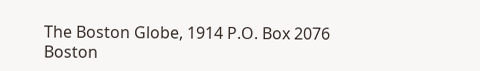The Boston Globe, 1914 P.O. Box 2076
Boston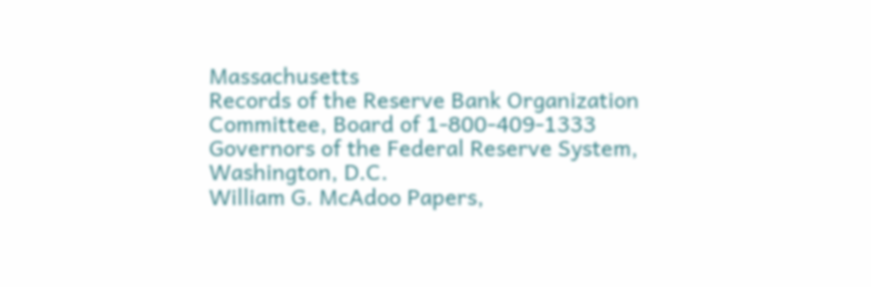Massachusetts
Records of the Reserve Bank Organization Committee, Board of 1-800-409-1333
Governors of the Federal Reserve System, Washington, D.C.
William G. McAdoo Papers,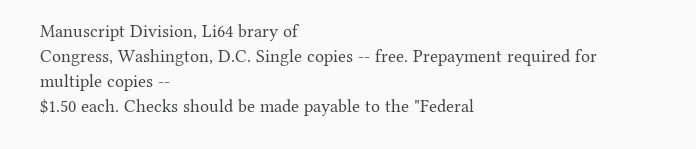Manuscript Division, Li64 brary of
Congress, Washington, D.C. Single copies -- free. Prepayment required for multiple copies --
$1.50 each. Checks should be made payable to the "Federal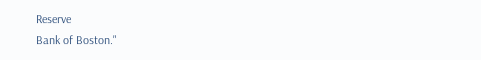Reserve
Bank of Boston."